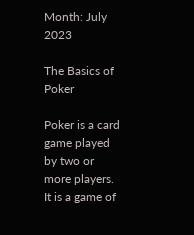Month: July 2023

The Basics of Poker

Poker is a card game played by two or more players. It is a game of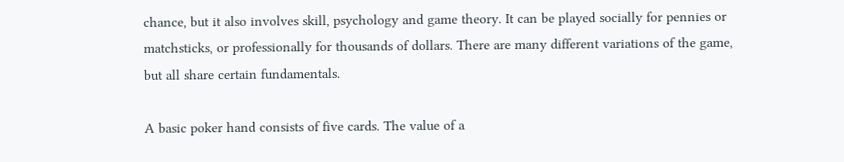chance, but it also involves skill, psychology and game theory. It can be played socially for pennies or matchsticks, or professionally for thousands of dollars. There are many different variations of the game, but all share certain fundamentals.

A basic poker hand consists of five cards. The value of a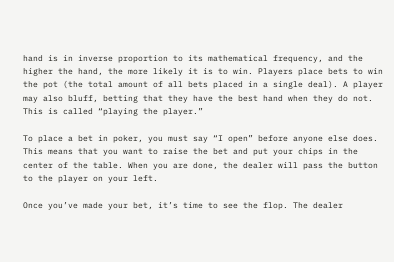hand is in inverse proportion to its mathematical frequency, and the higher the hand, the more likely it is to win. Players place bets to win the pot (the total amount of all bets placed in a single deal). A player may also bluff, betting that they have the best hand when they do not. This is called “playing the player.”

To place a bet in poker, you must say “I open” before anyone else does. This means that you want to raise the bet and put your chips in the center of the table. When you are done, the dealer will pass the button to the player on your left.

Once you’ve made your bet, it’s time to see the flop. The dealer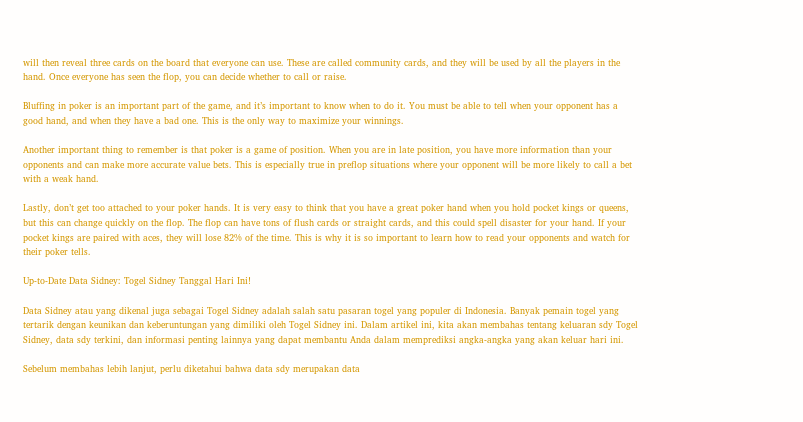will then reveal three cards on the board that everyone can use. These are called community cards, and they will be used by all the players in the hand. Once everyone has seen the flop, you can decide whether to call or raise.

Bluffing in poker is an important part of the game, and it’s important to know when to do it. You must be able to tell when your opponent has a good hand, and when they have a bad one. This is the only way to maximize your winnings.

Another important thing to remember is that poker is a game of position. When you are in late position, you have more information than your opponents and can make more accurate value bets. This is especially true in preflop situations where your opponent will be more likely to call a bet with a weak hand.

Lastly, don’t get too attached to your poker hands. It is very easy to think that you have a great poker hand when you hold pocket kings or queens, but this can change quickly on the flop. The flop can have tons of flush cards or straight cards, and this could spell disaster for your hand. If your pocket kings are paired with aces, they will lose 82% of the time. This is why it is so important to learn how to read your opponents and watch for their poker tells.

Up-to-Date Data Sidney: Togel Sidney Tanggal Hari Ini!

Data Sidney atau yang dikenal juga sebagai Togel Sidney adalah salah satu pasaran togel yang populer di Indonesia. Banyak pemain togel yang tertarik dengan keunikan dan keberuntungan yang dimiliki oleh Togel Sidney ini. Dalam artikel ini, kita akan membahas tentang keluaran sdy Togel Sidney, data sdy terkini, dan informasi penting lainnya yang dapat membantu Anda dalam memprediksi angka-angka yang akan keluar hari ini.

Sebelum membahas lebih lanjut, perlu diketahui bahwa data sdy merupakan data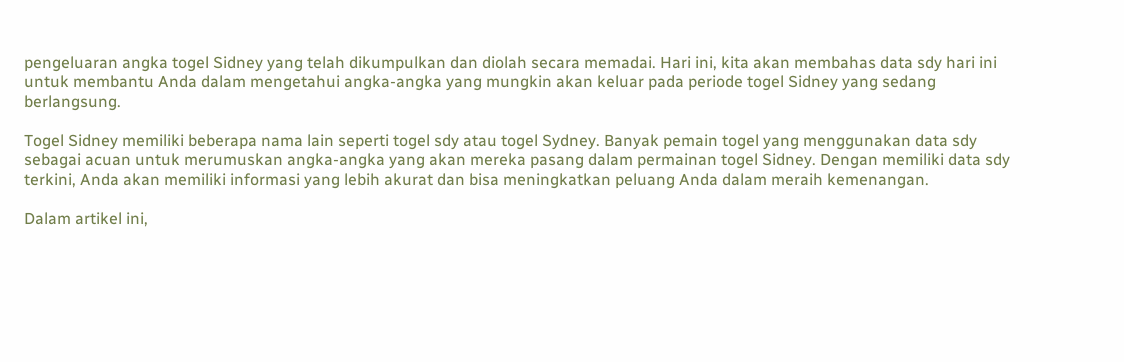pengeluaran angka togel Sidney yang telah dikumpulkan dan diolah secara memadai. Hari ini, kita akan membahas data sdy hari ini untuk membantu Anda dalam mengetahui angka-angka yang mungkin akan keluar pada periode togel Sidney yang sedang berlangsung.

Togel Sidney memiliki beberapa nama lain seperti togel sdy atau togel Sydney. Banyak pemain togel yang menggunakan data sdy sebagai acuan untuk merumuskan angka-angka yang akan mereka pasang dalam permainan togel Sidney. Dengan memiliki data sdy terkini, Anda akan memiliki informasi yang lebih akurat dan bisa meningkatkan peluang Anda dalam meraih kemenangan.

Dalam artikel ini,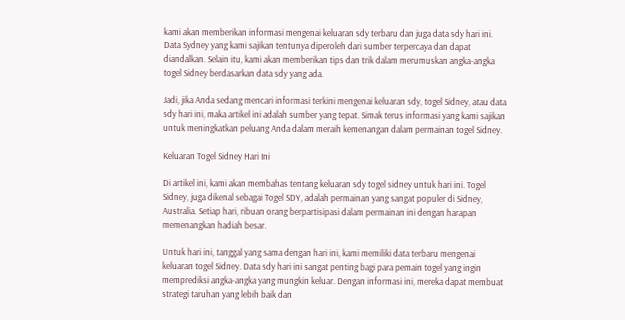kami akan memberikan informasi mengenai keluaran sdy terbaru dan juga data sdy hari ini. Data Sydney yang kami sajikan tentunya diperoleh dari sumber terpercaya dan dapat diandalkan. Selain itu, kami akan memberikan tips dan trik dalam merumuskan angka-angka togel Sidney berdasarkan data sdy yang ada.

Jadi, jika Anda sedang mencari informasi terkini mengenai keluaran sdy, togel Sidney, atau data sdy hari ini, maka artikel ini adalah sumber yang tepat. Simak terus informasi yang kami sajikan untuk meningkatkan peluang Anda dalam meraih kemenangan dalam permainan togel Sidney.

Keluaran Togel Sidney Hari Ini

Di artikel ini, kami akan membahas tentang keluaran sdy togel sidney untuk hari ini. Togel Sidney, juga dikenal sebagai Togel SDY, adalah permainan yang sangat populer di Sidney, Australia. Setiap hari, ribuan orang berpartisipasi dalam permainan ini dengan harapan memenangkan hadiah besar.

Untuk hari ini, tanggal yang sama dengan hari ini, kami memiliki data terbaru mengenai keluaran togel Sidney. Data sdy hari ini sangat penting bagi para pemain togel yang ingin memprediksi angka-angka yang mungkin keluar. Dengan informasi ini, mereka dapat membuat strategi taruhan yang lebih baik dan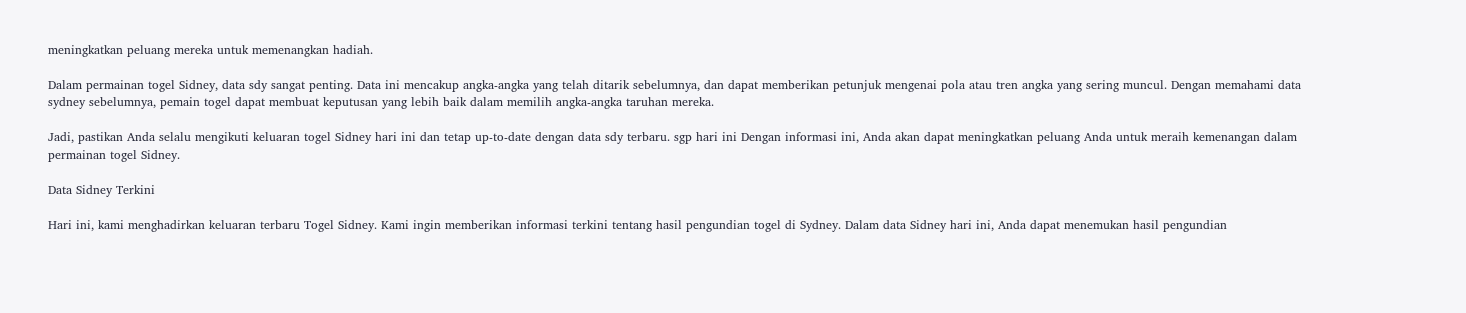meningkatkan peluang mereka untuk memenangkan hadiah.

Dalam permainan togel Sidney, data sdy sangat penting. Data ini mencakup angka-angka yang telah ditarik sebelumnya, dan dapat memberikan petunjuk mengenai pola atau tren angka yang sering muncul. Dengan memahami data sydney sebelumnya, pemain togel dapat membuat keputusan yang lebih baik dalam memilih angka-angka taruhan mereka.

Jadi, pastikan Anda selalu mengikuti keluaran togel Sidney hari ini dan tetap up-to-date dengan data sdy terbaru. sgp hari ini Dengan informasi ini, Anda akan dapat meningkatkan peluang Anda untuk meraih kemenangan dalam permainan togel Sidney.

Data Sidney Terkini

Hari ini, kami menghadirkan keluaran terbaru Togel Sidney. Kami ingin memberikan informasi terkini tentang hasil pengundian togel di Sydney. Dalam data Sidney hari ini, Anda dapat menemukan hasil pengundian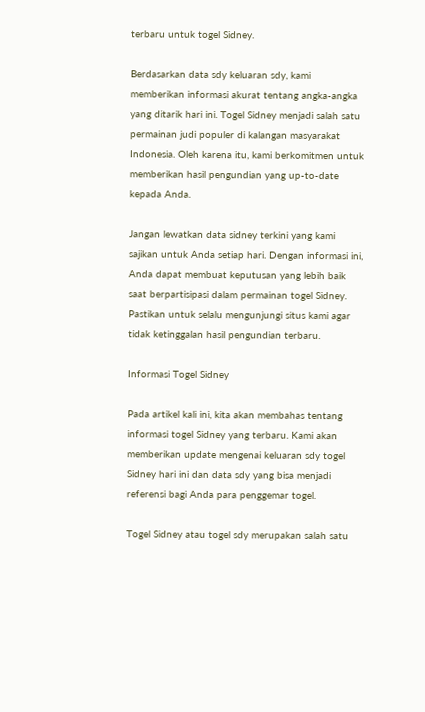terbaru untuk togel Sidney.

Berdasarkan data sdy keluaran sdy, kami memberikan informasi akurat tentang angka-angka yang ditarik hari ini. Togel Sidney menjadi salah satu permainan judi populer di kalangan masyarakat Indonesia. Oleh karena itu, kami berkomitmen untuk memberikan hasil pengundian yang up-to-date kepada Anda.

Jangan lewatkan data sidney terkini yang kami sajikan untuk Anda setiap hari. Dengan informasi ini, Anda dapat membuat keputusan yang lebih baik saat berpartisipasi dalam permainan togel Sidney. Pastikan untuk selalu mengunjungi situs kami agar tidak ketinggalan hasil pengundian terbaru.

Informasi Togel Sidney

Pada artikel kali ini, kita akan membahas tentang informasi togel Sidney yang terbaru. Kami akan memberikan update mengenai keluaran sdy togel Sidney hari ini dan data sdy yang bisa menjadi referensi bagi Anda para penggemar togel.

Togel Sidney atau togel sdy merupakan salah satu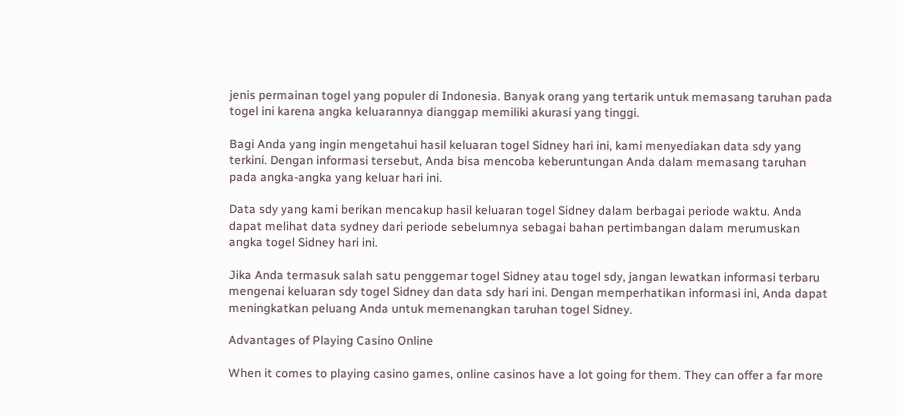jenis permainan togel yang populer di Indonesia. Banyak orang yang tertarik untuk memasang taruhan pada togel ini karena angka keluarannya dianggap memiliki akurasi yang tinggi.

Bagi Anda yang ingin mengetahui hasil keluaran togel Sidney hari ini, kami menyediakan data sdy yang terkini. Dengan informasi tersebut, Anda bisa mencoba keberuntungan Anda dalam memasang taruhan pada angka-angka yang keluar hari ini.

Data sdy yang kami berikan mencakup hasil keluaran togel Sidney dalam berbagai periode waktu. Anda dapat melihat data sydney dari periode sebelumnya sebagai bahan pertimbangan dalam merumuskan angka togel Sidney hari ini.

Jika Anda termasuk salah satu penggemar togel Sidney atau togel sdy, jangan lewatkan informasi terbaru mengenai keluaran sdy togel Sidney dan data sdy hari ini. Dengan memperhatikan informasi ini, Anda dapat meningkatkan peluang Anda untuk memenangkan taruhan togel Sidney.

Advantages of Playing Casino Online

When it comes to playing casino games, online casinos have a lot going for them. They can offer a far more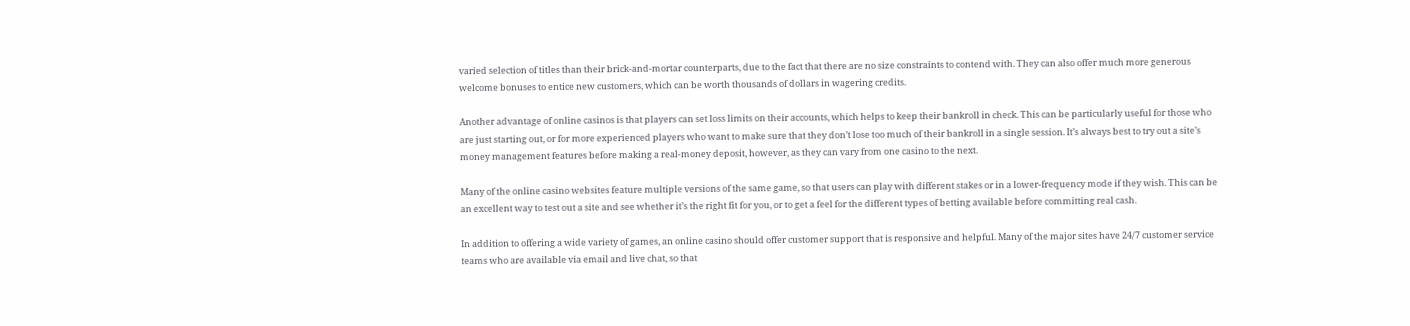varied selection of titles than their brick-and-mortar counterparts, due to the fact that there are no size constraints to contend with. They can also offer much more generous welcome bonuses to entice new customers, which can be worth thousands of dollars in wagering credits.

Another advantage of online casinos is that players can set loss limits on their accounts, which helps to keep their bankroll in check. This can be particularly useful for those who are just starting out, or for more experienced players who want to make sure that they don’t lose too much of their bankroll in a single session. It’s always best to try out a site’s money management features before making a real-money deposit, however, as they can vary from one casino to the next.

Many of the online casino websites feature multiple versions of the same game, so that users can play with different stakes or in a lower-frequency mode if they wish. This can be an excellent way to test out a site and see whether it’s the right fit for you, or to get a feel for the different types of betting available before committing real cash.

In addition to offering a wide variety of games, an online casino should offer customer support that is responsive and helpful. Many of the major sites have 24/7 customer service teams who are available via email and live chat, so that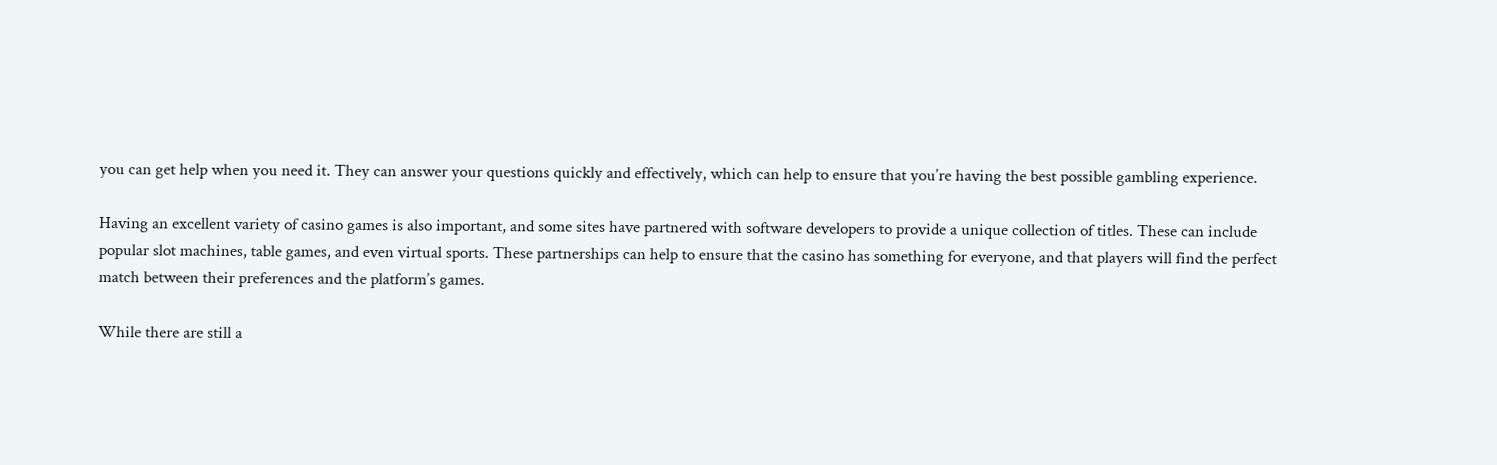you can get help when you need it. They can answer your questions quickly and effectively, which can help to ensure that you’re having the best possible gambling experience.

Having an excellent variety of casino games is also important, and some sites have partnered with software developers to provide a unique collection of titles. These can include popular slot machines, table games, and even virtual sports. These partnerships can help to ensure that the casino has something for everyone, and that players will find the perfect match between their preferences and the platform’s games.

While there are still a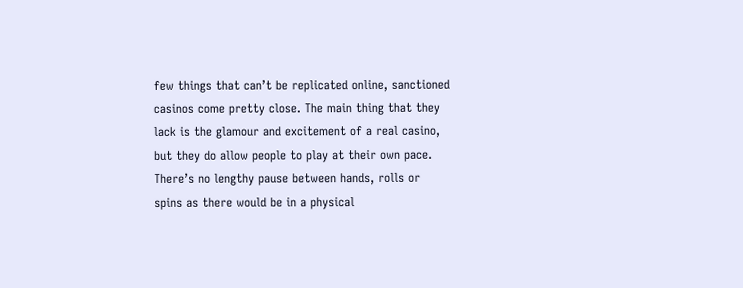few things that can’t be replicated online, sanctioned casinos come pretty close. The main thing that they lack is the glamour and excitement of a real casino, but they do allow people to play at their own pace. There’s no lengthy pause between hands, rolls or spins as there would be in a physical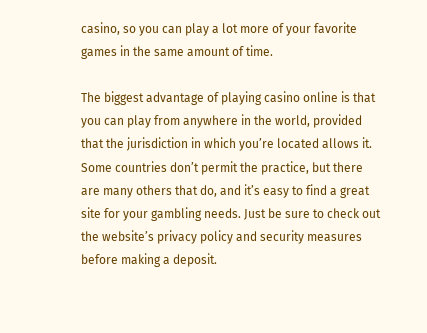casino, so you can play a lot more of your favorite games in the same amount of time.

The biggest advantage of playing casino online is that you can play from anywhere in the world, provided that the jurisdiction in which you’re located allows it. Some countries don’t permit the practice, but there are many others that do, and it’s easy to find a great site for your gambling needs. Just be sure to check out the website’s privacy policy and security measures before making a deposit.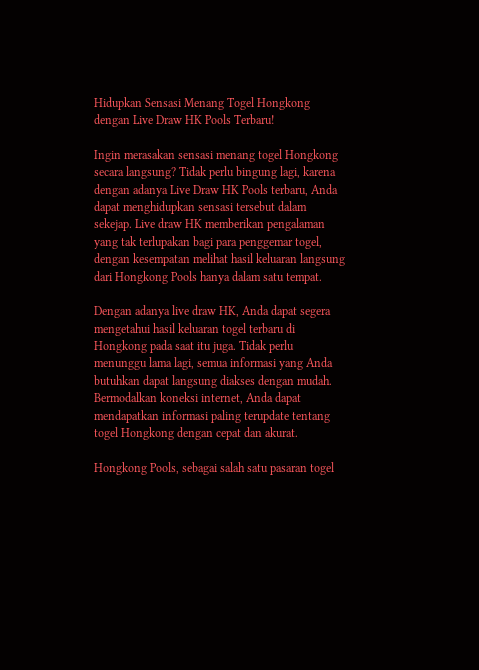Hidupkan Sensasi Menang Togel Hongkong dengan Live Draw HK Pools Terbaru!

Ingin merasakan sensasi menang togel Hongkong secara langsung? Tidak perlu bingung lagi, karena dengan adanya Live Draw HK Pools terbaru, Anda dapat menghidupkan sensasi tersebut dalam sekejap. Live draw HK memberikan pengalaman yang tak terlupakan bagi para penggemar togel, dengan kesempatan melihat hasil keluaran langsung dari Hongkong Pools hanya dalam satu tempat.

Dengan adanya live draw HK, Anda dapat segera mengetahui hasil keluaran togel terbaru di Hongkong pada saat itu juga. Tidak perlu menunggu lama lagi, semua informasi yang Anda butuhkan dapat langsung diakses dengan mudah. Bermodalkan koneksi internet, Anda dapat mendapatkan informasi paling terupdate tentang togel Hongkong dengan cepat dan akurat.

Hongkong Pools, sebagai salah satu pasaran togel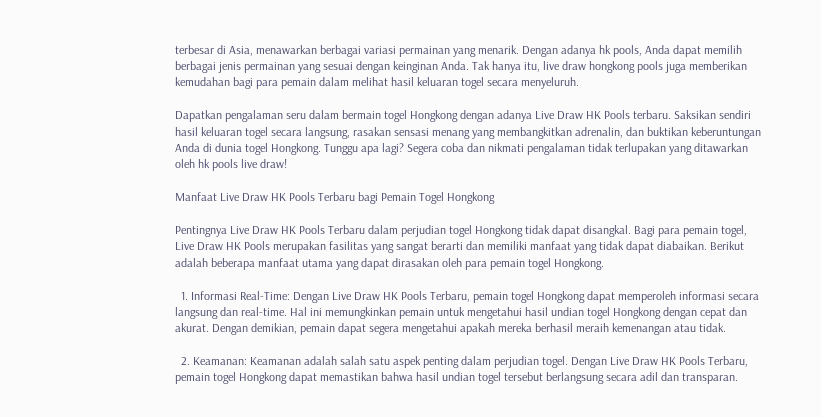terbesar di Asia, menawarkan berbagai variasi permainan yang menarik. Dengan adanya hk pools, Anda dapat memilih berbagai jenis permainan yang sesuai dengan keinginan Anda. Tak hanya itu, live draw hongkong pools juga memberikan kemudahan bagi para pemain dalam melihat hasil keluaran togel secara menyeluruh.

Dapatkan pengalaman seru dalam bermain togel Hongkong dengan adanya Live Draw HK Pools terbaru. Saksikan sendiri hasil keluaran togel secara langsung, rasakan sensasi menang yang membangkitkan adrenalin, dan buktikan keberuntungan Anda di dunia togel Hongkong. Tunggu apa lagi? Segera coba dan nikmati pengalaman tidak terlupakan yang ditawarkan oleh hk pools live draw!

Manfaat Live Draw HK Pools Terbaru bagi Pemain Togel Hongkong

Pentingnya Live Draw HK Pools Terbaru dalam perjudian togel Hongkong tidak dapat disangkal. Bagi para pemain togel, Live Draw HK Pools merupakan fasilitas yang sangat berarti dan memiliki manfaat yang tidak dapat diabaikan. Berikut adalah beberapa manfaat utama yang dapat dirasakan oleh para pemain togel Hongkong.

  1. Informasi Real-Time: Dengan Live Draw HK Pools Terbaru, pemain togel Hongkong dapat memperoleh informasi secara langsung dan real-time. Hal ini memungkinkan pemain untuk mengetahui hasil undian togel Hongkong dengan cepat dan akurat. Dengan demikian, pemain dapat segera mengetahui apakah mereka berhasil meraih kemenangan atau tidak.

  2. Keamanan: Keamanan adalah salah satu aspek penting dalam perjudian togel. Dengan Live Draw HK Pools Terbaru, pemain togel Hongkong dapat memastikan bahwa hasil undian togel tersebut berlangsung secara adil dan transparan.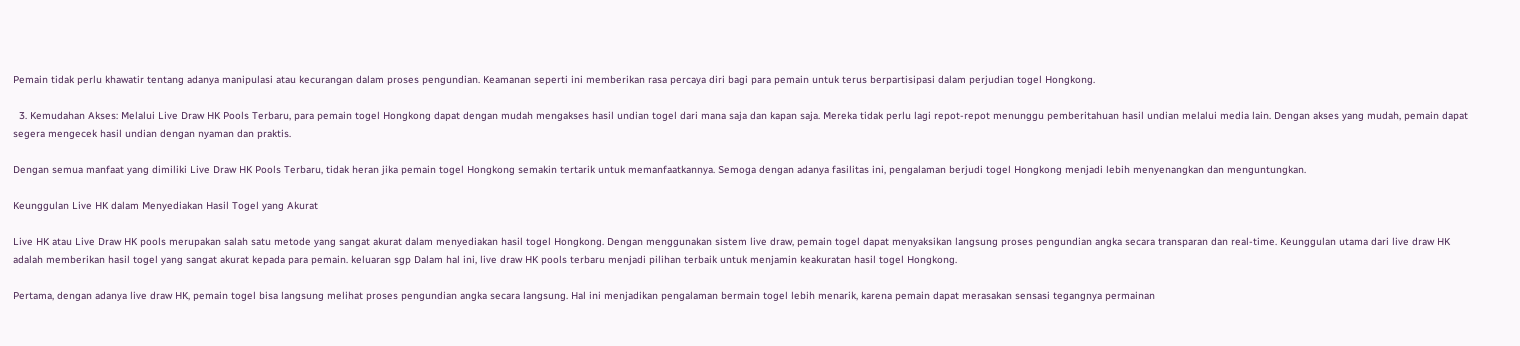Pemain tidak perlu khawatir tentang adanya manipulasi atau kecurangan dalam proses pengundian. Keamanan seperti ini memberikan rasa percaya diri bagi para pemain untuk terus berpartisipasi dalam perjudian togel Hongkong.

  3. Kemudahan Akses: Melalui Live Draw HK Pools Terbaru, para pemain togel Hongkong dapat dengan mudah mengakses hasil undian togel dari mana saja dan kapan saja. Mereka tidak perlu lagi repot-repot menunggu pemberitahuan hasil undian melalui media lain. Dengan akses yang mudah, pemain dapat segera mengecek hasil undian dengan nyaman dan praktis.

Dengan semua manfaat yang dimiliki Live Draw HK Pools Terbaru, tidak heran jika pemain togel Hongkong semakin tertarik untuk memanfaatkannya. Semoga dengan adanya fasilitas ini, pengalaman berjudi togel Hongkong menjadi lebih menyenangkan dan menguntungkan.

Keunggulan Live HK dalam Menyediakan Hasil Togel yang Akurat

Live HK atau Live Draw HK pools merupakan salah satu metode yang sangat akurat dalam menyediakan hasil togel Hongkong. Dengan menggunakan sistem live draw, pemain togel dapat menyaksikan langsung proses pengundian angka secara transparan dan real-time. Keunggulan utama dari live draw HK adalah memberikan hasil togel yang sangat akurat kepada para pemain. keluaran sgp Dalam hal ini, live draw HK pools terbaru menjadi pilihan terbaik untuk menjamin keakuratan hasil togel Hongkong.

Pertama, dengan adanya live draw HK, pemain togel bisa langsung melihat proses pengundian angka secara langsung. Hal ini menjadikan pengalaman bermain togel lebih menarik, karena pemain dapat merasakan sensasi tegangnya permainan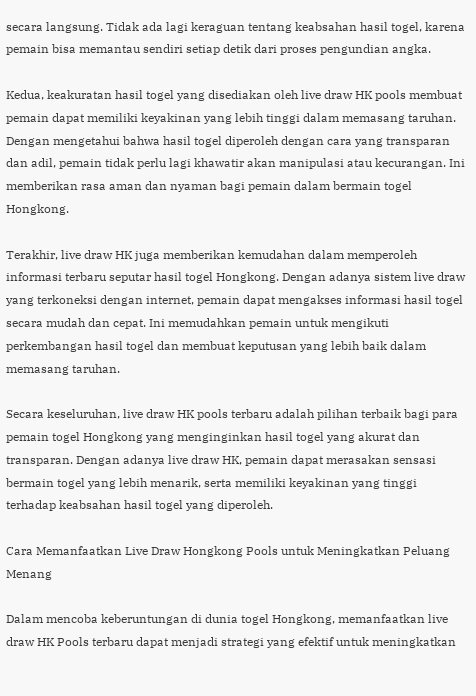secara langsung. Tidak ada lagi keraguan tentang keabsahan hasil togel, karena pemain bisa memantau sendiri setiap detik dari proses pengundian angka.

Kedua, keakuratan hasil togel yang disediakan oleh live draw HK pools membuat pemain dapat memiliki keyakinan yang lebih tinggi dalam memasang taruhan. Dengan mengetahui bahwa hasil togel diperoleh dengan cara yang transparan dan adil, pemain tidak perlu lagi khawatir akan manipulasi atau kecurangan. Ini memberikan rasa aman dan nyaman bagi pemain dalam bermain togel Hongkong.

Terakhir, live draw HK juga memberikan kemudahan dalam memperoleh informasi terbaru seputar hasil togel Hongkong. Dengan adanya sistem live draw yang terkoneksi dengan internet, pemain dapat mengakses informasi hasil togel secara mudah dan cepat. Ini memudahkan pemain untuk mengikuti perkembangan hasil togel dan membuat keputusan yang lebih baik dalam memasang taruhan.

Secara keseluruhan, live draw HK pools terbaru adalah pilihan terbaik bagi para pemain togel Hongkong yang menginginkan hasil togel yang akurat dan transparan. Dengan adanya live draw HK, pemain dapat merasakan sensasi bermain togel yang lebih menarik, serta memiliki keyakinan yang tinggi terhadap keabsahan hasil togel yang diperoleh.

Cara Memanfaatkan Live Draw Hongkong Pools untuk Meningkatkan Peluang Menang

Dalam mencoba keberuntungan di dunia togel Hongkong, memanfaatkan live draw HK Pools terbaru dapat menjadi strategi yang efektif untuk meningkatkan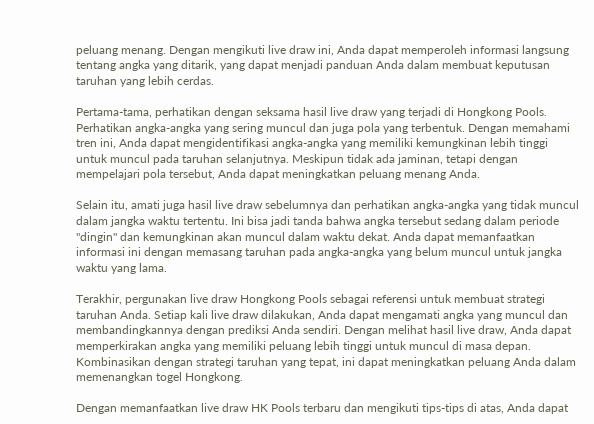peluang menang. Dengan mengikuti live draw ini, Anda dapat memperoleh informasi langsung tentang angka yang ditarik, yang dapat menjadi panduan Anda dalam membuat keputusan taruhan yang lebih cerdas.

Pertama-tama, perhatikan dengan seksama hasil live draw yang terjadi di Hongkong Pools. Perhatikan angka-angka yang sering muncul dan juga pola yang terbentuk. Dengan memahami tren ini, Anda dapat mengidentifikasi angka-angka yang memiliki kemungkinan lebih tinggi untuk muncul pada taruhan selanjutnya. Meskipun tidak ada jaminan, tetapi dengan mempelajari pola tersebut, Anda dapat meningkatkan peluang menang Anda.

Selain itu, amati juga hasil live draw sebelumnya dan perhatikan angka-angka yang tidak muncul dalam jangka waktu tertentu. Ini bisa jadi tanda bahwa angka tersebut sedang dalam periode "dingin" dan kemungkinan akan muncul dalam waktu dekat. Anda dapat memanfaatkan informasi ini dengan memasang taruhan pada angka-angka yang belum muncul untuk jangka waktu yang lama.

Terakhir, pergunakan live draw Hongkong Pools sebagai referensi untuk membuat strategi taruhan Anda. Setiap kali live draw dilakukan, Anda dapat mengamati angka yang muncul dan membandingkannya dengan prediksi Anda sendiri. Dengan melihat hasil live draw, Anda dapat memperkirakan angka yang memiliki peluang lebih tinggi untuk muncul di masa depan. Kombinasikan dengan strategi taruhan yang tepat, ini dapat meningkatkan peluang Anda dalam memenangkan togel Hongkong.

Dengan memanfaatkan live draw HK Pools terbaru dan mengikuti tips-tips di atas, Anda dapat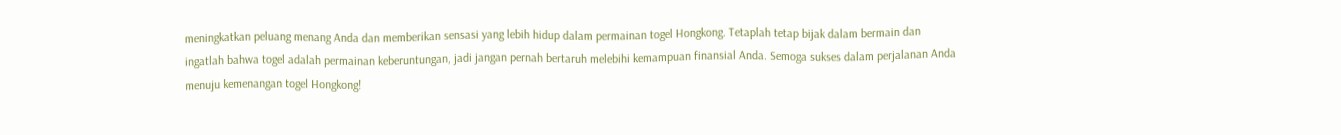meningkatkan peluang menang Anda dan memberikan sensasi yang lebih hidup dalam permainan togel Hongkong. Tetaplah tetap bijak dalam bermain dan ingatlah bahwa togel adalah permainan keberuntungan, jadi jangan pernah bertaruh melebihi kemampuan finansial Anda. Semoga sukses dalam perjalanan Anda menuju kemenangan togel Hongkong!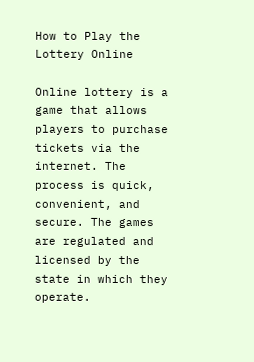How to Play the Lottery Online

Online lottery is a game that allows players to purchase tickets via the internet. The process is quick, convenient, and secure. The games are regulated and licensed by the state in which they operate.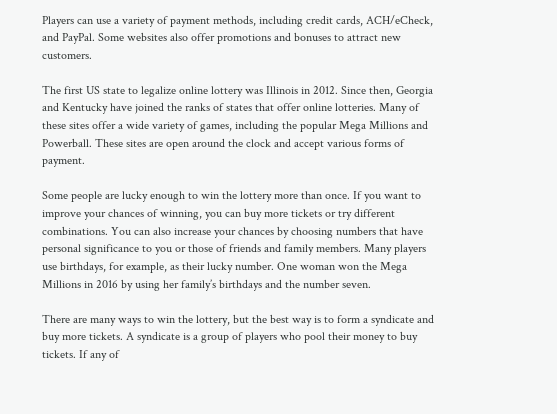Players can use a variety of payment methods, including credit cards, ACH/eCheck, and PayPal. Some websites also offer promotions and bonuses to attract new customers.

The first US state to legalize online lottery was Illinois in 2012. Since then, Georgia and Kentucky have joined the ranks of states that offer online lotteries. Many of these sites offer a wide variety of games, including the popular Mega Millions and Powerball. These sites are open around the clock and accept various forms of payment.

Some people are lucky enough to win the lottery more than once. If you want to improve your chances of winning, you can buy more tickets or try different combinations. You can also increase your chances by choosing numbers that have personal significance to you or those of friends and family members. Many players use birthdays, for example, as their lucky number. One woman won the Mega Millions in 2016 by using her family’s birthdays and the number seven.

There are many ways to win the lottery, but the best way is to form a syndicate and buy more tickets. A syndicate is a group of players who pool their money to buy tickets. If any of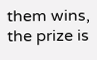them wins, the prize is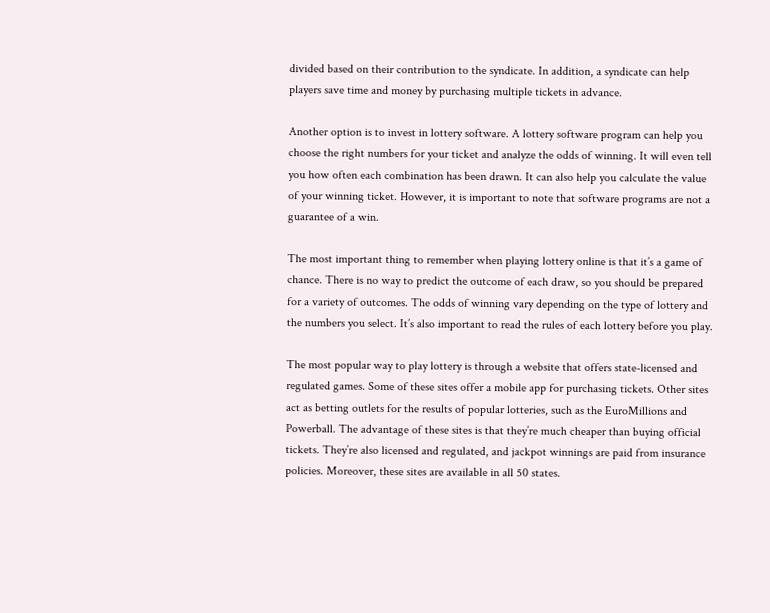divided based on their contribution to the syndicate. In addition, a syndicate can help players save time and money by purchasing multiple tickets in advance.

Another option is to invest in lottery software. A lottery software program can help you choose the right numbers for your ticket and analyze the odds of winning. It will even tell you how often each combination has been drawn. It can also help you calculate the value of your winning ticket. However, it is important to note that software programs are not a guarantee of a win.

The most important thing to remember when playing lottery online is that it’s a game of chance. There is no way to predict the outcome of each draw, so you should be prepared for a variety of outcomes. The odds of winning vary depending on the type of lottery and the numbers you select. It’s also important to read the rules of each lottery before you play.

The most popular way to play lottery is through a website that offers state-licensed and regulated games. Some of these sites offer a mobile app for purchasing tickets. Other sites act as betting outlets for the results of popular lotteries, such as the EuroMillions and Powerball. The advantage of these sites is that they’re much cheaper than buying official tickets. They’re also licensed and regulated, and jackpot winnings are paid from insurance policies. Moreover, these sites are available in all 50 states.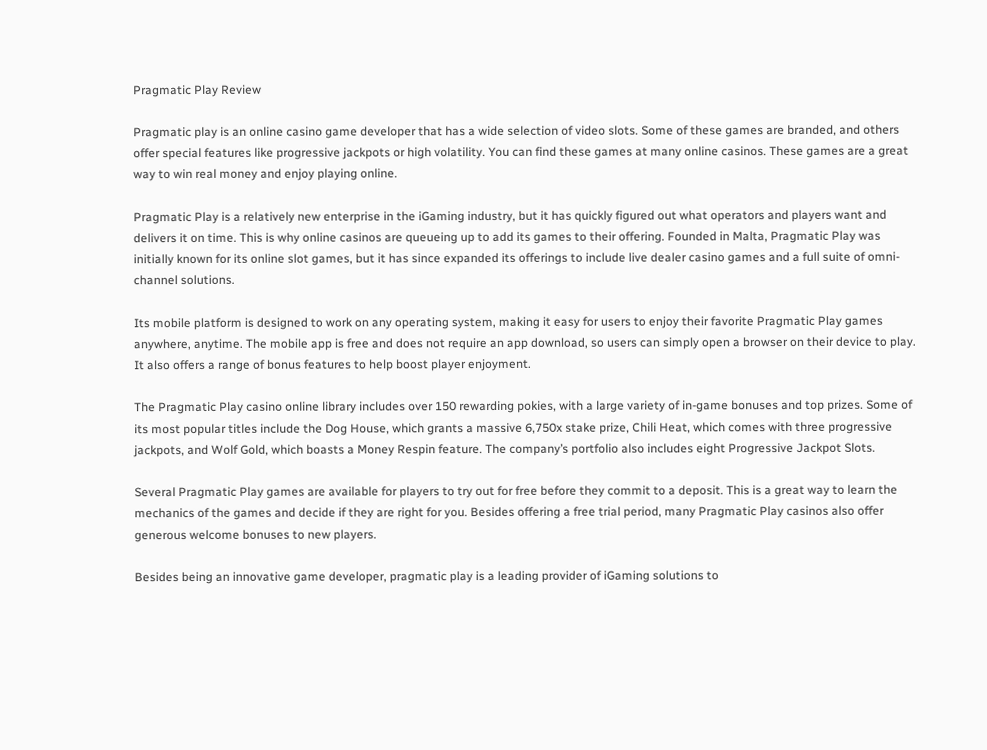Pragmatic Play Review

Pragmatic play is an online casino game developer that has a wide selection of video slots. Some of these games are branded, and others offer special features like progressive jackpots or high volatility. You can find these games at many online casinos. These games are a great way to win real money and enjoy playing online.

Pragmatic Play is a relatively new enterprise in the iGaming industry, but it has quickly figured out what operators and players want and delivers it on time. This is why online casinos are queueing up to add its games to their offering. Founded in Malta, Pragmatic Play was initially known for its online slot games, but it has since expanded its offerings to include live dealer casino games and a full suite of omni-channel solutions.

Its mobile platform is designed to work on any operating system, making it easy for users to enjoy their favorite Pragmatic Play games anywhere, anytime. The mobile app is free and does not require an app download, so users can simply open a browser on their device to play. It also offers a range of bonus features to help boost player enjoyment.

The Pragmatic Play casino online library includes over 150 rewarding pokies, with a large variety of in-game bonuses and top prizes. Some of its most popular titles include the Dog House, which grants a massive 6,750x stake prize, Chili Heat, which comes with three progressive jackpots, and Wolf Gold, which boasts a Money Respin feature. The company’s portfolio also includes eight Progressive Jackpot Slots.

Several Pragmatic Play games are available for players to try out for free before they commit to a deposit. This is a great way to learn the mechanics of the games and decide if they are right for you. Besides offering a free trial period, many Pragmatic Play casinos also offer generous welcome bonuses to new players.

Besides being an innovative game developer, pragmatic play is a leading provider of iGaming solutions to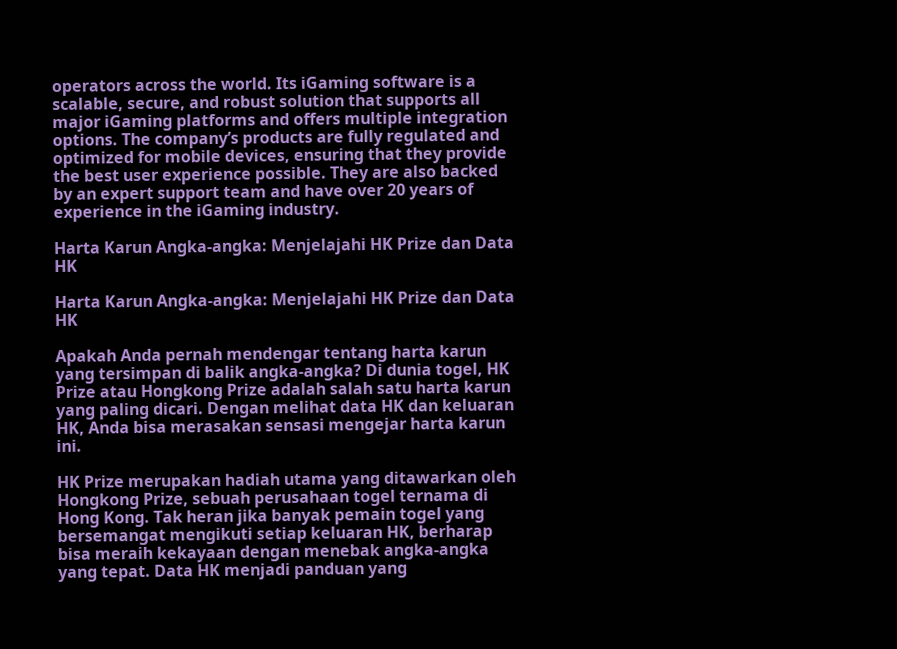operators across the world. Its iGaming software is a scalable, secure, and robust solution that supports all major iGaming platforms and offers multiple integration options. The company’s products are fully regulated and optimized for mobile devices, ensuring that they provide the best user experience possible. They are also backed by an expert support team and have over 20 years of experience in the iGaming industry.

Harta Karun Angka-angka: Menjelajahi HK Prize dan Data HK

Harta Karun Angka-angka: Menjelajahi HK Prize dan Data HK

Apakah Anda pernah mendengar tentang harta karun yang tersimpan di balik angka-angka? Di dunia togel, HK Prize atau Hongkong Prize adalah salah satu harta karun yang paling dicari. Dengan melihat data HK dan keluaran HK, Anda bisa merasakan sensasi mengejar harta karun ini.

HK Prize merupakan hadiah utama yang ditawarkan oleh Hongkong Prize, sebuah perusahaan togel ternama di Hong Kong. Tak heran jika banyak pemain togel yang bersemangat mengikuti setiap keluaran HK, berharap bisa meraih kekayaan dengan menebak angka-angka yang tepat. Data HK menjadi panduan yang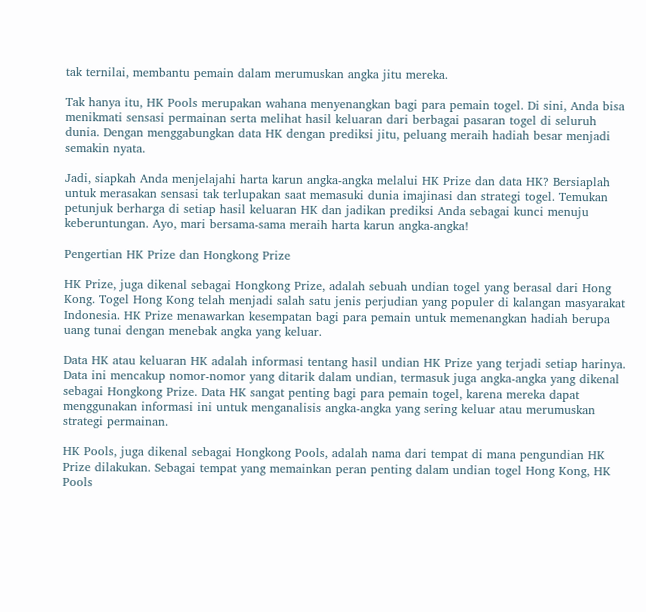tak ternilai, membantu pemain dalam merumuskan angka jitu mereka.

Tak hanya itu, HK Pools merupakan wahana menyenangkan bagi para pemain togel. Di sini, Anda bisa menikmati sensasi permainan serta melihat hasil keluaran dari berbagai pasaran togel di seluruh dunia. Dengan menggabungkan data HK dengan prediksi jitu, peluang meraih hadiah besar menjadi semakin nyata.

Jadi, siapkah Anda menjelajahi harta karun angka-angka melalui HK Prize dan data HK? Bersiaplah untuk merasakan sensasi tak terlupakan saat memasuki dunia imajinasi dan strategi togel. Temukan petunjuk berharga di setiap hasil keluaran HK dan jadikan prediksi Anda sebagai kunci menuju keberuntungan. Ayo, mari bersama-sama meraih harta karun angka-angka!

Pengertian HK Prize dan Hongkong Prize

HK Prize, juga dikenal sebagai Hongkong Prize, adalah sebuah undian togel yang berasal dari Hong Kong. Togel Hong Kong telah menjadi salah satu jenis perjudian yang populer di kalangan masyarakat Indonesia. HK Prize menawarkan kesempatan bagi para pemain untuk memenangkan hadiah berupa uang tunai dengan menebak angka yang keluar.

Data HK atau keluaran HK adalah informasi tentang hasil undian HK Prize yang terjadi setiap harinya. Data ini mencakup nomor-nomor yang ditarik dalam undian, termasuk juga angka-angka yang dikenal sebagai Hongkong Prize. Data HK sangat penting bagi para pemain togel, karena mereka dapat menggunakan informasi ini untuk menganalisis angka-angka yang sering keluar atau merumuskan strategi permainan.

HK Pools, juga dikenal sebagai Hongkong Pools, adalah nama dari tempat di mana pengundian HK Prize dilakukan. Sebagai tempat yang memainkan peran penting dalam undian togel Hong Kong, HK Pools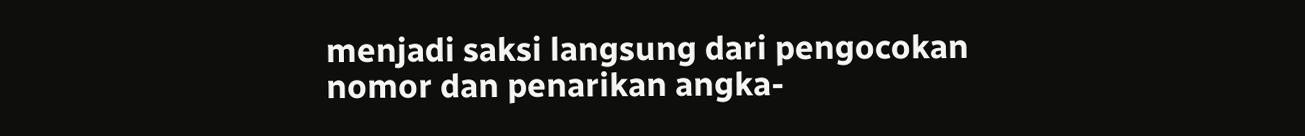menjadi saksi langsung dari pengocokan nomor dan penarikan angka-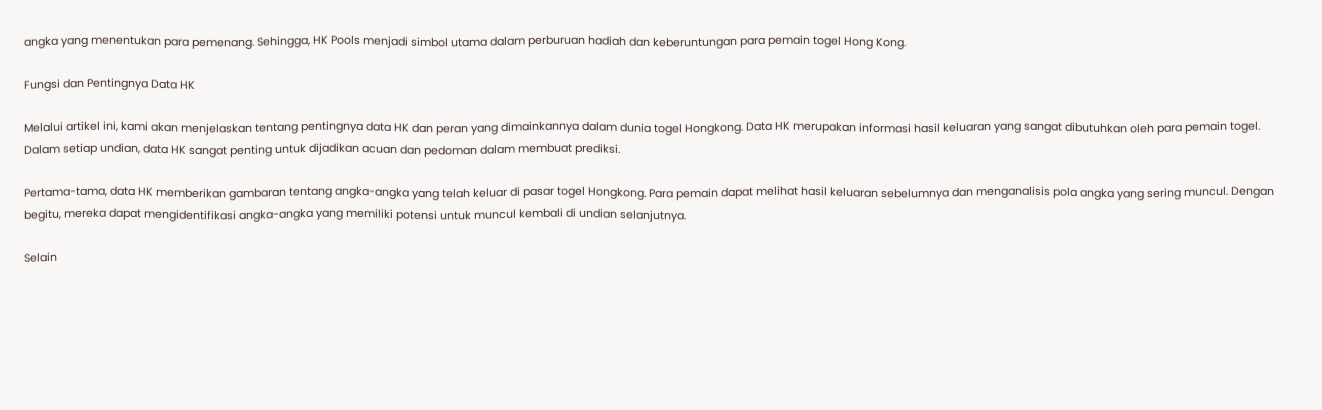angka yang menentukan para pemenang. Sehingga, HK Pools menjadi simbol utama dalam perburuan hadiah dan keberuntungan para pemain togel Hong Kong.

Fungsi dan Pentingnya Data HK

Melalui artikel ini, kami akan menjelaskan tentang pentingnya data HK dan peran yang dimainkannya dalam dunia togel Hongkong. Data HK merupakan informasi hasil keluaran yang sangat dibutuhkan oleh para pemain togel. Dalam setiap undian, data HK sangat penting untuk dijadikan acuan dan pedoman dalam membuat prediksi.

Pertama-tama, data HK memberikan gambaran tentang angka-angka yang telah keluar di pasar togel Hongkong. Para pemain dapat melihat hasil keluaran sebelumnya dan menganalisis pola angka yang sering muncul. Dengan begitu, mereka dapat mengidentifikasi angka-angka yang memiliki potensi untuk muncul kembali di undian selanjutnya.

Selain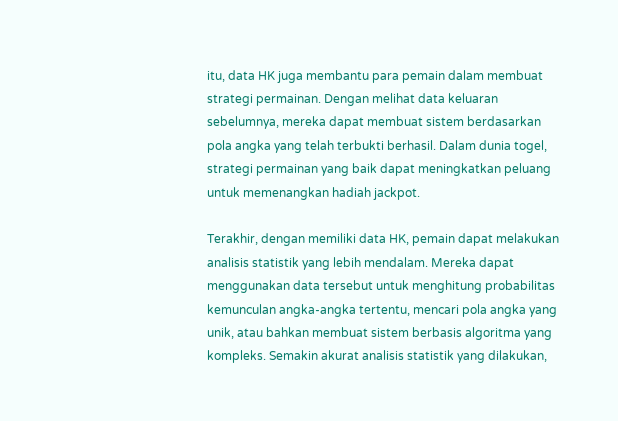itu, data HK juga membantu para pemain dalam membuat strategi permainan. Dengan melihat data keluaran sebelumnya, mereka dapat membuat sistem berdasarkan pola angka yang telah terbukti berhasil. Dalam dunia togel, strategi permainan yang baik dapat meningkatkan peluang untuk memenangkan hadiah jackpot.

Terakhir, dengan memiliki data HK, pemain dapat melakukan analisis statistik yang lebih mendalam. Mereka dapat menggunakan data tersebut untuk menghitung probabilitas kemunculan angka-angka tertentu, mencari pola angka yang unik, atau bahkan membuat sistem berbasis algoritma yang kompleks. Semakin akurat analisis statistik yang dilakukan,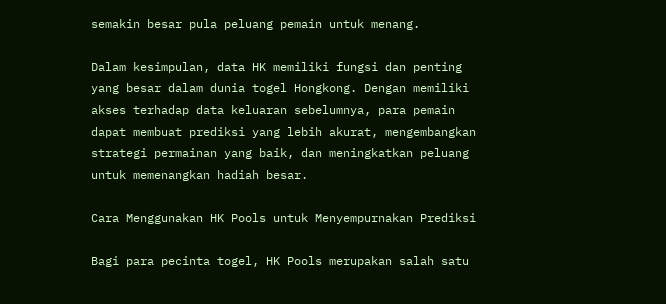semakin besar pula peluang pemain untuk menang.

Dalam kesimpulan, data HK memiliki fungsi dan penting yang besar dalam dunia togel Hongkong. Dengan memiliki akses terhadap data keluaran sebelumnya, para pemain dapat membuat prediksi yang lebih akurat, mengembangkan strategi permainan yang baik, dan meningkatkan peluang untuk memenangkan hadiah besar.

Cara Menggunakan HK Pools untuk Menyempurnakan Prediksi

Bagi para pecinta togel, HK Pools merupakan salah satu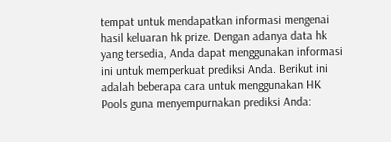tempat untuk mendapatkan informasi mengenai hasil keluaran hk prize. Dengan adanya data hk yang tersedia, Anda dapat menggunakan informasi ini untuk memperkuat prediksi Anda. Berikut ini adalah beberapa cara untuk menggunakan HK Pools guna menyempurnakan prediksi Anda: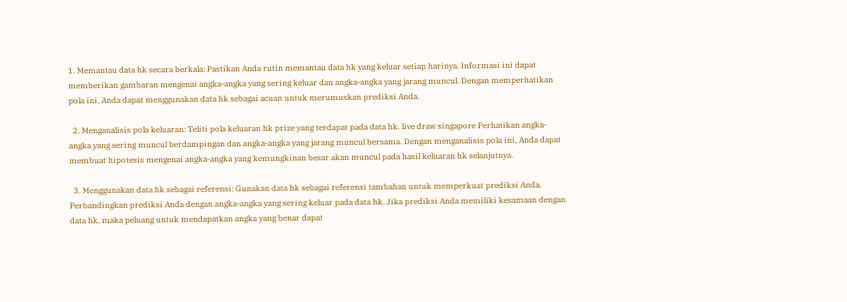1. Memantau data hk secara berkala: Pastikan Anda rutin memantau data hk yang keluar setiap harinya. Informasi ini dapat memberikan gambaran mengenai angka-angka yang sering keluar dan angka-angka yang jarang muncul. Dengan memperhatikan pola ini, Anda dapat menggunakan data hk sebagai acuan untuk merumuskan prediksi Anda.

  2. Menganalisis pola keluaran: Teliti pola keluaran hk prize yang terdapat pada data hk. live draw singapore Perhatikan angka-angka yang sering muncul berdampingan dan angka-angka yang jarang muncul bersama. Dengan menganalisis pola ini, Anda dapat membuat hipotesis mengenai angka-angka yang kemungkinan besar akan muncul pada hasil keluaran hk selanjutnya.

  3. Menggunakan data hk sebagai referensi: Gunakan data hk sebagai referensi tambahan untuk memperkuat prediksi Anda. Perbandingkan prediksi Anda dengan angka-angka yang sering keluar pada data hk. Jika prediksi Anda memiliki kesamaan dengan data hk, maka peluang untuk mendapatkan angka yang benar dapat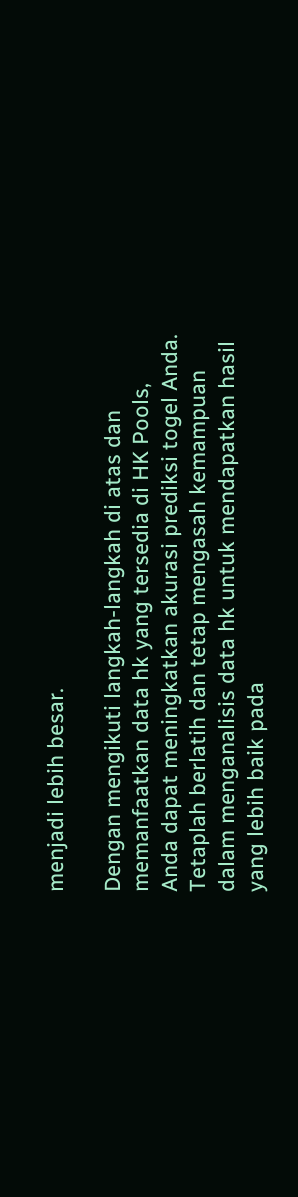menjadi lebih besar.

Dengan mengikuti langkah-langkah di atas dan memanfaatkan data hk yang tersedia di HK Pools, Anda dapat meningkatkan akurasi prediksi togel Anda. Tetaplah berlatih dan tetap mengasah kemampuan dalam menganalisis data hk untuk mendapatkan hasil yang lebih baik pada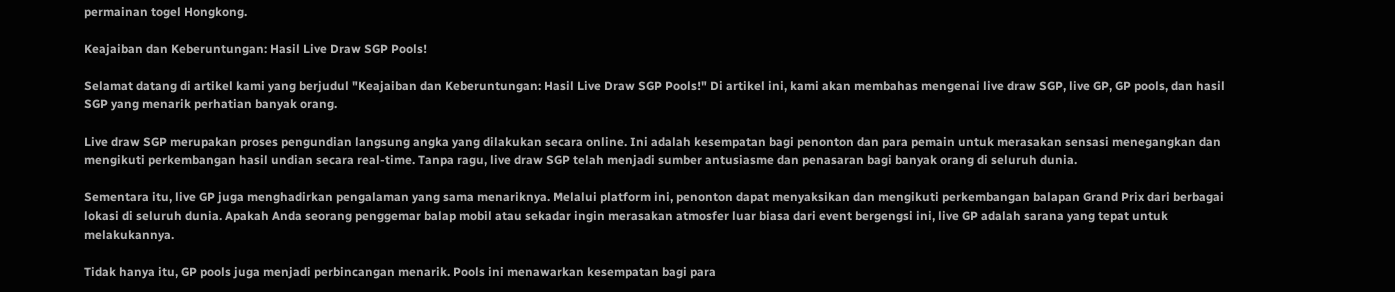permainan togel Hongkong.

Keajaiban dan Keberuntungan: Hasil Live Draw SGP Pools!

Selamat datang di artikel kami yang berjudul "Keajaiban dan Keberuntungan: Hasil Live Draw SGP Pools!" Di artikel ini, kami akan membahas mengenai live draw SGP, live GP, GP pools, dan hasil SGP yang menarik perhatian banyak orang.

Live draw SGP merupakan proses pengundian langsung angka yang dilakukan secara online. Ini adalah kesempatan bagi penonton dan para pemain untuk merasakan sensasi menegangkan dan mengikuti perkembangan hasil undian secara real-time. Tanpa ragu, live draw SGP telah menjadi sumber antusiasme dan penasaran bagi banyak orang di seluruh dunia.

Sementara itu, live GP juga menghadirkan pengalaman yang sama menariknya. Melalui platform ini, penonton dapat menyaksikan dan mengikuti perkembangan balapan Grand Prix dari berbagai lokasi di seluruh dunia. Apakah Anda seorang penggemar balap mobil atau sekadar ingin merasakan atmosfer luar biasa dari event bergengsi ini, live GP adalah sarana yang tepat untuk melakukannya.

Tidak hanya itu, GP pools juga menjadi perbincangan menarik. Pools ini menawarkan kesempatan bagi para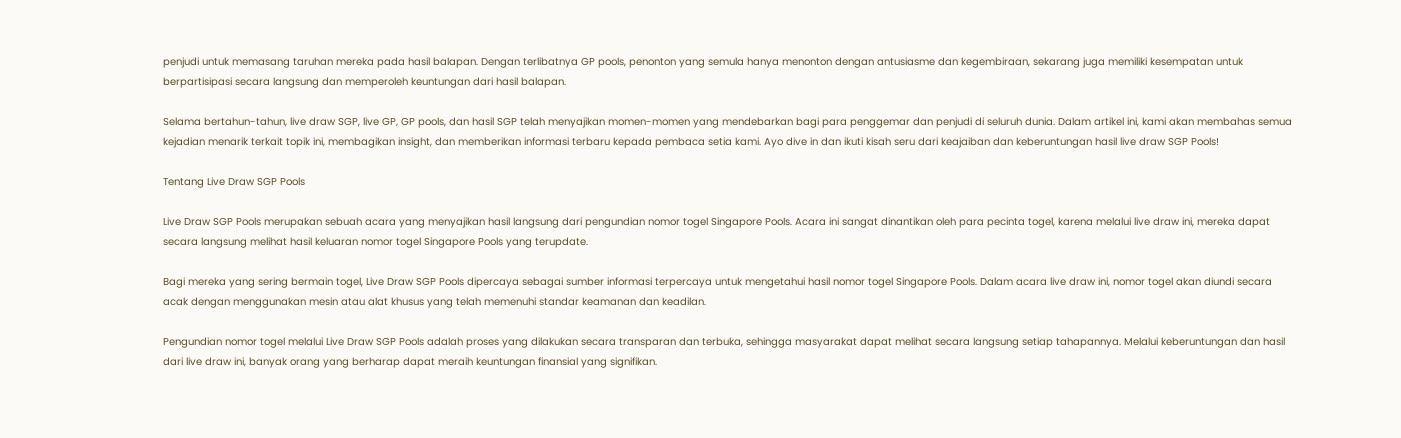penjudi untuk memasang taruhan mereka pada hasil balapan. Dengan terlibatnya GP pools, penonton yang semula hanya menonton dengan antusiasme dan kegembiraan, sekarang juga memiliki kesempatan untuk berpartisipasi secara langsung dan memperoleh keuntungan dari hasil balapan.

Selama bertahun-tahun, live draw SGP, live GP, GP pools, dan hasil SGP telah menyajikan momen-momen yang mendebarkan bagi para penggemar dan penjudi di seluruh dunia. Dalam artikel ini, kami akan membahas semua kejadian menarik terkait topik ini, membagikan insight, dan memberikan informasi terbaru kepada pembaca setia kami. Ayo dive in dan ikuti kisah seru dari keajaiban dan keberuntungan hasil live draw SGP Pools!

Tentang Live Draw SGP Pools

Live Draw SGP Pools merupakan sebuah acara yang menyajikan hasil langsung dari pengundian nomor togel Singapore Pools. Acara ini sangat dinantikan oleh para pecinta togel, karena melalui live draw ini, mereka dapat secara langsung melihat hasil keluaran nomor togel Singapore Pools yang terupdate.

Bagi mereka yang sering bermain togel, Live Draw SGP Pools dipercaya sebagai sumber informasi terpercaya untuk mengetahui hasil nomor togel Singapore Pools. Dalam acara live draw ini, nomor togel akan diundi secara acak dengan menggunakan mesin atau alat khusus yang telah memenuhi standar keamanan dan keadilan.

Pengundian nomor togel melalui Live Draw SGP Pools adalah proses yang dilakukan secara transparan dan terbuka, sehingga masyarakat dapat melihat secara langsung setiap tahapannya. Melalui keberuntungan dan hasil dari live draw ini, banyak orang yang berharap dapat meraih keuntungan finansial yang signifikan.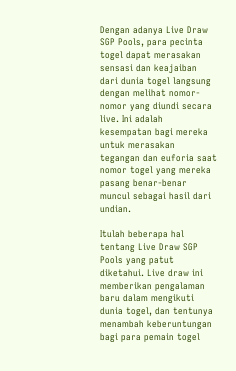Dengan adanya Live Draw SGP Pools, para pecinta togel dapat merasakan sensasi dan keajaiban dari dunia togel langsung dengan melihat nomor-nomor yang diundi secara live. Ini adalah kesempatan bagi mereka untuk merasakan tegangan dan euforia saat nomor togel yang mereka pasang benar-benar muncul sebagai hasil dari undian.

Itulah beberapa hal tentang Live Draw SGP Pools yang patut diketahui. Live draw ini memberikan pengalaman baru dalam mengikuti dunia togel, dan tentunya menambah keberuntungan bagi para pemain togel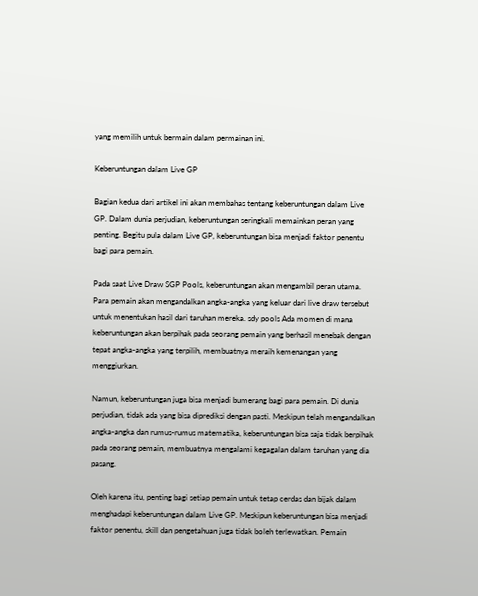yang memilih untuk bermain dalam permainan ini.

Keberuntungan dalam Live GP

Bagian kedua dari artikel ini akan membahas tentang keberuntungan dalam Live GP. Dalam dunia perjudian, keberuntungan seringkali memainkan peran yang penting. Begitu pula dalam Live GP, keberuntungan bisa menjadi faktor penentu bagi para pemain.

Pada saat Live Draw SGP Pools, keberuntungan akan mengambil peran utama. Para pemain akan mengandalkan angka-angka yang keluar dari live draw tersebut untuk menentukan hasil dari taruhan mereka. sdy pools Ada momen di mana keberuntungan akan berpihak pada seorang pemain yang berhasil menebak dengan tepat angka-angka yang terpilih, membuatnya meraih kemenangan yang menggiurkan.

Namun, keberuntungan juga bisa menjadi bumerang bagi para pemain. Di dunia perjudian, tidak ada yang bisa diprediksi dengan pasti. Meskipun telah mengandalkan angka-angka dan rumus-rumus matematika, keberuntungan bisa saja tidak berpihak pada seorang pemain, membuatnya mengalami kegagalan dalam taruhan yang dia pasang.

Oleh karena itu, penting bagi setiap pemain untuk tetap cerdas dan bijak dalam menghadapi keberuntungan dalam Live GP. Meskipun keberuntungan bisa menjadi faktor penentu, skill dan pengetahuan juga tidak boleh terlewatkan. Pemain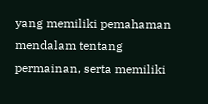yang memiliki pemahaman mendalam tentang permainan, serta memiliki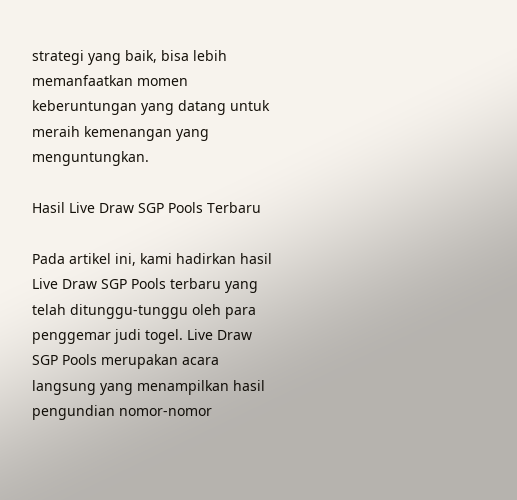strategi yang baik, bisa lebih memanfaatkan momen keberuntungan yang datang untuk meraih kemenangan yang menguntungkan.

Hasil Live Draw SGP Pools Terbaru

Pada artikel ini, kami hadirkan hasil Live Draw SGP Pools terbaru yang telah ditunggu-tunggu oleh para penggemar judi togel. Live Draw SGP Pools merupakan acara langsung yang menampilkan hasil pengundian nomor-nomor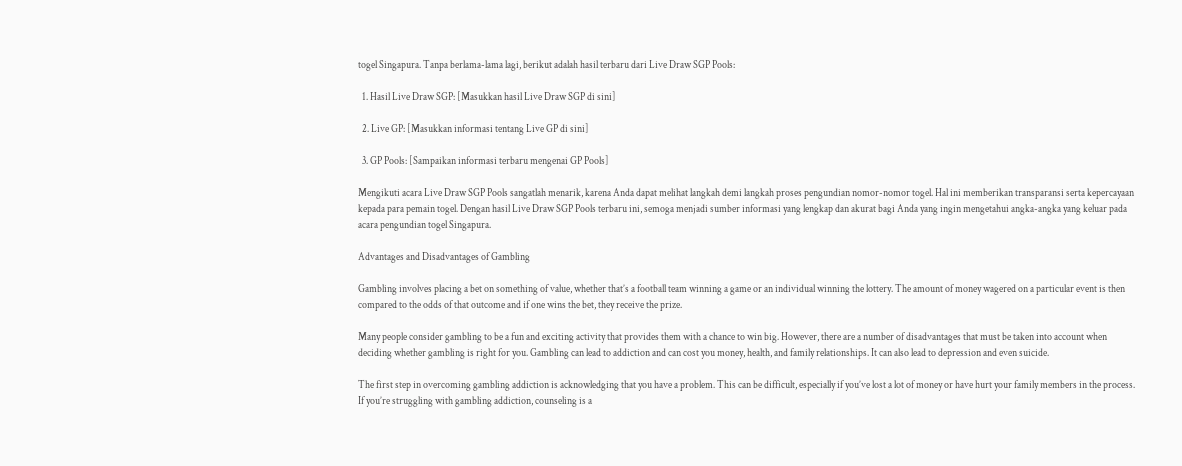togel Singapura. Tanpa berlama-lama lagi, berikut adalah hasil terbaru dari Live Draw SGP Pools:

  1. Hasil Live Draw SGP: [Masukkan hasil Live Draw SGP di sini]

  2. Live GP: [Masukkan informasi tentang Live GP di sini]

  3. GP Pools: [Sampaikan informasi terbaru mengenai GP Pools]

Mengikuti acara Live Draw SGP Pools sangatlah menarik, karena Anda dapat melihat langkah demi langkah proses pengundian nomor-nomor togel. Hal ini memberikan transparansi serta kepercayaan kepada para pemain togel. Dengan hasil Live Draw SGP Pools terbaru ini, semoga menjadi sumber informasi yang lengkap dan akurat bagi Anda yang ingin mengetahui angka-angka yang keluar pada acara pengundian togel Singapura.

Advantages and Disadvantages of Gambling

Gambling involves placing a bet on something of value, whether that’s a football team winning a game or an individual winning the lottery. The amount of money wagered on a particular event is then compared to the odds of that outcome and if one wins the bet, they receive the prize.

Many people consider gambling to be a fun and exciting activity that provides them with a chance to win big. However, there are a number of disadvantages that must be taken into account when deciding whether gambling is right for you. Gambling can lead to addiction and can cost you money, health, and family relationships. It can also lead to depression and even suicide.

The first step in overcoming gambling addiction is acknowledging that you have a problem. This can be difficult, especially if you’ve lost a lot of money or have hurt your family members in the process. If you’re struggling with gambling addiction, counseling is a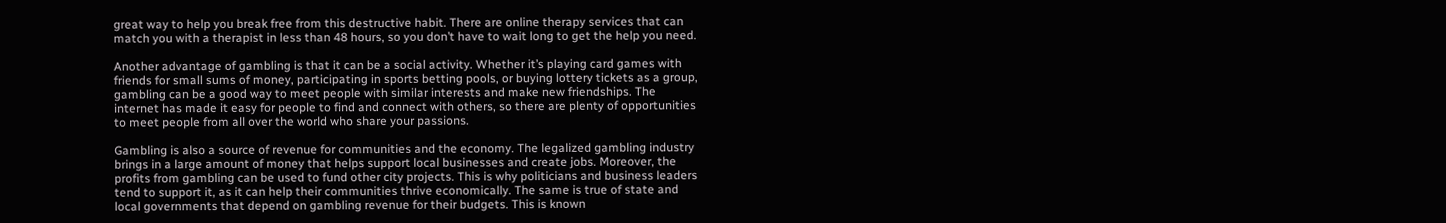great way to help you break free from this destructive habit. There are online therapy services that can match you with a therapist in less than 48 hours, so you don’t have to wait long to get the help you need.

Another advantage of gambling is that it can be a social activity. Whether it’s playing card games with friends for small sums of money, participating in sports betting pools, or buying lottery tickets as a group, gambling can be a good way to meet people with similar interests and make new friendships. The internet has made it easy for people to find and connect with others, so there are plenty of opportunities to meet people from all over the world who share your passions.

Gambling is also a source of revenue for communities and the economy. The legalized gambling industry brings in a large amount of money that helps support local businesses and create jobs. Moreover, the profits from gambling can be used to fund other city projects. This is why politicians and business leaders tend to support it, as it can help their communities thrive economically. The same is true of state and local governments that depend on gambling revenue for their budgets. This is known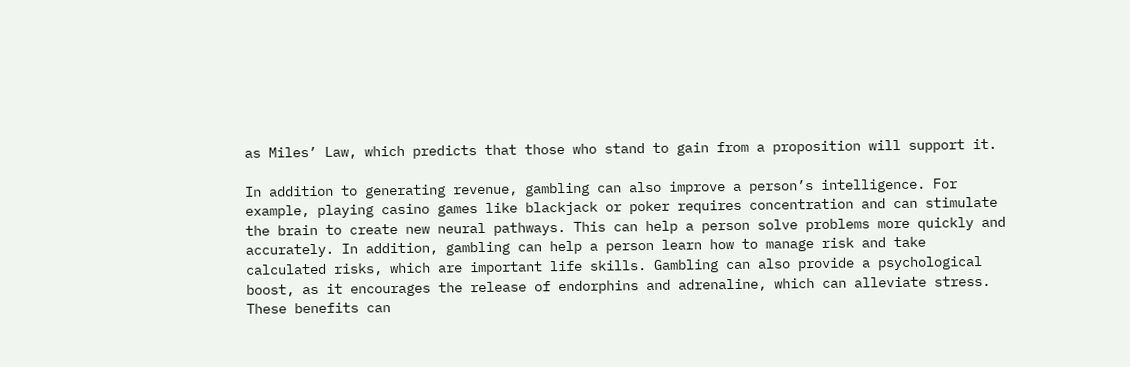as Miles’ Law, which predicts that those who stand to gain from a proposition will support it.

In addition to generating revenue, gambling can also improve a person’s intelligence. For example, playing casino games like blackjack or poker requires concentration and can stimulate the brain to create new neural pathways. This can help a person solve problems more quickly and accurately. In addition, gambling can help a person learn how to manage risk and take calculated risks, which are important life skills. Gambling can also provide a psychological boost, as it encourages the release of endorphins and adrenaline, which can alleviate stress. These benefits can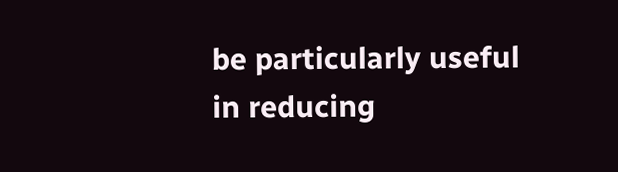be particularly useful in reducing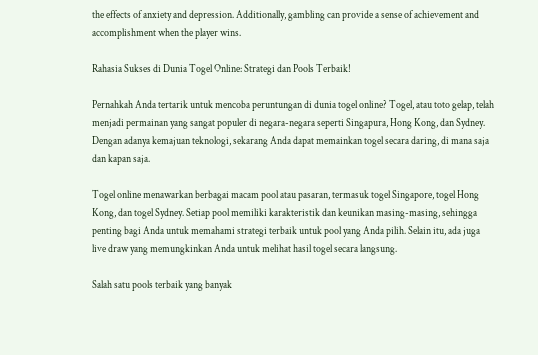the effects of anxiety and depression. Additionally, gambling can provide a sense of achievement and accomplishment when the player wins.

Rahasia Sukses di Dunia Togel Online: Strategi dan Pools Terbaik!

Pernahkah Anda tertarik untuk mencoba peruntungan di dunia togel online? Togel, atau toto gelap, telah menjadi permainan yang sangat populer di negara-negara seperti Singapura, Hong Kong, dan Sydney. Dengan adanya kemajuan teknologi, sekarang Anda dapat memainkan togel secara daring, di mana saja dan kapan saja.

Togel online menawarkan berbagai macam pool atau pasaran, termasuk togel Singapore, togel Hong Kong, dan togel Sydney. Setiap pool memiliki karakteristik dan keunikan masing-masing, sehingga penting bagi Anda untuk memahami strategi terbaik untuk pool yang Anda pilih. Selain itu, ada juga live draw yang memungkinkan Anda untuk melihat hasil togel secara langsung.

Salah satu pools terbaik yang banyak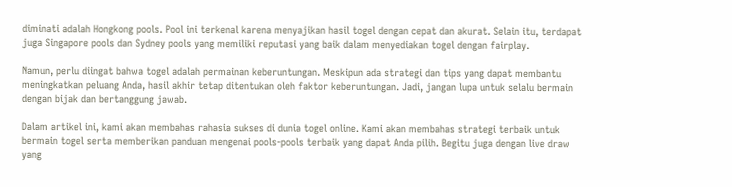diminati adalah Hongkong pools. Pool ini terkenal karena menyajikan hasil togel dengan cepat dan akurat. Selain itu, terdapat juga Singapore pools dan Sydney pools yang memiliki reputasi yang baik dalam menyediakan togel dengan fairplay.

Namun, perlu diingat bahwa togel adalah permainan keberuntungan. Meskipun ada strategi dan tips yang dapat membantu meningkatkan peluang Anda, hasil akhir tetap ditentukan oleh faktor keberuntungan. Jadi, jangan lupa untuk selalu bermain dengan bijak dan bertanggung jawab.

Dalam artikel ini, kami akan membahas rahasia sukses di dunia togel online. Kami akan membahas strategi terbaik untuk bermain togel serta memberikan panduan mengenai pools-pools terbaik yang dapat Anda pilih. Begitu juga dengan live draw yang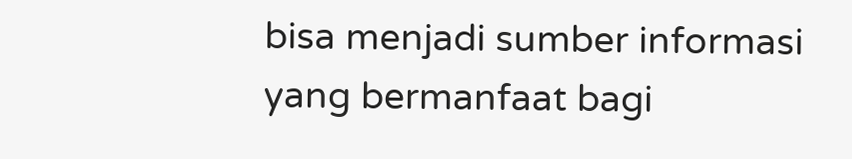bisa menjadi sumber informasi yang bermanfaat bagi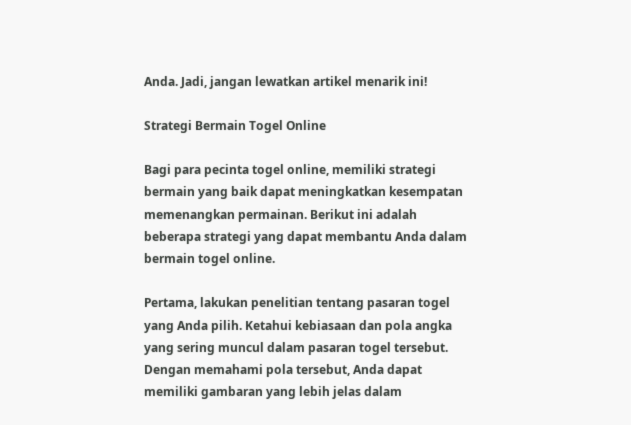Anda. Jadi, jangan lewatkan artikel menarik ini!

Strategi Bermain Togel Online

Bagi para pecinta togel online, memiliki strategi bermain yang baik dapat meningkatkan kesempatan memenangkan permainan. Berikut ini adalah beberapa strategi yang dapat membantu Anda dalam bermain togel online.

Pertama, lakukan penelitian tentang pasaran togel yang Anda pilih. Ketahui kebiasaan dan pola angka yang sering muncul dalam pasaran togel tersebut. Dengan memahami pola tersebut, Anda dapat memiliki gambaran yang lebih jelas dalam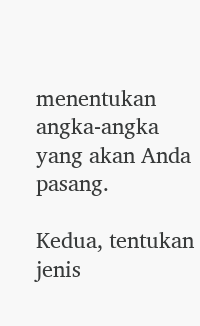menentukan angka-angka yang akan Anda pasang.

Kedua, tentukan jenis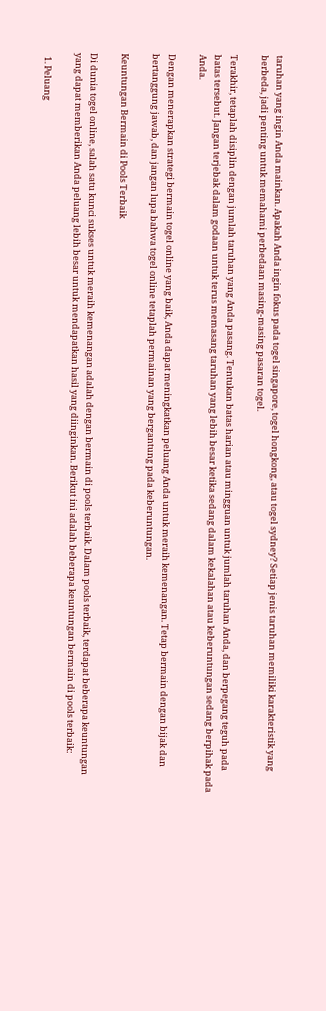taruhan yang ingin Anda mainkan. Apakah Anda ingin fokus pada togel singapore, togel hongkong, atau togel sydney? Setiap jenis taruhan memiliki karakteristik yang berbeda, jadi penting untuk memahami perbedaan masing-masing pasaran togel.

Terakhir, tetaplah disiplin dengan jumlah taruhan yang Anda pasang. Tentukan batas harian atau mingguan untuk jumlah taruhan Anda, dan berpegang teguh pada batas tersebut. Jangan terjebak dalam godaan untuk terus memasang taruhan yang lebih besar ketika sedang dalam kekalahan atau keberuntungan sedang berpihak pada Anda.

Dengan menerapkan strategi bermain togel online yang baik, Anda dapat meningkatkan peluang Anda untuk meraih kemenangan. Tetap bermain dengan bijak dan bertanggung jawab, dan jangan lupa bahwa togel online tetaplah permainan yang bergantung pada keberuntungan.

Keuntungan Bermain di Pools Terbaik

Di dunia togel online, salah satu kunci sukses untuk meraih kemenangan adalah dengan bermain di pools terbaik. Dalam pools terbaik, terdapat beberapa keuntungan yang dapat memberikan Anda peluang lebih besar untuk mendapatkan hasil yang diinginkan. Berikut ini adalah beberapa keuntungan bermain di pools terbaik:

  1. Peluang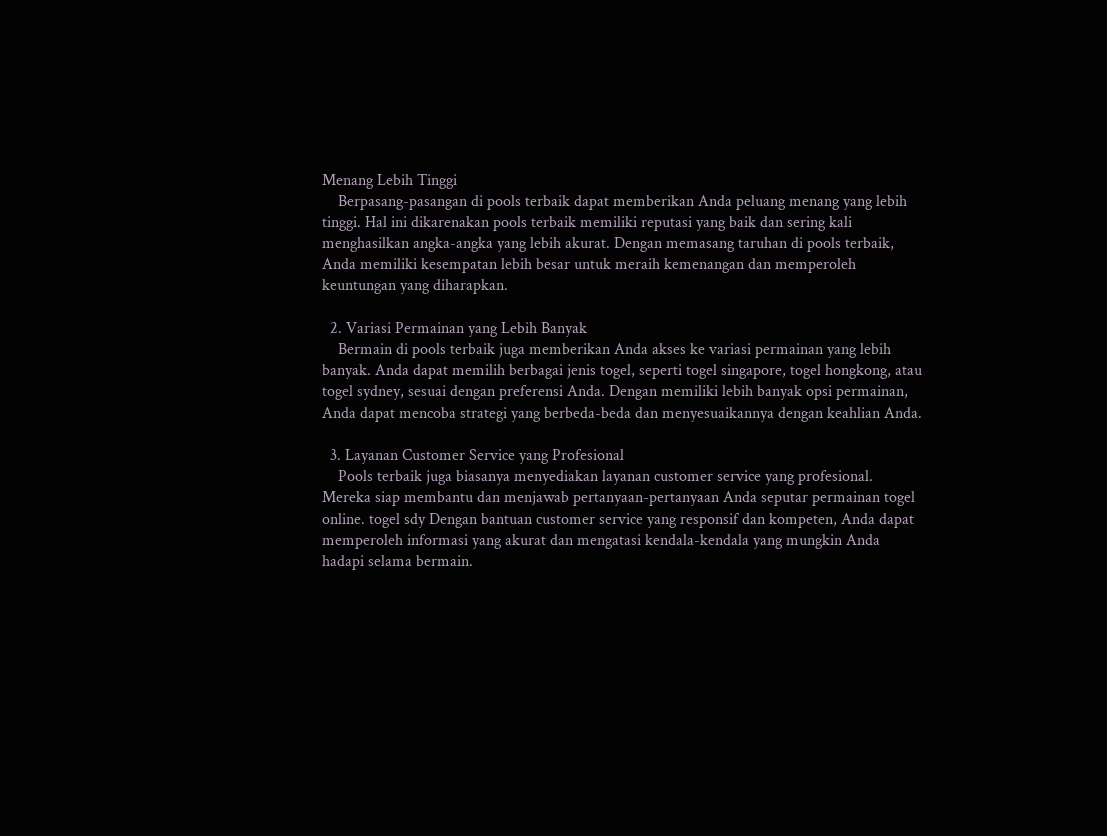Menang Lebih Tinggi
    Berpasang-pasangan di pools terbaik dapat memberikan Anda peluang menang yang lebih tinggi. Hal ini dikarenakan pools terbaik memiliki reputasi yang baik dan sering kali menghasilkan angka-angka yang lebih akurat. Dengan memasang taruhan di pools terbaik, Anda memiliki kesempatan lebih besar untuk meraih kemenangan dan memperoleh keuntungan yang diharapkan.

  2. Variasi Permainan yang Lebih Banyak
    Bermain di pools terbaik juga memberikan Anda akses ke variasi permainan yang lebih banyak. Anda dapat memilih berbagai jenis togel, seperti togel singapore, togel hongkong, atau togel sydney, sesuai dengan preferensi Anda. Dengan memiliki lebih banyak opsi permainan, Anda dapat mencoba strategi yang berbeda-beda dan menyesuaikannya dengan keahlian Anda.

  3. Layanan Customer Service yang Profesional
    Pools terbaik juga biasanya menyediakan layanan customer service yang profesional. Mereka siap membantu dan menjawab pertanyaan-pertanyaan Anda seputar permainan togel online. togel sdy Dengan bantuan customer service yang responsif dan kompeten, Anda dapat memperoleh informasi yang akurat dan mengatasi kendala-kendala yang mungkin Anda hadapi selama bermain.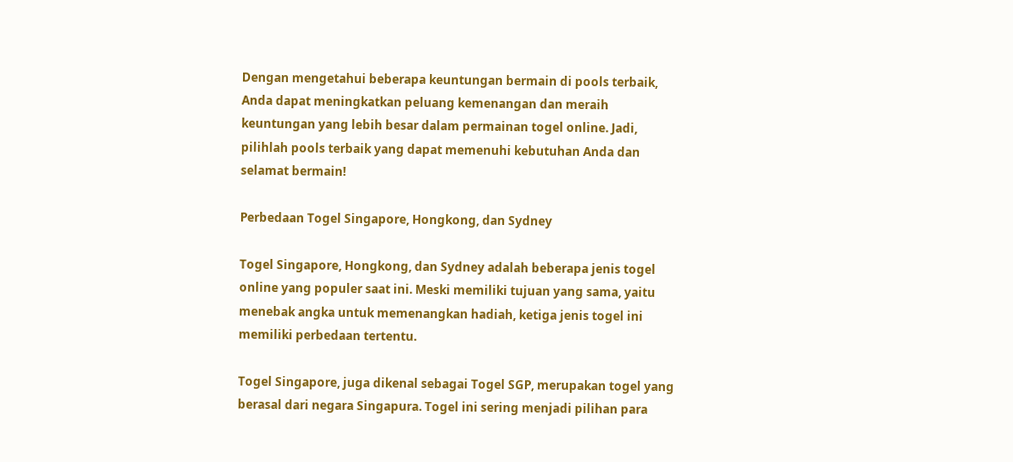Dengan mengetahui beberapa keuntungan bermain di pools terbaik, Anda dapat meningkatkan peluang kemenangan dan meraih keuntungan yang lebih besar dalam permainan togel online. Jadi, pilihlah pools terbaik yang dapat memenuhi kebutuhan Anda dan selamat bermain!

Perbedaan Togel Singapore, Hongkong, dan Sydney

Togel Singapore, Hongkong, dan Sydney adalah beberapa jenis togel online yang populer saat ini. Meski memiliki tujuan yang sama, yaitu menebak angka untuk memenangkan hadiah, ketiga jenis togel ini memiliki perbedaan tertentu.

Togel Singapore, juga dikenal sebagai Togel SGP, merupakan togel yang berasal dari negara Singapura. Togel ini sering menjadi pilihan para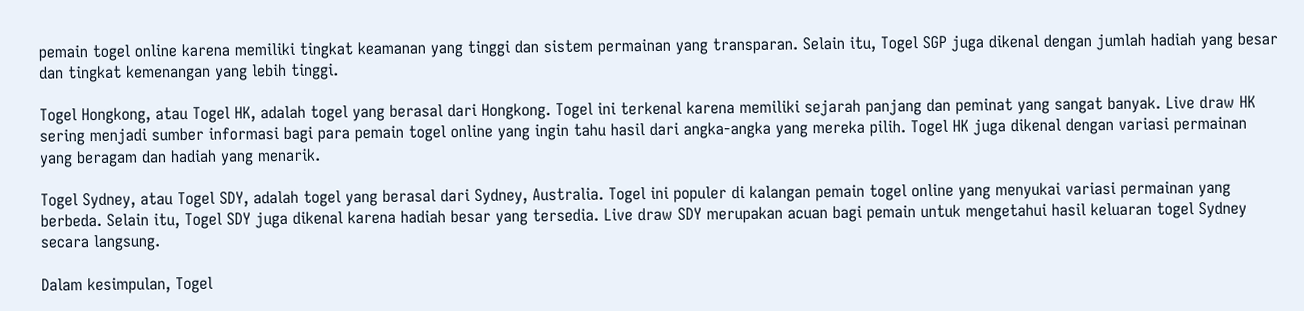pemain togel online karena memiliki tingkat keamanan yang tinggi dan sistem permainan yang transparan. Selain itu, Togel SGP juga dikenal dengan jumlah hadiah yang besar dan tingkat kemenangan yang lebih tinggi.

Togel Hongkong, atau Togel HK, adalah togel yang berasal dari Hongkong. Togel ini terkenal karena memiliki sejarah panjang dan peminat yang sangat banyak. Live draw HK sering menjadi sumber informasi bagi para pemain togel online yang ingin tahu hasil dari angka-angka yang mereka pilih. Togel HK juga dikenal dengan variasi permainan yang beragam dan hadiah yang menarik.

Togel Sydney, atau Togel SDY, adalah togel yang berasal dari Sydney, Australia. Togel ini populer di kalangan pemain togel online yang menyukai variasi permainan yang berbeda. Selain itu, Togel SDY juga dikenal karena hadiah besar yang tersedia. Live draw SDY merupakan acuan bagi pemain untuk mengetahui hasil keluaran togel Sydney secara langsung.

Dalam kesimpulan, Togel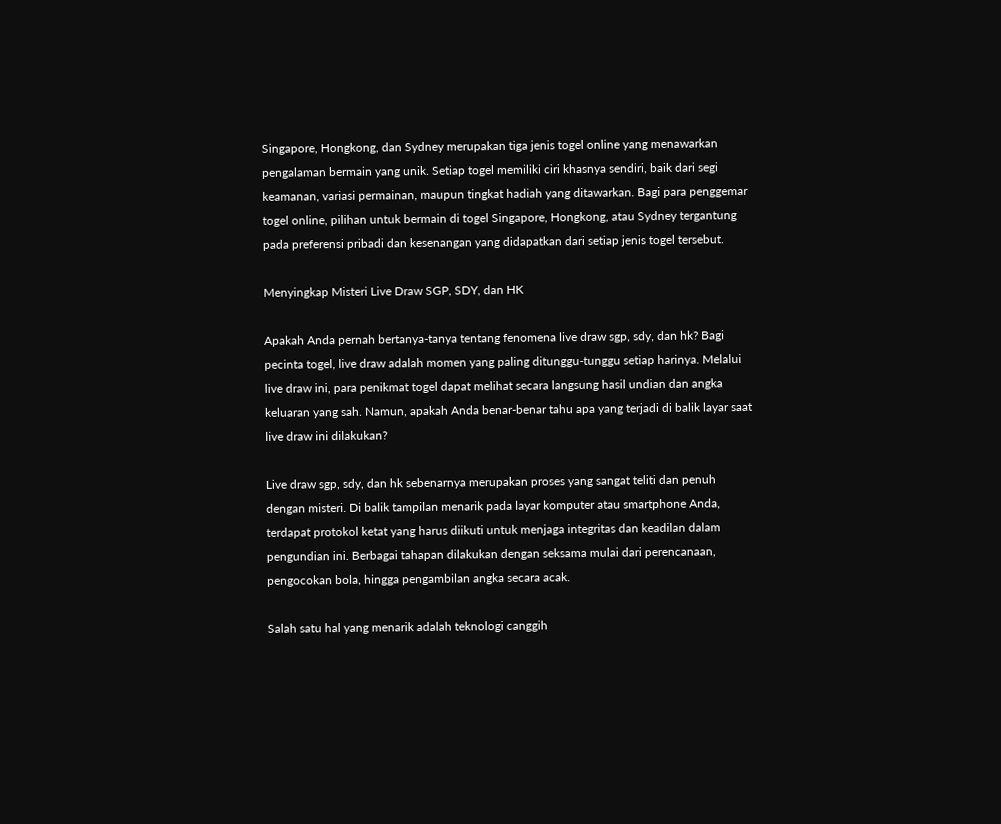Singapore, Hongkong, dan Sydney merupakan tiga jenis togel online yang menawarkan pengalaman bermain yang unik. Setiap togel memiliki ciri khasnya sendiri, baik dari segi keamanan, variasi permainan, maupun tingkat hadiah yang ditawarkan. Bagi para penggemar togel online, pilihan untuk bermain di togel Singapore, Hongkong, atau Sydney tergantung pada preferensi pribadi dan kesenangan yang didapatkan dari setiap jenis togel tersebut.

Menyingkap Misteri Live Draw SGP, SDY, dan HK

Apakah Anda pernah bertanya-tanya tentang fenomena live draw sgp, sdy, dan hk? Bagi pecinta togel, live draw adalah momen yang paling ditunggu-tunggu setiap harinya. Melalui live draw ini, para penikmat togel dapat melihat secara langsung hasil undian dan angka keluaran yang sah. Namun, apakah Anda benar-benar tahu apa yang terjadi di balik layar saat live draw ini dilakukan?

Live draw sgp, sdy, dan hk sebenarnya merupakan proses yang sangat teliti dan penuh dengan misteri. Di balik tampilan menarik pada layar komputer atau smartphone Anda, terdapat protokol ketat yang harus diikuti untuk menjaga integritas dan keadilan dalam pengundian ini. Berbagai tahapan dilakukan dengan seksama mulai dari perencanaan, pengocokan bola, hingga pengambilan angka secara acak.

Salah satu hal yang menarik adalah teknologi canggih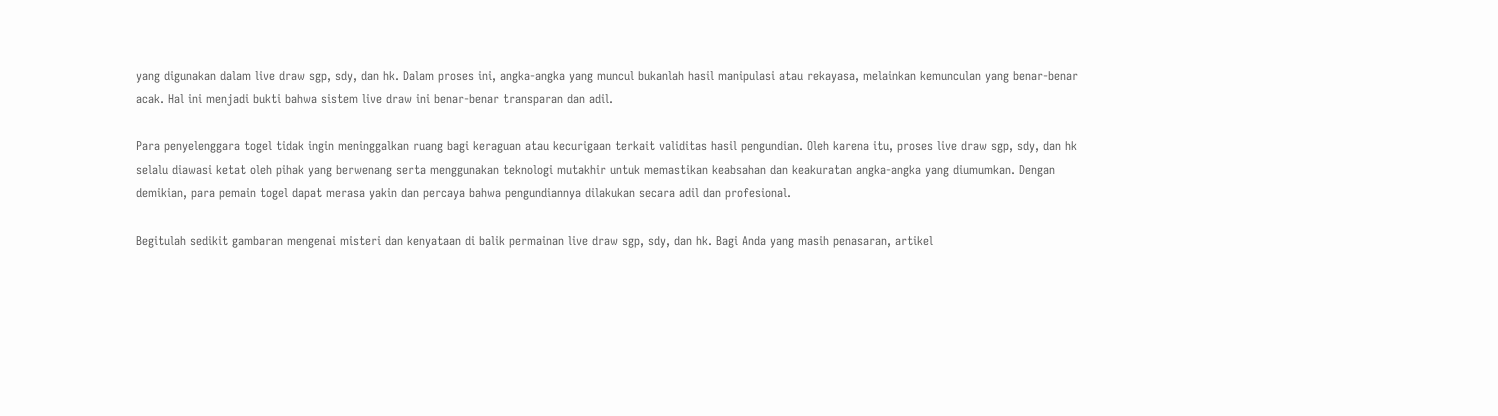yang digunakan dalam live draw sgp, sdy, dan hk. Dalam proses ini, angka-angka yang muncul bukanlah hasil manipulasi atau rekayasa, melainkan kemunculan yang benar-benar acak. Hal ini menjadi bukti bahwa sistem live draw ini benar-benar transparan dan adil.

Para penyelenggara togel tidak ingin meninggalkan ruang bagi keraguan atau kecurigaan terkait validitas hasil pengundian. Oleh karena itu, proses live draw sgp, sdy, dan hk selalu diawasi ketat oleh pihak yang berwenang serta menggunakan teknologi mutakhir untuk memastikan keabsahan dan keakuratan angka-angka yang diumumkan. Dengan demikian, para pemain togel dapat merasa yakin dan percaya bahwa pengundiannya dilakukan secara adil dan profesional.

Begitulah sedikit gambaran mengenai misteri dan kenyataan di balik permainan live draw sgp, sdy, dan hk. Bagi Anda yang masih penasaran, artikel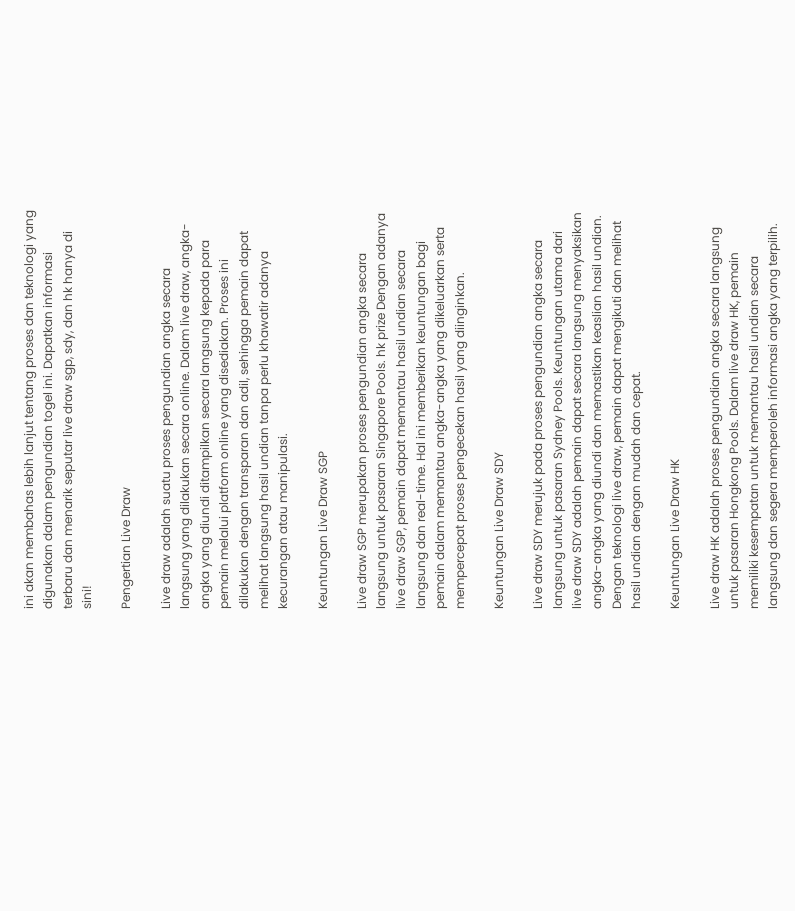ini akan membahas lebih lanjut tentang proses dan teknologi yang digunakan dalam pengundian togel ini. Dapatkan informasi terbaru dan menarik seputar live draw sgp, sdy, dan hk hanya di sini!

Pengertian Live Draw

Live draw adalah suatu proses pengundian angka secara langsung yang dilakukan secara online. Dalam live draw, angka-angka yang diundi ditampilkan secara langsung kepada para pemain melalui platform online yang disediakan. Proses ini dilakukan dengan transparan dan adil, sehingga pemain dapat melihat langsung hasil undian tanpa perlu khawatir adanya kecurangan atau manipulasi.

Keuntungan Live Draw SGP

Live draw SGP merupakan proses pengundian angka secara langsung untuk pasaran Singapore Pools. hk prize Dengan adanya live draw SGP, pemain dapat memantau hasil undian secara langsung dan real-time. Hal ini memberikan keuntungan bagi pemain dalam memantau angka-angka yang dikeluarkan serta mempercepat proses pengecekan hasil yang diinginkan.

Keuntungan Live Draw SDY

Live draw SDY merujuk pada proses pengundian angka secara langsung untuk pasaran Sydney Pools. Keuntungan utama dari live draw SDY adalah pemain dapat secara langsung menyaksikan angka-angka yang diundi dan memastikan keaslian hasil undian. Dengan teknologi live draw, pemain dapat mengikuti dan melihat hasil undian dengan mudah dan cepat.

Keuntungan Live Draw HK

Live draw HK adalah proses pengundian angka secara langsung untuk pasaran Hongkong Pools. Dalam live draw HK, pemain memiliki kesempatan untuk memantau hasil undian secara langsung dan segera memperoleh informasi angka yang terpilih.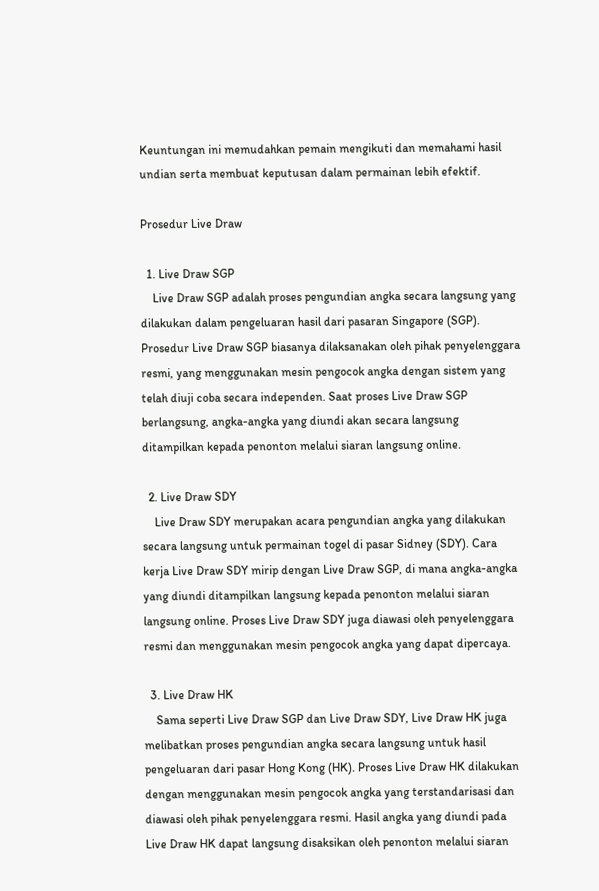Keuntungan ini memudahkan pemain mengikuti dan memahami hasil undian serta membuat keputusan dalam permainan lebih efektif.

Prosedur Live Draw

  1. Live Draw SGP
    Live Draw SGP adalah proses pengundian angka secara langsung yang dilakukan dalam pengeluaran hasil dari pasaran Singapore (SGP). Prosedur Live Draw SGP biasanya dilaksanakan oleh pihak penyelenggara resmi, yang menggunakan mesin pengocok angka dengan sistem yang telah diuji coba secara independen. Saat proses Live Draw SGP berlangsung, angka-angka yang diundi akan secara langsung ditampilkan kepada penonton melalui siaran langsung online.

  2. Live Draw SDY
    Live Draw SDY merupakan acara pengundian angka yang dilakukan secara langsung untuk permainan togel di pasar Sidney (SDY). Cara kerja Live Draw SDY mirip dengan Live Draw SGP, di mana angka-angka yang diundi ditampilkan langsung kepada penonton melalui siaran langsung online. Proses Live Draw SDY juga diawasi oleh penyelenggara resmi dan menggunakan mesin pengocok angka yang dapat dipercaya.

  3. Live Draw HK
    Sama seperti Live Draw SGP dan Live Draw SDY, Live Draw HK juga melibatkan proses pengundian angka secara langsung untuk hasil pengeluaran dari pasar Hong Kong (HK). Proses Live Draw HK dilakukan dengan menggunakan mesin pengocok angka yang terstandarisasi dan diawasi oleh pihak penyelenggara resmi. Hasil angka yang diundi pada Live Draw HK dapat langsung disaksikan oleh penonton melalui siaran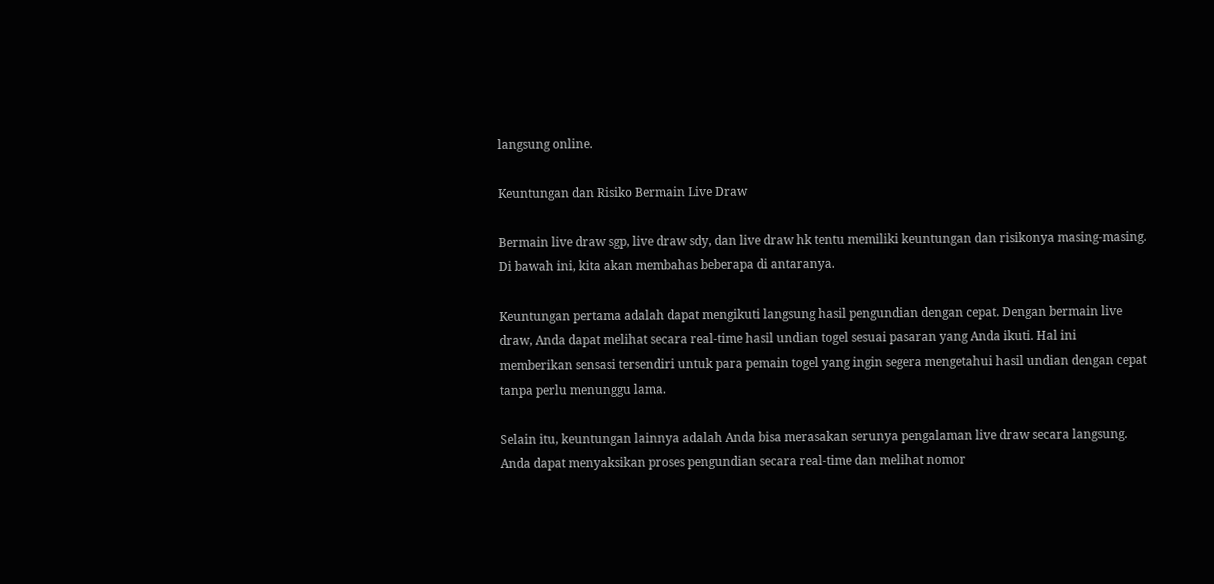langsung online.

Keuntungan dan Risiko Bermain Live Draw

Bermain live draw sgp, live draw sdy, dan live draw hk tentu memiliki keuntungan dan risikonya masing-masing. Di bawah ini, kita akan membahas beberapa di antaranya.

Keuntungan pertama adalah dapat mengikuti langsung hasil pengundian dengan cepat. Dengan bermain live draw, Anda dapat melihat secara real-time hasil undian togel sesuai pasaran yang Anda ikuti. Hal ini memberikan sensasi tersendiri untuk para pemain togel yang ingin segera mengetahui hasil undian dengan cepat tanpa perlu menunggu lama.

Selain itu, keuntungan lainnya adalah Anda bisa merasakan serunya pengalaman live draw secara langsung. Anda dapat menyaksikan proses pengundian secara real-time dan melihat nomor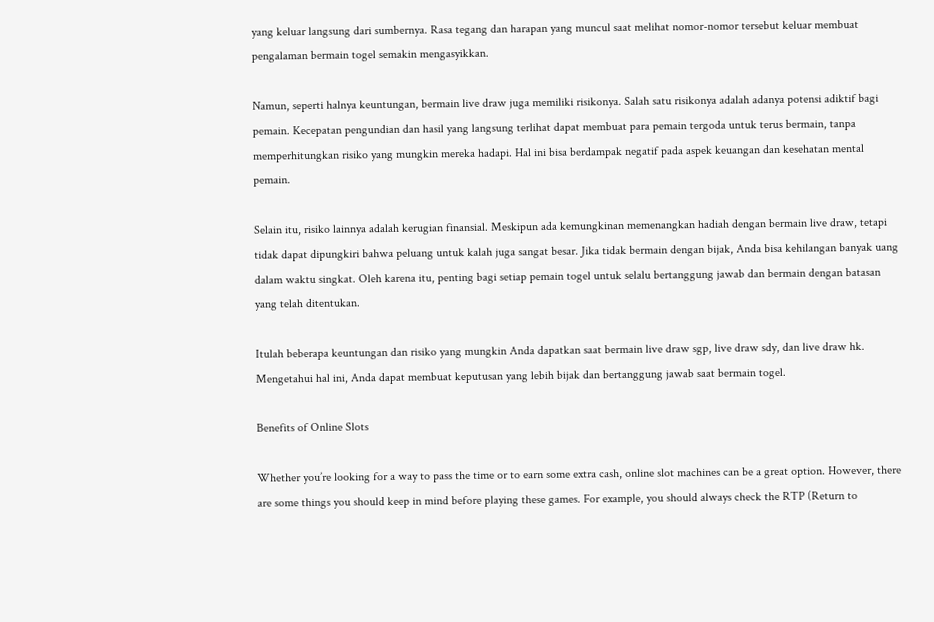yang keluar langsung dari sumbernya. Rasa tegang dan harapan yang muncul saat melihat nomor-nomor tersebut keluar membuat pengalaman bermain togel semakin mengasyikkan.

Namun, seperti halnya keuntungan, bermain live draw juga memiliki risikonya. Salah satu risikonya adalah adanya potensi adiktif bagi pemain. Kecepatan pengundian dan hasil yang langsung terlihat dapat membuat para pemain tergoda untuk terus bermain, tanpa memperhitungkan risiko yang mungkin mereka hadapi. Hal ini bisa berdampak negatif pada aspek keuangan dan kesehatan mental pemain.

Selain itu, risiko lainnya adalah kerugian finansial. Meskipun ada kemungkinan memenangkan hadiah dengan bermain live draw, tetapi tidak dapat dipungkiri bahwa peluang untuk kalah juga sangat besar. Jika tidak bermain dengan bijak, Anda bisa kehilangan banyak uang dalam waktu singkat. Oleh karena itu, penting bagi setiap pemain togel untuk selalu bertanggung jawab dan bermain dengan batasan yang telah ditentukan.

Itulah beberapa keuntungan dan risiko yang mungkin Anda dapatkan saat bermain live draw sgp, live draw sdy, dan live draw hk. Mengetahui hal ini, Anda dapat membuat keputusan yang lebih bijak dan bertanggung jawab saat bermain togel.

Benefits of Online Slots

Whether you’re looking for a way to pass the time or to earn some extra cash, online slot machines can be a great option. However, there are some things you should keep in mind before playing these games. For example, you should always check the RTP (Return to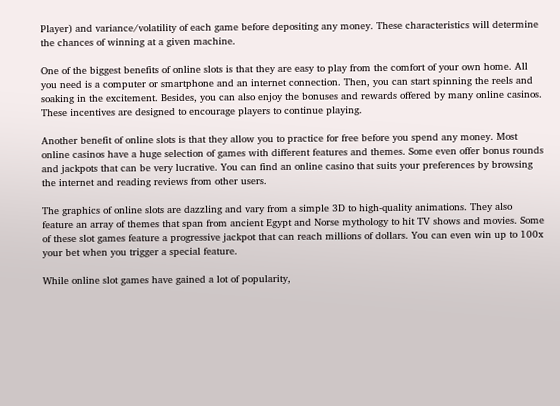Player) and variance/volatility of each game before depositing any money. These characteristics will determine the chances of winning at a given machine.

One of the biggest benefits of online slots is that they are easy to play from the comfort of your own home. All you need is a computer or smartphone and an internet connection. Then, you can start spinning the reels and soaking in the excitement. Besides, you can also enjoy the bonuses and rewards offered by many online casinos. These incentives are designed to encourage players to continue playing.

Another benefit of online slots is that they allow you to practice for free before you spend any money. Most online casinos have a huge selection of games with different features and themes. Some even offer bonus rounds and jackpots that can be very lucrative. You can find an online casino that suits your preferences by browsing the internet and reading reviews from other users.

The graphics of online slots are dazzling and vary from a simple 3D to high-quality animations. They also feature an array of themes that span from ancient Egypt and Norse mythology to hit TV shows and movies. Some of these slot games feature a progressive jackpot that can reach millions of dollars. You can even win up to 100x your bet when you trigger a special feature.

While online slot games have gained a lot of popularity,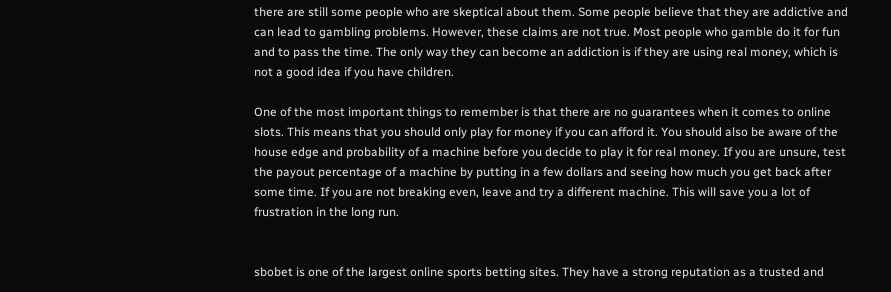there are still some people who are skeptical about them. Some people believe that they are addictive and can lead to gambling problems. However, these claims are not true. Most people who gamble do it for fun and to pass the time. The only way they can become an addiction is if they are using real money, which is not a good idea if you have children.

One of the most important things to remember is that there are no guarantees when it comes to online slots. This means that you should only play for money if you can afford it. You should also be aware of the house edge and probability of a machine before you decide to play it for real money. If you are unsure, test the payout percentage of a machine by putting in a few dollars and seeing how much you get back after some time. If you are not breaking even, leave and try a different machine. This will save you a lot of frustration in the long run.


sbobet is one of the largest online sports betting sites. They have a strong reputation as a trusted and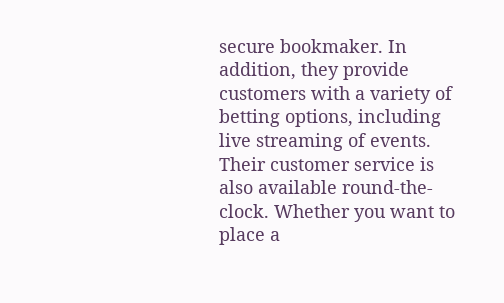secure bookmaker. In addition, they provide customers with a variety of betting options, including live streaming of events. Their customer service is also available round-the-clock. Whether you want to place a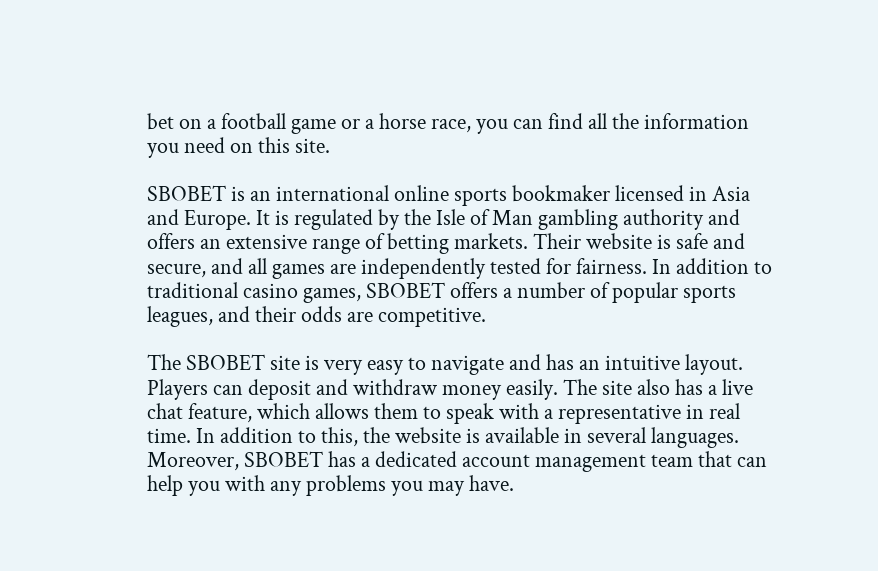bet on a football game or a horse race, you can find all the information you need on this site.

SBOBET is an international online sports bookmaker licensed in Asia and Europe. It is regulated by the Isle of Man gambling authority and offers an extensive range of betting markets. Their website is safe and secure, and all games are independently tested for fairness. In addition to traditional casino games, SBOBET offers a number of popular sports leagues, and their odds are competitive.

The SBOBET site is very easy to navigate and has an intuitive layout. Players can deposit and withdraw money easily. The site also has a live chat feature, which allows them to speak with a representative in real time. In addition to this, the website is available in several languages. Moreover, SBOBET has a dedicated account management team that can help you with any problems you may have.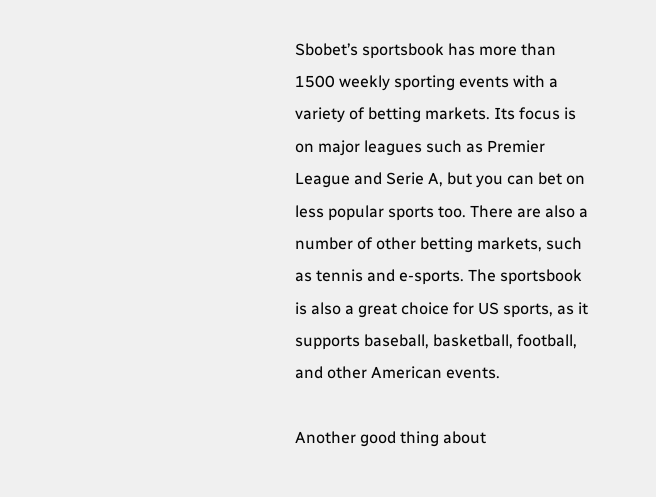Sbobet’s sportsbook has more than 1500 weekly sporting events with a variety of betting markets. Its focus is on major leagues such as Premier League and Serie A, but you can bet on less popular sports too. There are also a number of other betting markets, such as tennis and e-sports. The sportsbook is also a great choice for US sports, as it supports baseball, basketball, football, and other American events.

Another good thing about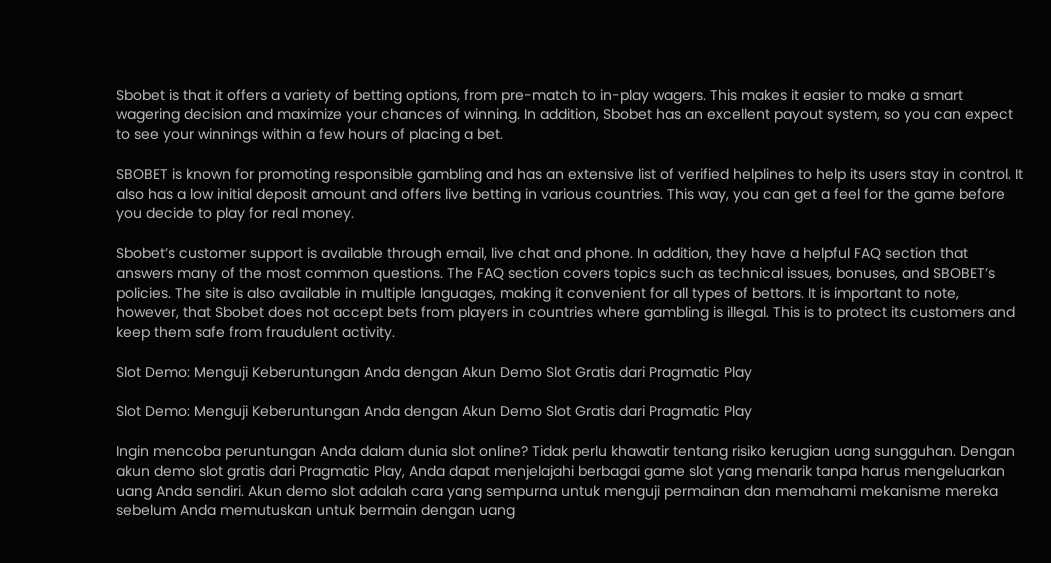Sbobet is that it offers a variety of betting options, from pre-match to in-play wagers. This makes it easier to make a smart wagering decision and maximize your chances of winning. In addition, Sbobet has an excellent payout system, so you can expect to see your winnings within a few hours of placing a bet.

SBOBET is known for promoting responsible gambling and has an extensive list of verified helplines to help its users stay in control. It also has a low initial deposit amount and offers live betting in various countries. This way, you can get a feel for the game before you decide to play for real money.

Sbobet’s customer support is available through email, live chat and phone. In addition, they have a helpful FAQ section that answers many of the most common questions. The FAQ section covers topics such as technical issues, bonuses, and SBOBET’s policies. The site is also available in multiple languages, making it convenient for all types of bettors. It is important to note, however, that Sbobet does not accept bets from players in countries where gambling is illegal. This is to protect its customers and keep them safe from fraudulent activity.

Slot Demo: Menguji Keberuntungan Anda dengan Akun Demo Slot Gratis dari Pragmatic Play

Slot Demo: Menguji Keberuntungan Anda dengan Akun Demo Slot Gratis dari Pragmatic Play

Ingin mencoba peruntungan Anda dalam dunia slot online? Tidak perlu khawatir tentang risiko kerugian uang sungguhan. Dengan akun demo slot gratis dari Pragmatic Play, Anda dapat menjelajahi berbagai game slot yang menarik tanpa harus mengeluarkan uang Anda sendiri. Akun demo slot adalah cara yang sempurna untuk menguji permainan dan memahami mekanisme mereka sebelum Anda memutuskan untuk bermain dengan uang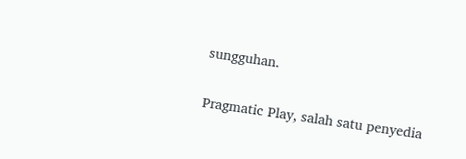sungguhan.

Pragmatic Play, salah satu penyedia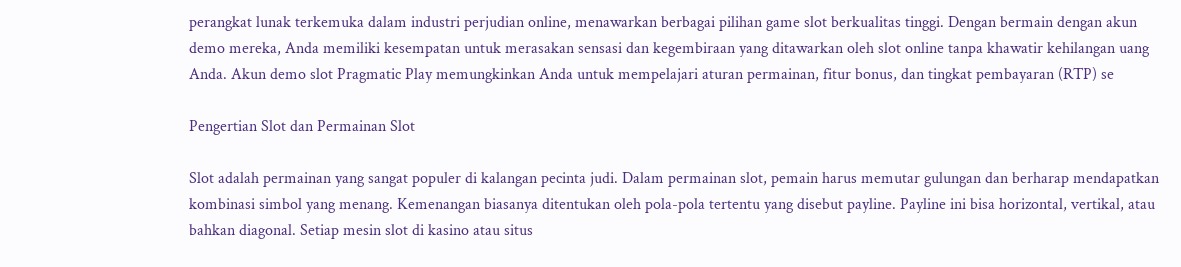perangkat lunak terkemuka dalam industri perjudian online, menawarkan berbagai pilihan game slot berkualitas tinggi. Dengan bermain dengan akun demo mereka, Anda memiliki kesempatan untuk merasakan sensasi dan kegembiraan yang ditawarkan oleh slot online tanpa khawatir kehilangan uang Anda. Akun demo slot Pragmatic Play memungkinkan Anda untuk mempelajari aturan permainan, fitur bonus, dan tingkat pembayaran (RTP) se

Pengertian Slot dan Permainan Slot

Slot adalah permainan yang sangat populer di kalangan pecinta judi. Dalam permainan slot, pemain harus memutar gulungan dan berharap mendapatkan kombinasi simbol yang menang. Kemenangan biasanya ditentukan oleh pola-pola tertentu yang disebut payline. Payline ini bisa horizontal, vertikal, atau bahkan diagonal. Setiap mesin slot di kasino atau situs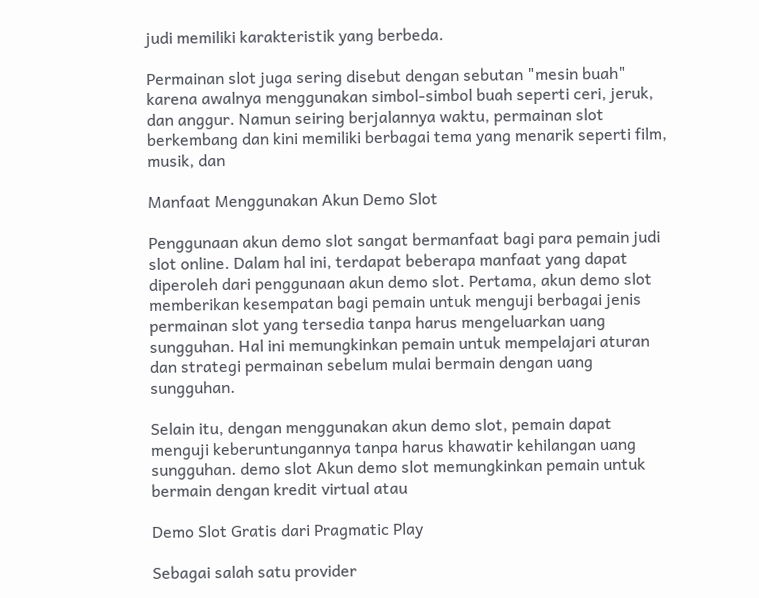judi memiliki karakteristik yang berbeda.

Permainan slot juga sering disebut dengan sebutan "mesin buah" karena awalnya menggunakan simbol-simbol buah seperti ceri, jeruk, dan anggur. Namun seiring berjalannya waktu, permainan slot berkembang dan kini memiliki berbagai tema yang menarik seperti film, musik, dan

Manfaat Menggunakan Akun Demo Slot

Penggunaan akun demo slot sangat bermanfaat bagi para pemain judi slot online. Dalam hal ini, terdapat beberapa manfaat yang dapat diperoleh dari penggunaan akun demo slot. Pertama, akun demo slot memberikan kesempatan bagi pemain untuk menguji berbagai jenis permainan slot yang tersedia tanpa harus mengeluarkan uang sungguhan. Hal ini memungkinkan pemain untuk mempelajari aturan dan strategi permainan sebelum mulai bermain dengan uang sungguhan.

Selain itu, dengan menggunakan akun demo slot, pemain dapat menguji keberuntungannya tanpa harus khawatir kehilangan uang sungguhan. demo slot Akun demo slot memungkinkan pemain untuk bermain dengan kredit virtual atau

Demo Slot Gratis dari Pragmatic Play

Sebagai salah satu provider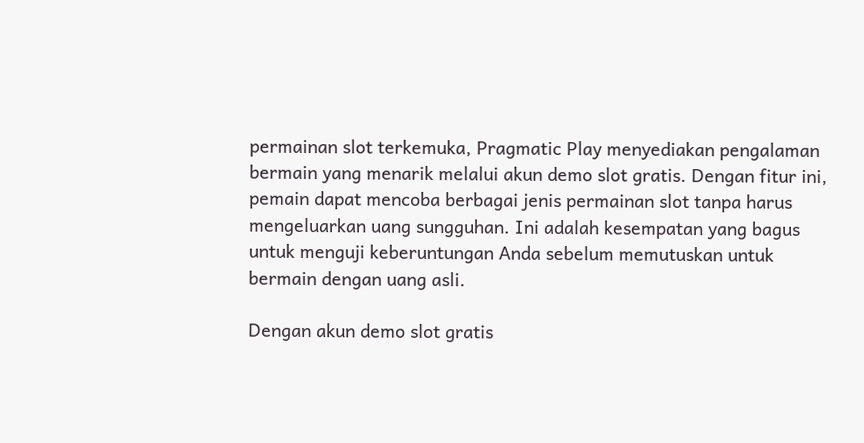permainan slot terkemuka, Pragmatic Play menyediakan pengalaman bermain yang menarik melalui akun demo slot gratis. Dengan fitur ini, pemain dapat mencoba berbagai jenis permainan slot tanpa harus mengeluarkan uang sungguhan. Ini adalah kesempatan yang bagus untuk menguji keberuntungan Anda sebelum memutuskan untuk bermain dengan uang asli.

Dengan akun demo slot gratis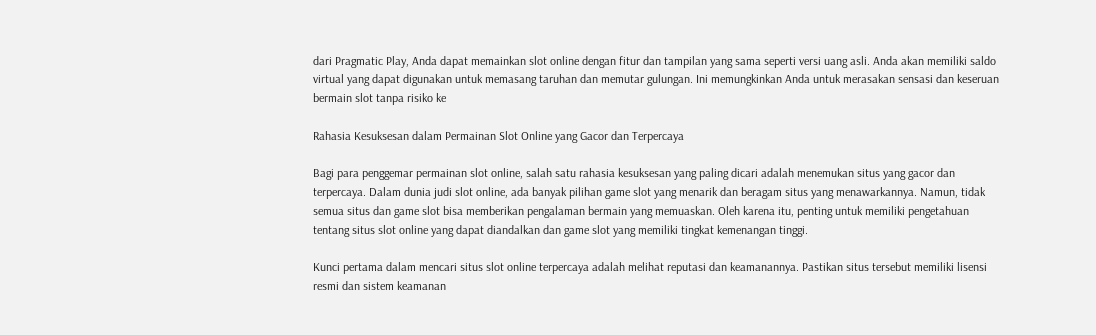dari Pragmatic Play, Anda dapat memainkan slot online dengan fitur dan tampilan yang sama seperti versi uang asli. Anda akan memiliki saldo virtual yang dapat digunakan untuk memasang taruhan dan memutar gulungan. Ini memungkinkan Anda untuk merasakan sensasi dan keseruan bermain slot tanpa risiko ke

Rahasia Kesuksesan dalam Permainan Slot Online yang Gacor dan Terpercaya

Bagi para penggemar permainan slot online, salah satu rahasia kesuksesan yang paling dicari adalah menemukan situs yang gacor dan terpercaya. Dalam dunia judi slot online, ada banyak pilihan game slot yang menarik dan beragam situs yang menawarkannya. Namun, tidak semua situs dan game slot bisa memberikan pengalaman bermain yang memuaskan. Oleh karena itu, penting untuk memiliki pengetahuan tentang situs slot online yang dapat diandalkan dan game slot yang memiliki tingkat kemenangan tinggi.

Kunci pertama dalam mencari situs slot online terpercaya adalah melihat reputasi dan keamanannya. Pastikan situs tersebut memiliki lisensi resmi dan sistem keamanan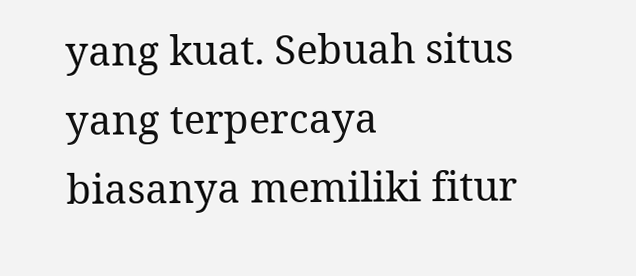yang kuat. Sebuah situs yang terpercaya biasanya memiliki fitur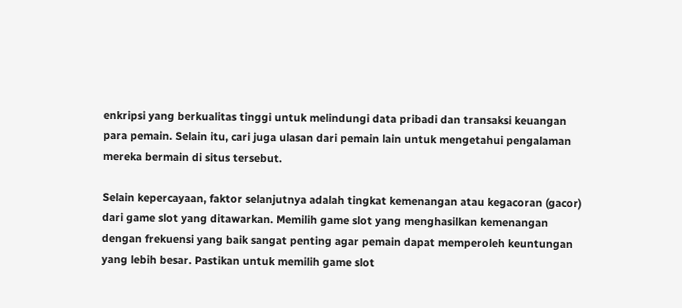enkripsi yang berkualitas tinggi untuk melindungi data pribadi dan transaksi keuangan para pemain. Selain itu, cari juga ulasan dari pemain lain untuk mengetahui pengalaman mereka bermain di situs tersebut.

Selain kepercayaan, faktor selanjutnya adalah tingkat kemenangan atau kegacoran (gacor) dari game slot yang ditawarkan. Memilih game slot yang menghasilkan kemenangan dengan frekuensi yang baik sangat penting agar pemain dapat memperoleh keuntungan yang lebih besar. Pastikan untuk memilih game slot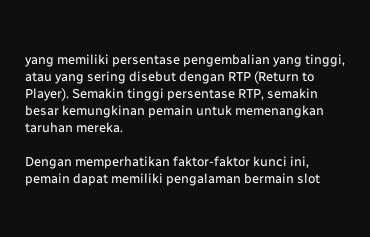yang memiliki persentase pengembalian yang tinggi, atau yang sering disebut dengan RTP (Return to Player). Semakin tinggi persentase RTP, semakin besar kemungkinan pemain untuk memenangkan taruhan mereka.

Dengan memperhatikan faktor-faktor kunci ini, pemain dapat memiliki pengalaman bermain slot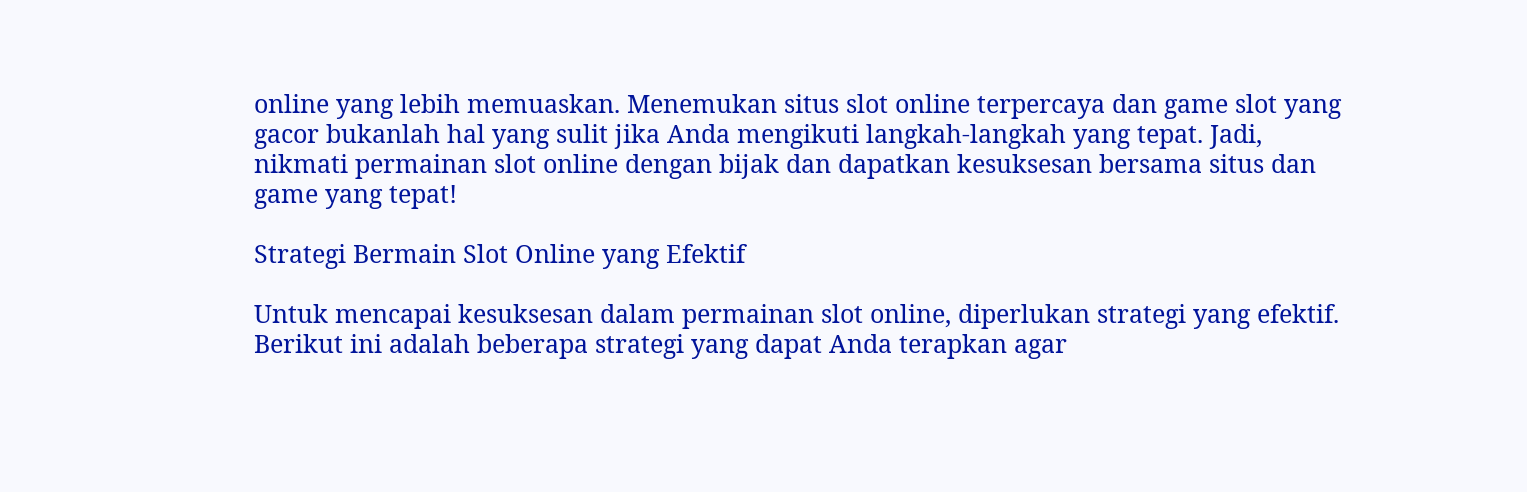online yang lebih memuaskan. Menemukan situs slot online terpercaya dan game slot yang gacor bukanlah hal yang sulit jika Anda mengikuti langkah-langkah yang tepat. Jadi, nikmati permainan slot online dengan bijak dan dapatkan kesuksesan bersama situs dan game yang tepat!

Strategi Bermain Slot Online yang Efektif

Untuk mencapai kesuksesan dalam permainan slot online, diperlukan strategi yang efektif. Berikut ini adalah beberapa strategi yang dapat Anda terapkan agar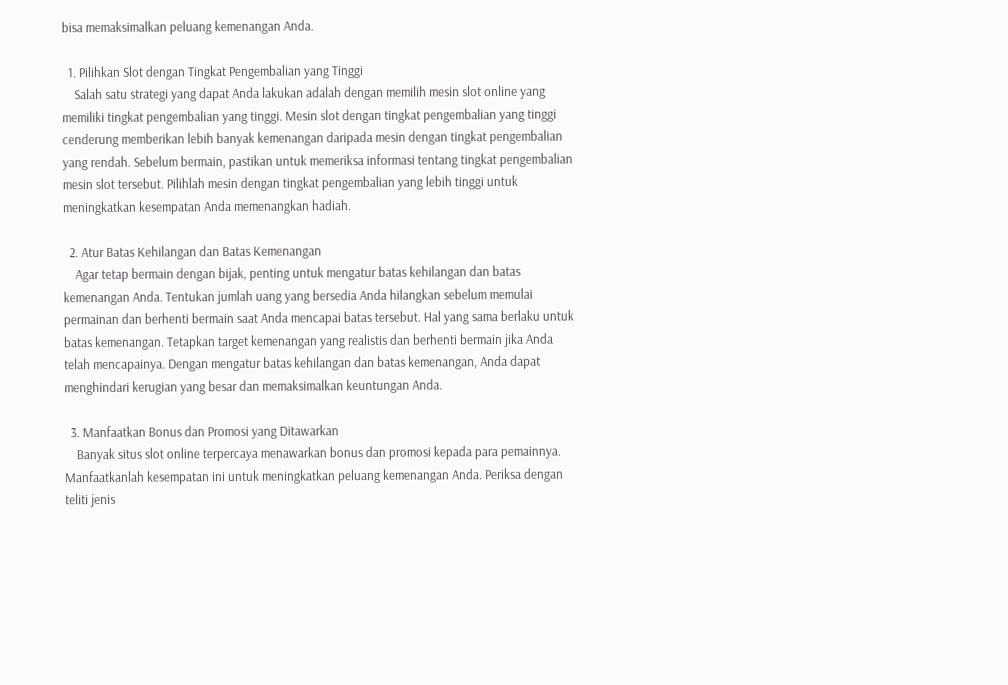bisa memaksimalkan peluang kemenangan Anda.

  1. Pilihkan Slot dengan Tingkat Pengembalian yang Tinggi
    Salah satu strategi yang dapat Anda lakukan adalah dengan memilih mesin slot online yang memiliki tingkat pengembalian yang tinggi. Mesin slot dengan tingkat pengembalian yang tinggi cenderung memberikan lebih banyak kemenangan daripada mesin dengan tingkat pengembalian yang rendah. Sebelum bermain, pastikan untuk memeriksa informasi tentang tingkat pengembalian mesin slot tersebut. Pilihlah mesin dengan tingkat pengembalian yang lebih tinggi untuk meningkatkan kesempatan Anda memenangkan hadiah.

  2. Atur Batas Kehilangan dan Batas Kemenangan
    Agar tetap bermain dengan bijak, penting untuk mengatur batas kehilangan dan batas kemenangan Anda. Tentukan jumlah uang yang bersedia Anda hilangkan sebelum memulai permainan dan berhenti bermain saat Anda mencapai batas tersebut. Hal yang sama berlaku untuk batas kemenangan. Tetapkan target kemenangan yang realistis dan berhenti bermain jika Anda telah mencapainya. Dengan mengatur batas kehilangan dan batas kemenangan, Anda dapat menghindari kerugian yang besar dan memaksimalkan keuntungan Anda.

  3. Manfaatkan Bonus dan Promosi yang Ditawarkan
    Banyak situs slot online terpercaya menawarkan bonus dan promosi kepada para pemainnya. Manfaatkanlah kesempatan ini untuk meningkatkan peluang kemenangan Anda. Periksa dengan teliti jenis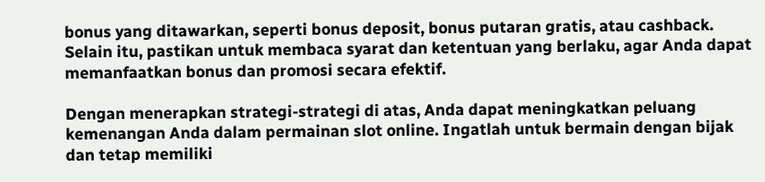bonus yang ditawarkan, seperti bonus deposit, bonus putaran gratis, atau cashback. Selain itu, pastikan untuk membaca syarat dan ketentuan yang berlaku, agar Anda dapat memanfaatkan bonus dan promosi secara efektif.

Dengan menerapkan strategi-strategi di atas, Anda dapat meningkatkan peluang kemenangan Anda dalam permainan slot online. Ingatlah untuk bermain dengan bijak dan tetap memiliki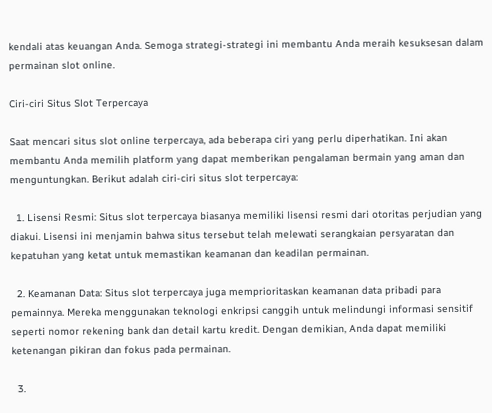kendali atas keuangan Anda. Semoga strategi-strategi ini membantu Anda meraih kesuksesan dalam permainan slot online.

Ciri-ciri Situs Slot Terpercaya

Saat mencari situs slot online terpercaya, ada beberapa ciri yang perlu diperhatikan. Ini akan membantu Anda memilih platform yang dapat memberikan pengalaman bermain yang aman dan menguntungkan. Berikut adalah ciri-ciri situs slot terpercaya:

  1. Lisensi Resmi: Situs slot terpercaya biasanya memiliki lisensi resmi dari otoritas perjudian yang diakui. Lisensi ini menjamin bahwa situs tersebut telah melewati serangkaian persyaratan dan kepatuhan yang ketat untuk memastikan keamanan dan keadilan permainan.

  2. Keamanan Data: Situs slot terpercaya juga memprioritaskan keamanan data pribadi para pemainnya. Mereka menggunakan teknologi enkripsi canggih untuk melindungi informasi sensitif seperti nomor rekening bank dan detail kartu kredit. Dengan demikian, Anda dapat memiliki ketenangan pikiran dan fokus pada permainan.

  3.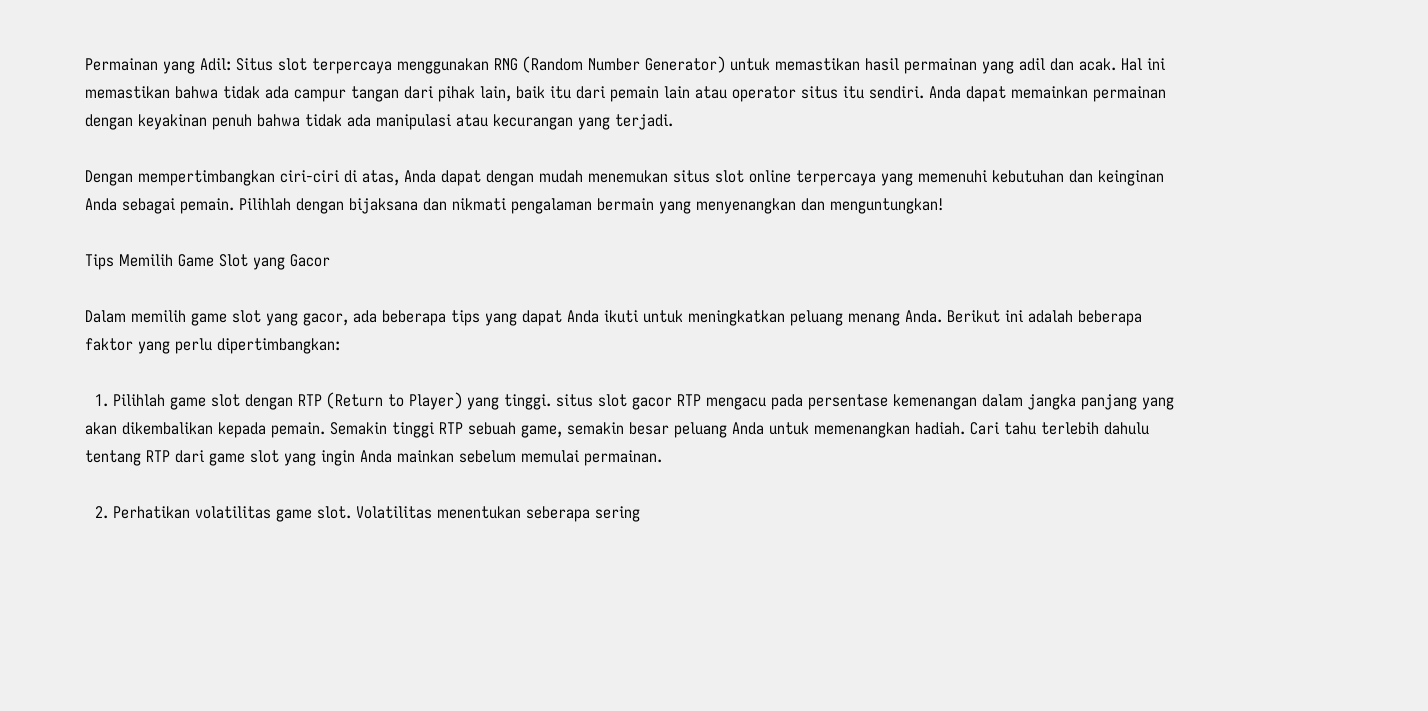Permainan yang Adil: Situs slot terpercaya menggunakan RNG (Random Number Generator) untuk memastikan hasil permainan yang adil dan acak. Hal ini memastikan bahwa tidak ada campur tangan dari pihak lain, baik itu dari pemain lain atau operator situs itu sendiri. Anda dapat memainkan permainan dengan keyakinan penuh bahwa tidak ada manipulasi atau kecurangan yang terjadi.

Dengan mempertimbangkan ciri-ciri di atas, Anda dapat dengan mudah menemukan situs slot online terpercaya yang memenuhi kebutuhan dan keinginan Anda sebagai pemain. Pilihlah dengan bijaksana dan nikmati pengalaman bermain yang menyenangkan dan menguntungkan!

Tips Memilih Game Slot yang Gacor

Dalam memilih game slot yang gacor, ada beberapa tips yang dapat Anda ikuti untuk meningkatkan peluang menang Anda. Berikut ini adalah beberapa faktor yang perlu dipertimbangkan:

  1. Pilihlah game slot dengan RTP (Return to Player) yang tinggi. situs slot gacor RTP mengacu pada persentase kemenangan dalam jangka panjang yang akan dikembalikan kepada pemain. Semakin tinggi RTP sebuah game, semakin besar peluang Anda untuk memenangkan hadiah. Cari tahu terlebih dahulu tentang RTP dari game slot yang ingin Anda mainkan sebelum memulai permainan.

  2. Perhatikan volatilitas game slot. Volatilitas menentukan seberapa sering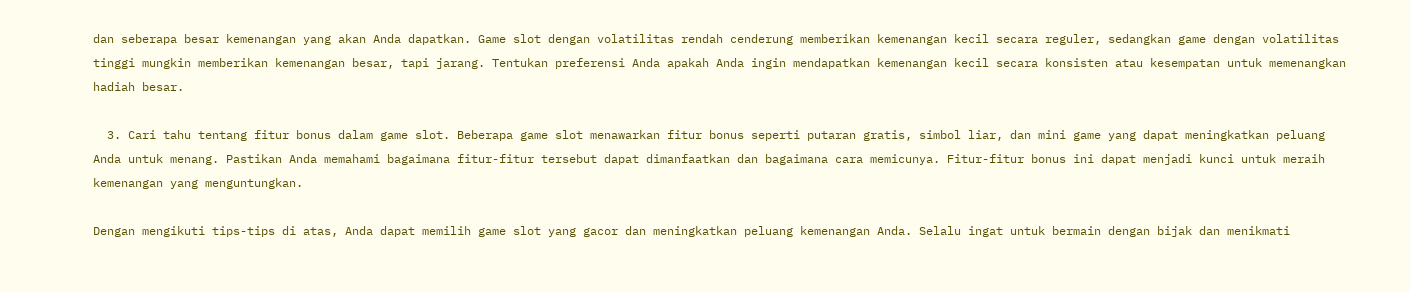dan seberapa besar kemenangan yang akan Anda dapatkan. Game slot dengan volatilitas rendah cenderung memberikan kemenangan kecil secara reguler, sedangkan game dengan volatilitas tinggi mungkin memberikan kemenangan besar, tapi jarang. Tentukan preferensi Anda apakah Anda ingin mendapatkan kemenangan kecil secara konsisten atau kesempatan untuk memenangkan hadiah besar.

  3. Cari tahu tentang fitur bonus dalam game slot. Beberapa game slot menawarkan fitur bonus seperti putaran gratis, simbol liar, dan mini game yang dapat meningkatkan peluang Anda untuk menang. Pastikan Anda memahami bagaimana fitur-fitur tersebut dapat dimanfaatkan dan bagaimana cara memicunya. Fitur-fitur bonus ini dapat menjadi kunci untuk meraih kemenangan yang menguntungkan.

Dengan mengikuti tips-tips di atas, Anda dapat memilih game slot yang gacor dan meningkatkan peluang kemenangan Anda. Selalu ingat untuk bermain dengan bijak dan menikmati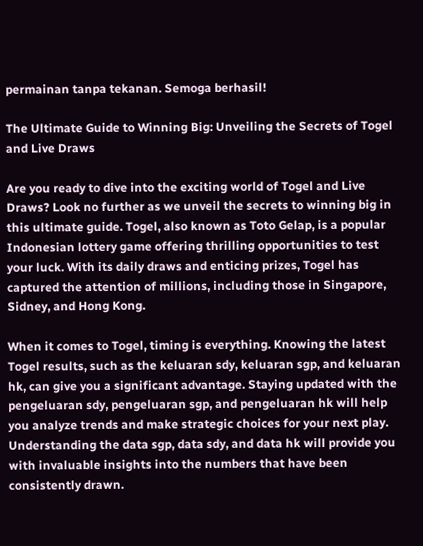permainan tanpa tekanan. Semoga berhasil!

The Ultimate Guide to Winning Big: Unveiling the Secrets of Togel and Live Draws

Are you ready to dive into the exciting world of Togel and Live Draws? Look no further as we unveil the secrets to winning big in this ultimate guide. Togel, also known as Toto Gelap, is a popular Indonesian lottery game offering thrilling opportunities to test your luck. With its daily draws and enticing prizes, Togel has captured the attention of millions, including those in Singapore, Sidney, and Hong Kong.

When it comes to Togel, timing is everything. Knowing the latest Togel results, such as the keluaran sdy, keluaran sgp, and keluaran hk, can give you a significant advantage. Staying updated with the pengeluaran sdy, pengeluaran sgp, and pengeluaran hk will help you analyze trends and make strategic choices for your next play. Understanding the data sgp, data sdy, and data hk will provide you with invaluable insights into the numbers that have been consistently drawn.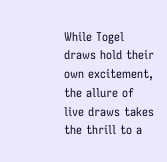While Togel draws hold their own excitement, the allure of live draws takes the thrill to a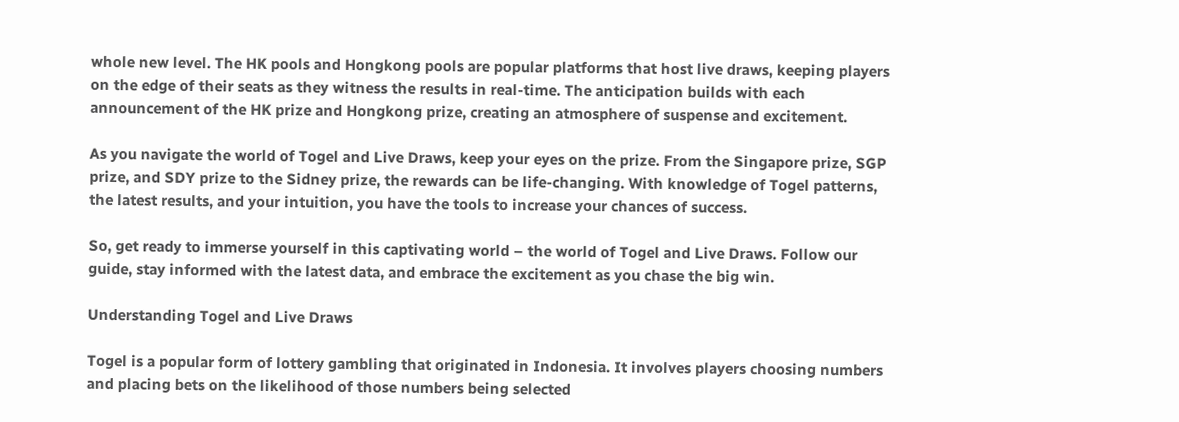whole new level. The HK pools and Hongkong pools are popular platforms that host live draws, keeping players on the edge of their seats as they witness the results in real-time. The anticipation builds with each announcement of the HK prize and Hongkong prize, creating an atmosphere of suspense and excitement.

As you navigate the world of Togel and Live Draws, keep your eyes on the prize. From the Singapore prize, SGP prize, and SDY prize to the Sidney prize, the rewards can be life-changing. With knowledge of Togel patterns, the latest results, and your intuition, you have the tools to increase your chances of success.

So, get ready to immerse yourself in this captivating world – the world of Togel and Live Draws. Follow our guide, stay informed with the latest data, and embrace the excitement as you chase the big win.

Understanding Togel and Live Draws

Togel is a popular form of lottery gambling that originated in Indonesia. It involves players choosing numbers and placing bets on the likelihood of those numbers being selected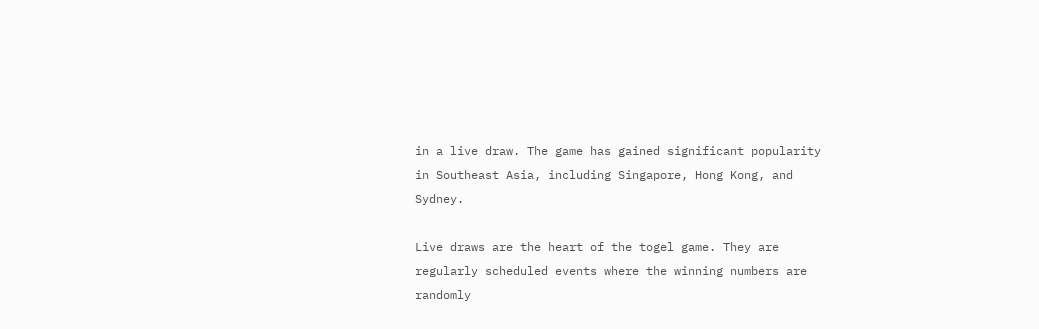in a live draw. The game has gained significant popularity in Southeast Asia, including Singapore, Hong Kong, and Sydney.

Live draws are the heart of the togel game. They are regularly scheduled events where the winning numbers are randomly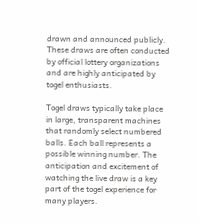drawn and announced publicly. These draws are often conducted by official lottery organizations and are highly anticipated by togel enthusiasts.

Togel draws typically take place in large, transparent machines that randomly select numbered balls. Each ball represents a possible winning number. The anticipation and excitement of watching the live draw is a key part of the togel experience for many players.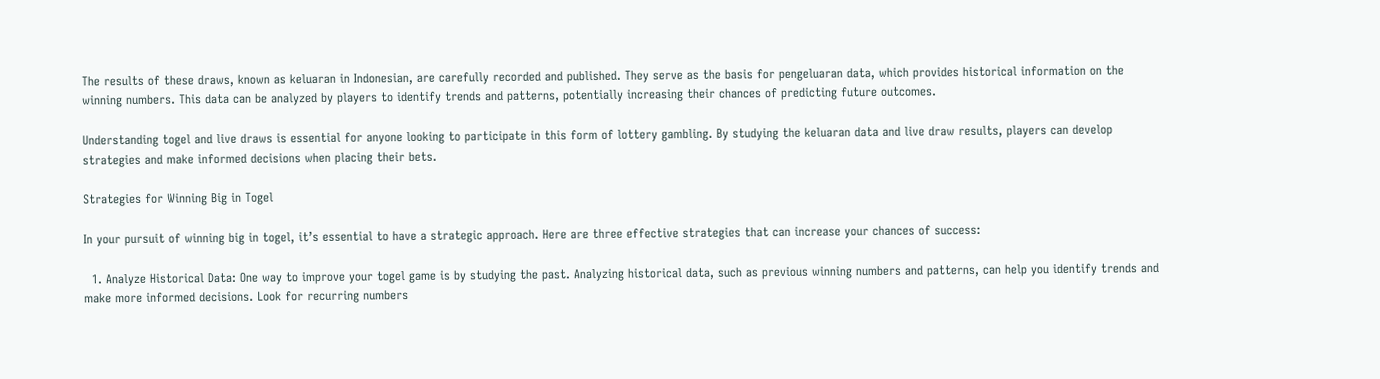The results of these draws, known as keluaran in Indonesian, are carefully recorded and published. They serve as the basis for pengeluaran data, which provides historical information on the winning numbers. This data can be analyzed by players to identify trends and patterns, potentially increasing their chances of predicting future outcomes.

Understanding togel and live draws is essential for anyone looking to participate in this form of lottery gambling. By studying the keluaran data and live draw results, players can develop strategies and make informed decisions when placing their bets.

Strategies for Winning Big in Togel

In your pursuit of winning big in togel, it’s essential to have a strategic approach. Here are three effective strategies that can increase your chances of success:

  1. Analyze Historical Data: One way to improve your togel game is by studying the past. Analyzing historical data, such as previous winning numbers and patterns, can help you identify trends and make more informed decisions. Look for recurring numbers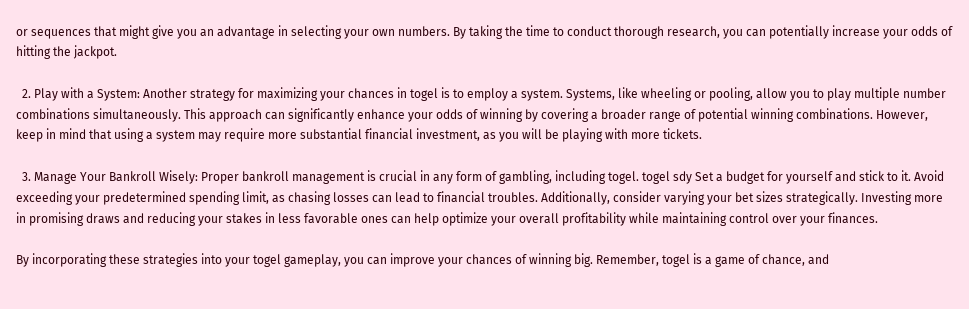or sequences that might give you an advantage in selecting your own numbers. By taking the time to conduct thorough research, you can potentially increase your odds of hitting the jackpot.

  2. Play with a System: Another strategy for maximizing your chances in togel is to employ a system. Systems, like wheeling or pooling, allow you to play multiple number combinations simultaneously. This approach can significantly enhance your odds of winning by covering a broader range of potential winning combinations. However, keep in mind that using a system may require more substantial financial investment, as you will be playing with more tickets.

  3. Manage Your Bankroll Wisely: Proper bankroll management is crucial in any form of gambling, including togel. togel sdy Set a budget for yourself and stick to it. Avoid exceeding your predetermined spending limit, as chasing losses can lead to financial troubles. Additionally, consider varying your bet sizes strategically. Investing more in promising draws and reducing your stakes in less favorable ones can help optimize your overall profitability while maintaining control over your finances.

By incorporating these strategies into your togel gameplay, you can improve your chances of winning big. Remember, togel is a game of chance, and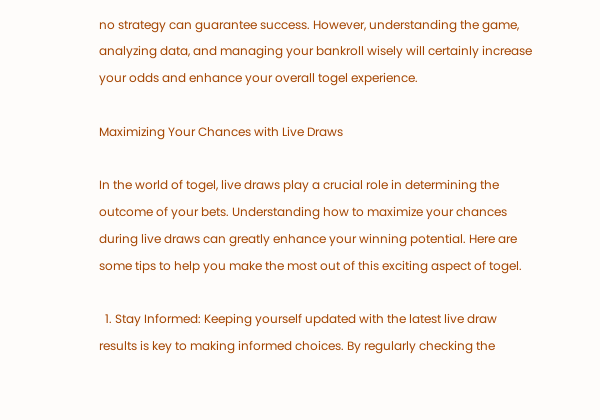no strategy can guarantee success. However, understanding the game, analyzing data, and managing your bankroll wisely will certainly increase your odds and enhance your overall togel experience.

Maximizing Your Chances with Live Draws

In the world of togel, live draws play a crucial role in determining the outcome of your bets. Understanding how to maximize your chances during live draws can greatly enhance your winning potential. Here are some tips to help you make the most out of this exciting aspect of togel.

  1. Stay Informed: Keeping yourself updated with the latest live draw results is key to making informed choices. By regularly checking the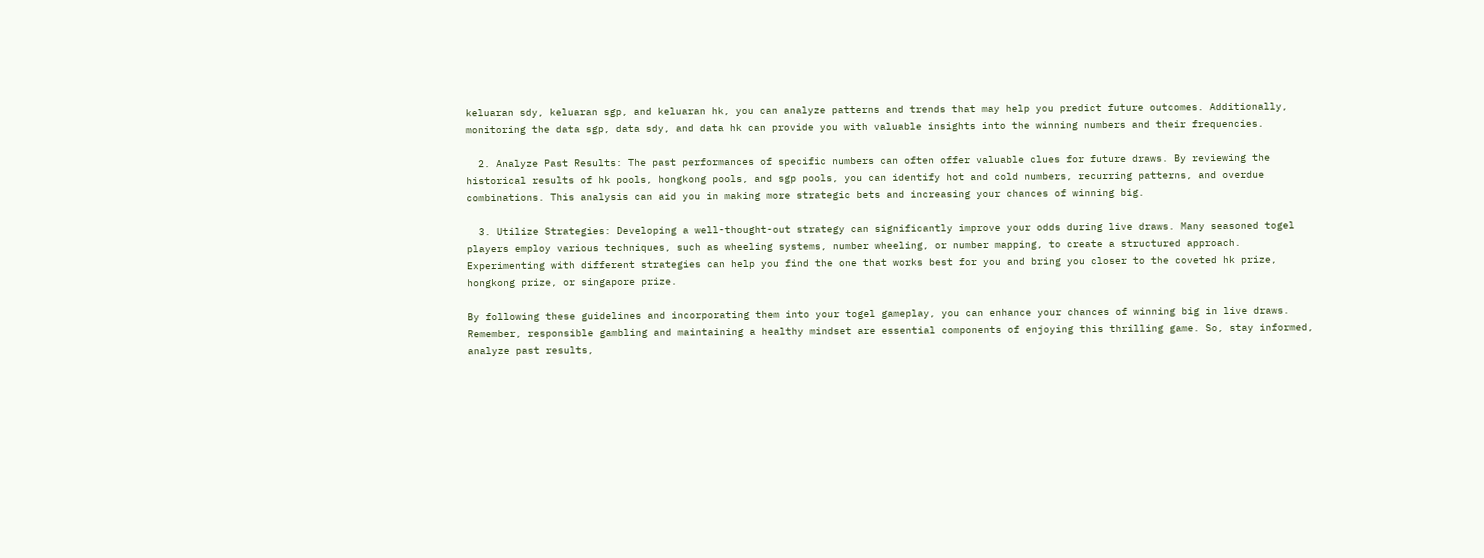keluaran sdy, keluaran sgp, and keluaran hk, you can analyze patterns and trends that may help you predict future outcomes. Additionally, monitoring the data sgp, data sdy, and data hk can provide you with valuable insights into the winning numbers and their frequencies.

  2. Analyze Past Results: The past performances of specific numbers can often offer valuable clues for future draws. By reviewing the historical results of hk pools, hongkong pools, and sgp pools, you can identify hot and cold numbers, recurring patterns, and overdue combinations. This analysis can aid you in making more strategic bets and increasing your chances of winning big.

  3. Utilize Strategies: Developing a well-thought-out strategy can significantly improve your odds during live draws. Many seasoned togel players employ various techniques, such as wheeling systems, number wheeling, or number mapping, to create a structured approach. Experimenting with different strategies can help you find the one that works best for you and bring you closer to the coveted hk prize, hongkong prize, or singapore prize.

By following these guidelines and incorporating them into your togel gameplay, you can enhance your chances of winning big in live draws. Remember, responsible gambling and maintaining a healthy mindset are essential components of enjoying this thrilling game. So, stay informed, analyze past results,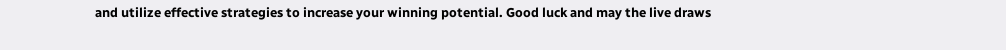and utilize effective strategies to increase your winning potential. Good luck and may the live draws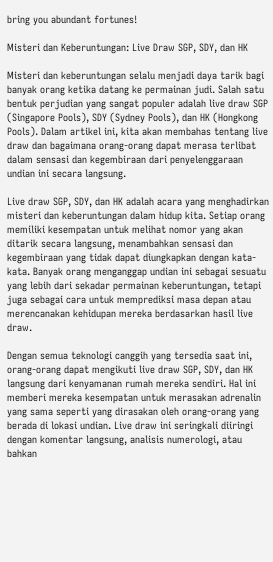bring you abundant fortunes!

Misteri dan Keberuntungan: Live Draw SGP, SDY, dan HK

Misteri dan keberuntungan selalu menjadi daya tarik bagi banyak orang ketika datang ke permainan judi. Salah satu bentuk perjudian yang sangat populer adalah live draw SGP (Singapore Pools), SDY (Sydney Pools), dan HK (Hongkong Pools). Dalam artikel ini, kita akan membahas tentang live draw dan bagaimana orang-orang dapat merasa terlibat dalam sensasi dan kegembiraan dari penyelenggaraan undian ini secara langsung.

Live draw SGP, SDY, dan HK adalah acara yang menghadirkan misteri dan keberuntungan dalam hidup kita. Setiap orang memiliki kesempatan untuk melihat nomor yang akan ditarik secara langsung, menambahkan sensasi dan kegembiraan yang tidak dapat diungkapkan dengan kata-kata. Banyak orang menganggap undian ini sebagai sesuatu yang lebih dari sekadar permainan keberuntungan, tetapi juga sebagai cara untuk memprediksi masa depan atau merencanakan kehidupan mereka berdasarkan hasil live draw.

Dengan semua teknologi canggih yang tersedia saat ini, orang-orang dapat mengikuti live draw SGP, SDY, dan HK langsung dari kenyamanan rumah mereka sendiri. Hal ini memberi mereka kesempatan untuk merasakan adrenalin yang sama seperti yang dirasakan oleh orang-orang yang berada di lokasi undian. Live draw ini seringkali diiringi dengan komentar langsung, analisis numerologi, atau bahkan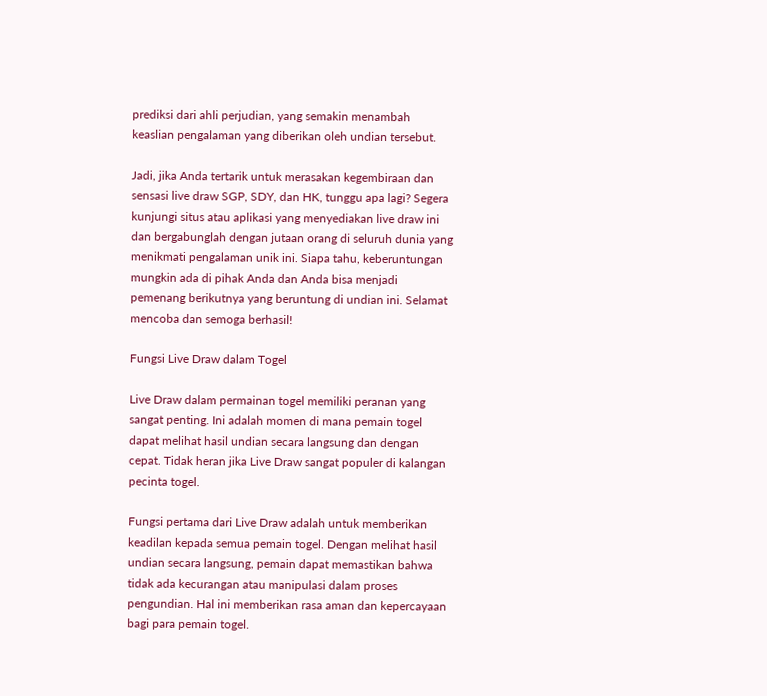prediksi dari ahli perjudian, yang semakin menambah keaslian pengalaman yang diberikan oleh undian tersebut.

Jadi, jika Anda tertarik untuk merasakan kegembiraan dan sensasi live draw SGP, SDY, dan HK, tunggu apa lagi? Segera kunjungi situs atau aplikasi yang menyediakan live draw ini dan bergabunglah dengan jutaan orang di seluruh dunia yang menikmati pengalaman unik ini. Siapa tahu, keberuntungan mungkin ada di pihak Anda dan Anda bisa menjadi pemenang berikutnya yang beruntung di undian ini. Selamat mencoba dan semoga berhasil!

Fungsi Live Draw dalam Togel

Live Draw dalam permainan togel memiliki peranan yang sangat penting. Ini adalah momen di mana pemain togel dapat melihat hasil undian secara langsung dan dengan cepat. Tidak heran jika Live Draw sangat populer di kalangan pecinta togel.

Fungsi pertama dari Live Draw adalah untuk memberikan keadilan kepada semua pemain togel. Dengan melihat hasil undian secara langsung, pemain dapat memastikan bahwa tidak ada kecurangan atau manipulasi dalam proses pengundian. Hal ini memberikan rasa aman dan kepercayaan bagi para pemain togel.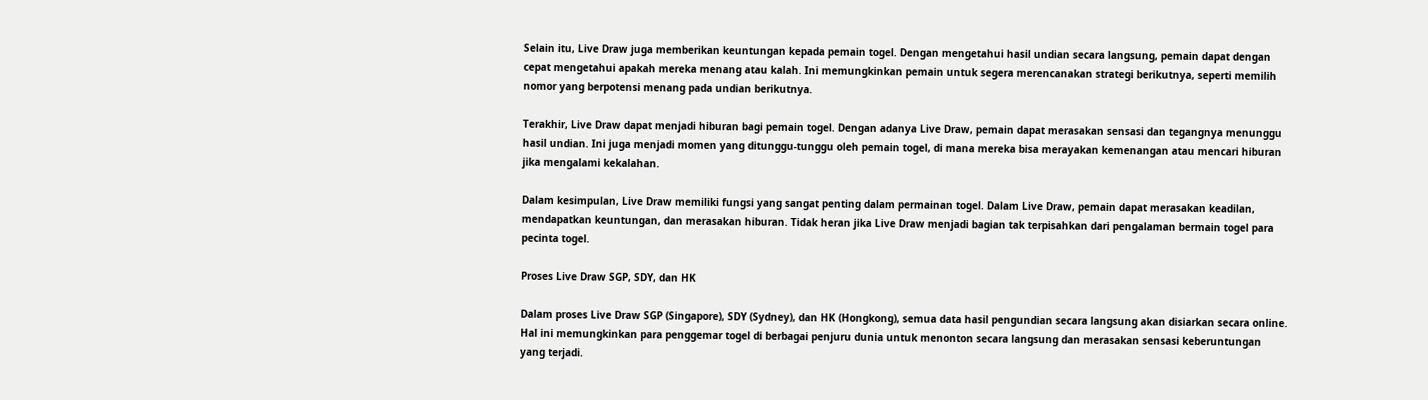Selain itu, Live Draw juga memberikan keuntungan kepada pemain togel. Dengan mengetahui hasil undian secara langsung, pemain dapat dengan cepat mengetahui apakah mereka menang atau kalah. Ini memungkinkan pemain untuk segera merencanakan strategi berikutnya, seperti memilih nomor yang berpotensi menang pada undian berikutnya.

Terakhir, Live Draw dapat menjadi hiburan bagi pemain togel. Dengan adanya Live Draw, pemain dapat merasakan sensasi dan tegangnya menunggu hasil undian. Ini juga menjadi momen yang ditunggu-tunggu oleh pemain togel, di mana mereka bisa merayakan kemenangan atau mencari hiburan jika mengalami kekalahan.

Dalam kesimpulan, Live Draw memiliki fungsi yang sangat penting dalam permainan togel. Dalam Live Draw, pemain dapat merasakan keadilan, mendapatkan keuntungan, dan merasakan hiburan. Tidak heran jika Live Draw menjadi bagian tak terpisahkan dari pengalaman bermain togel para pecinta togel.

Proses Live Draw SGP, SDY, dan HK

Dalam proses Live Draw SGP (Singapore), SDY (Sydney), dan HK (Hongkong), semua data hasil pengundian secara langsung akan disiarkan secara online. Hal ini memungkinkan para penggemar togel di berbagai penjuru dunia untuk menonton secara langsung dan merasakan sensasi keberuntungan yang terjadi.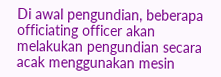Di awal pengundian, beberapa officiating officer akan melakukan pengundian secara acak menggunakan mesin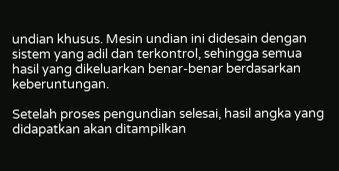undian khusus. Mesin undian ini didesain dengan sistem yang adil dan terkontrol, sehingga semua hasil yang dikeluarkan benar-benar berdasarkan keberuntungan.

Setelah proses pengundian selesai, hasil angka yang didapatkan akan ditampilkan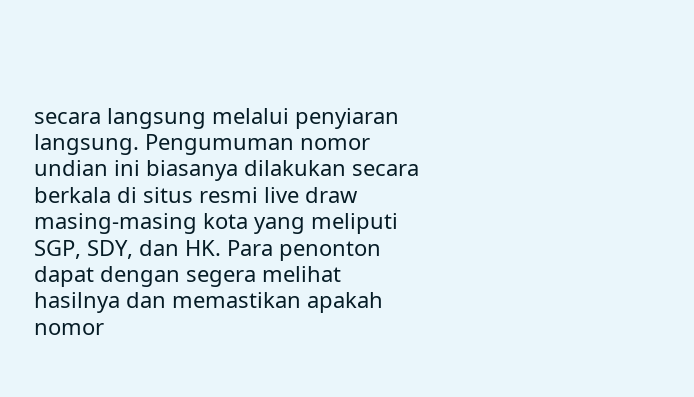secara langsung melalui penyiaran langsung. Pengumuman nomor undian ini biasanya dilakukan secara berkala di situs resmi live draw masing-masing kota yang meliputi SGP, SDY, dan HK. Para penonton dapat dengan segera melihat hasilnya dan memastikan apakah nomor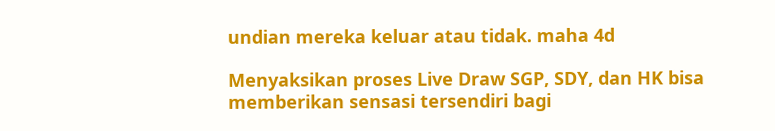undian mereka keluar atau tidak. maha 4d

Menyaksikan proses Live Draw SGP, SDY, dan HK bisa memberikan sensasi tersendiri bagi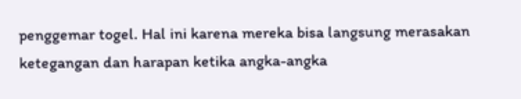penggemar togel. Hal ini karena mereka bisa langsung merasakan ketegangan dan harapan ketika angka-angka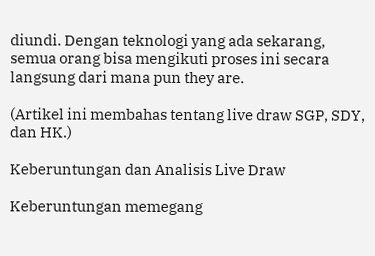diundi. Dengan teknologi yang ada sekarang, semua orang bisa mengikuti proses ini secara langsung dari mana pun they are.

(Artikel ini membahas tentang live draw SGP, SDY, dan HK.)

Keberuntungan dan Analisis Live Draw

Keberuntungan memegang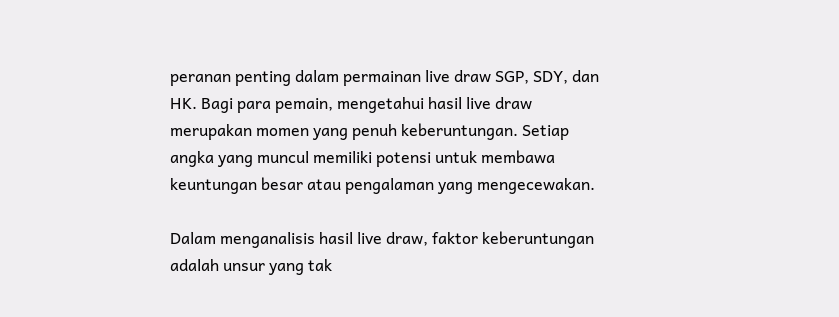peranan penting dalam permainan live draw SGP, SDY, dan HK. Bagi para pemain, mengetahui hasil live draw merupakan momen yang penuh keberuntungan. Setiap angka yang muncul memiliki potensi untuk membawa keuntungan besar atau pengalaman yang mengecewakan.

Dalam menganalisis hasil live draw, faktor keberuntungan adalah unsur yang tak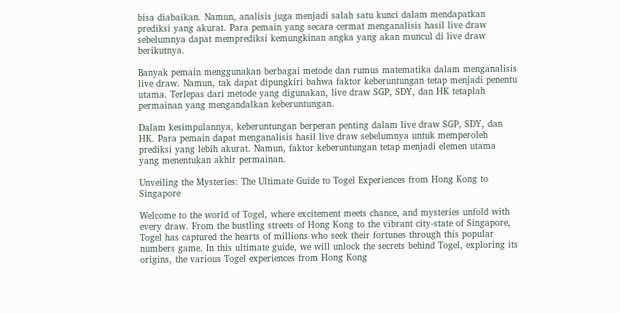bisa diabaikan. Namun, analisis juga menjadi salah satu kunci dalam mendapatkan prediksi yang akurat. Para pemain yang secara cermat menganalisis hasil live draw sebelumnya dapat memprediksi kemungkinan angka yang akan muncul di live draw berikutnya.

Banyak pemain menggunakan berbagai metode dan rumus matematika dalam menganalisis live draw. Namun, tak dapat dipungkiri bahwa faktor keberuntungan tetap menjadi penentu utama. Terlepas dari metode yang digunakan, live draw SGP, SDY, dan HK tetaplah permainan yang mengandalkan keberuntungan.

Dalam kesimpulannya, keberuntungan berperan penting dalam live draw SGP, SDY, dan HK. Para pemain dapat menganalisis hasil live draw sebelumnya untuk memperoleh prediksi yang lebih akurat. Namun, faktor keberuntungan tetap menjadi elemen utama yang menentukan akhir permainan.

Unveiling the Mysteries: The Ultimate Guide to Togel Experiences from Hong Kong to Singapore

Welcome to the world of Togel, where excitement meets chance, and mysteries unfold with every draw. From the bustling streets of Hong Kong to the vibrant city-state of Singapore, Togel has captured the hearts of millions who seek their fortunes through this popular numbers game. In this ultimate guide, we will unlock the secrets behind Togel, exploring its origins, the various Togel experiences from Hong Kong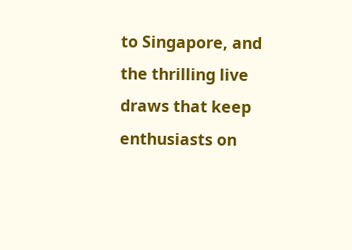to Singapore, and the thrilling live draws that keep enthusiasts on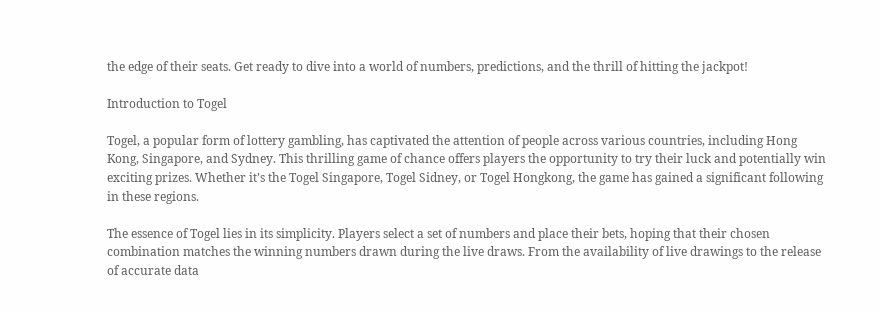the edge of their seats. Get ready to dive into a world of numbers, predictions, and the thrill of hitting the jackpot!

Introduction to Togel

Togel, a popular form of lottery gambling, has captivated the attention of people across various countries, including Hong Kong, Singapore, and Sydney. This thrilling game of chance offers players the opportunity to try their luck and potentially win exciting prizes. Whether it’s the Togel Singapore, Togel Sidney, or Togel Hongkong, the game has gained a significant following in these regions.

The essence of Togel lies in its simplicity. Players select a set of numbers and place their bets, hoping that their chosen combination matches the winning numbers drawn during the live draws. From the availability of live drawings to the release of accurate data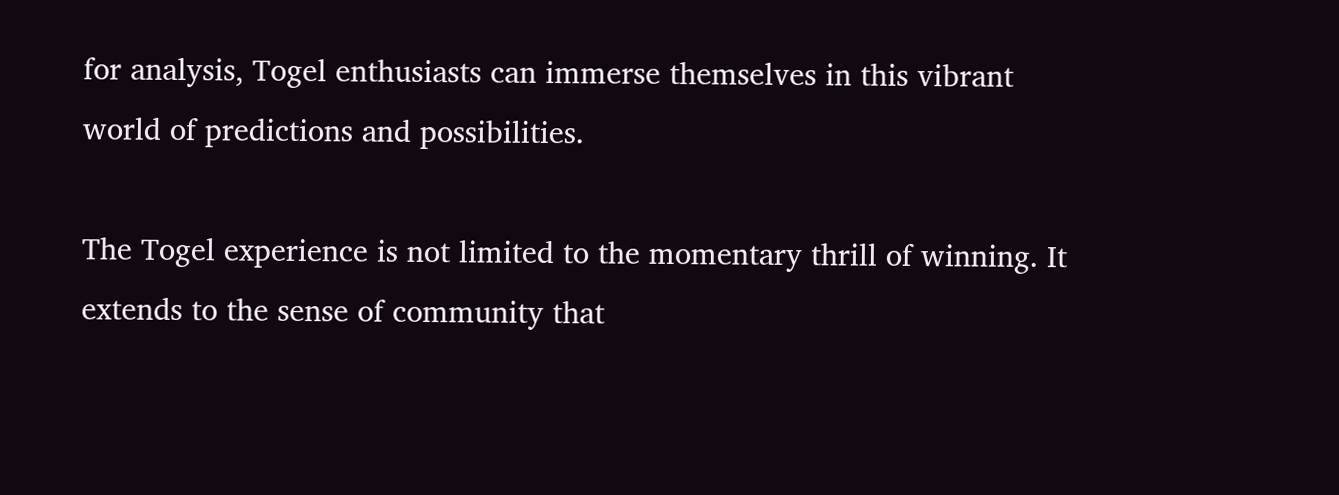for analysis, Togel enthusiasts can immerse themselves in this vibrant world of predictions and possibilities.

The Togel experience is not limited to the momentary thrill of winning. It extends to the sense of community that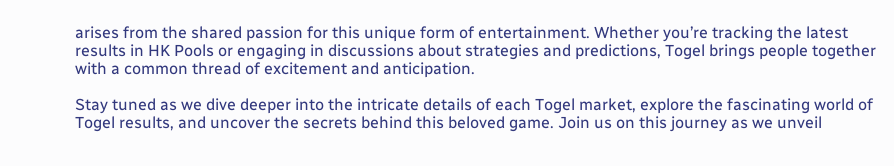arises from the shared passion for this unique form of entertainment. Whether you’re tracking the latest results in HK Pools or engaging in discussions about strategies and predictions, Togel brings people together with a common thread of excitement and anticipation.

Stay tuned as we dive deeper into the intricate details of each Togel market, explore the fascinating world of Togel results, and uncover the secrets behind this beloved game. Join us on this journey as we unveil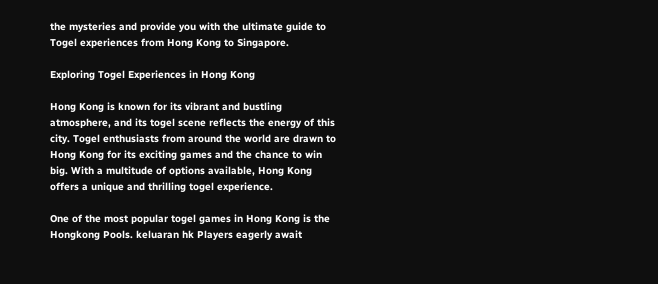the mysteries and provide you with the ultimate guide to Togel experiences from Hong Kong to Singapore.

Exploring Togel Experiences in Hong Kong

Hong Kong is known for its vibrant and bustling atmosphere, and its togel scene reflects the energy of this city. Togel enthusiasts from around the world are drawn to Hong Kong for its exciting games and the chance to win big. With a multitude of options available, Hong Kong offers a unique and thrilling togel experience.

One of the most popular togel games in Hong Kong is the Hongkong Pools. keluaran hk Players eagerly await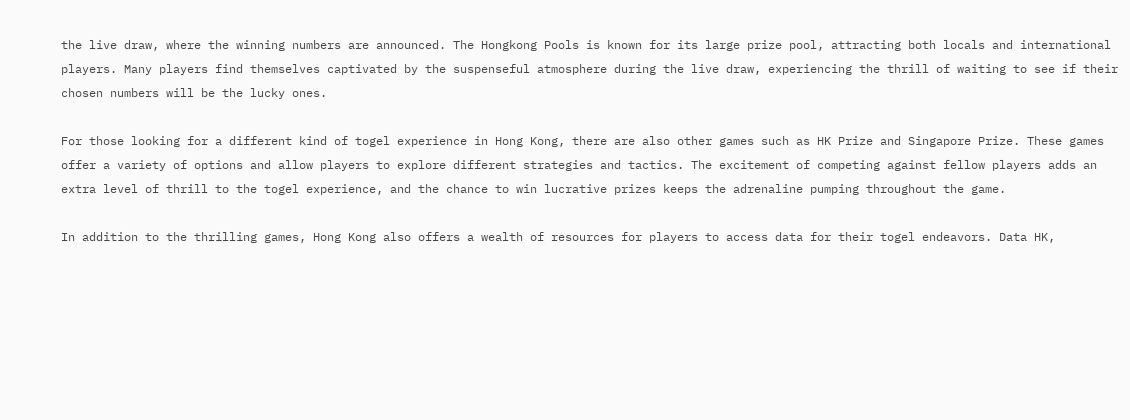the live draw, where the winning numbers are announced. The Hongkong Pools is known for its large prize pool, attracting both locals and international players. Many players find themselves captivated by the suspenseful atmosphere during the live draw, experiencing the thrill of waiting to see if their chosen numbers will be the lucky ones.

For those looking for a different kind of togel experience in Hong Kong, there are also other games such as HK Prize and Singapore Prize. These games offer a variety of options and allow players to explore different strategies and tactics. The excitement of competing against fellow players adds an extra level of thrill to the togel experience, and the chance to win lucrative prizes keeps the adrenaline pumping throughout the game.

In addition to the thrilling games, Hong Kong also offers a wealth of resources for players to access data for their togel endeavors. Data HK,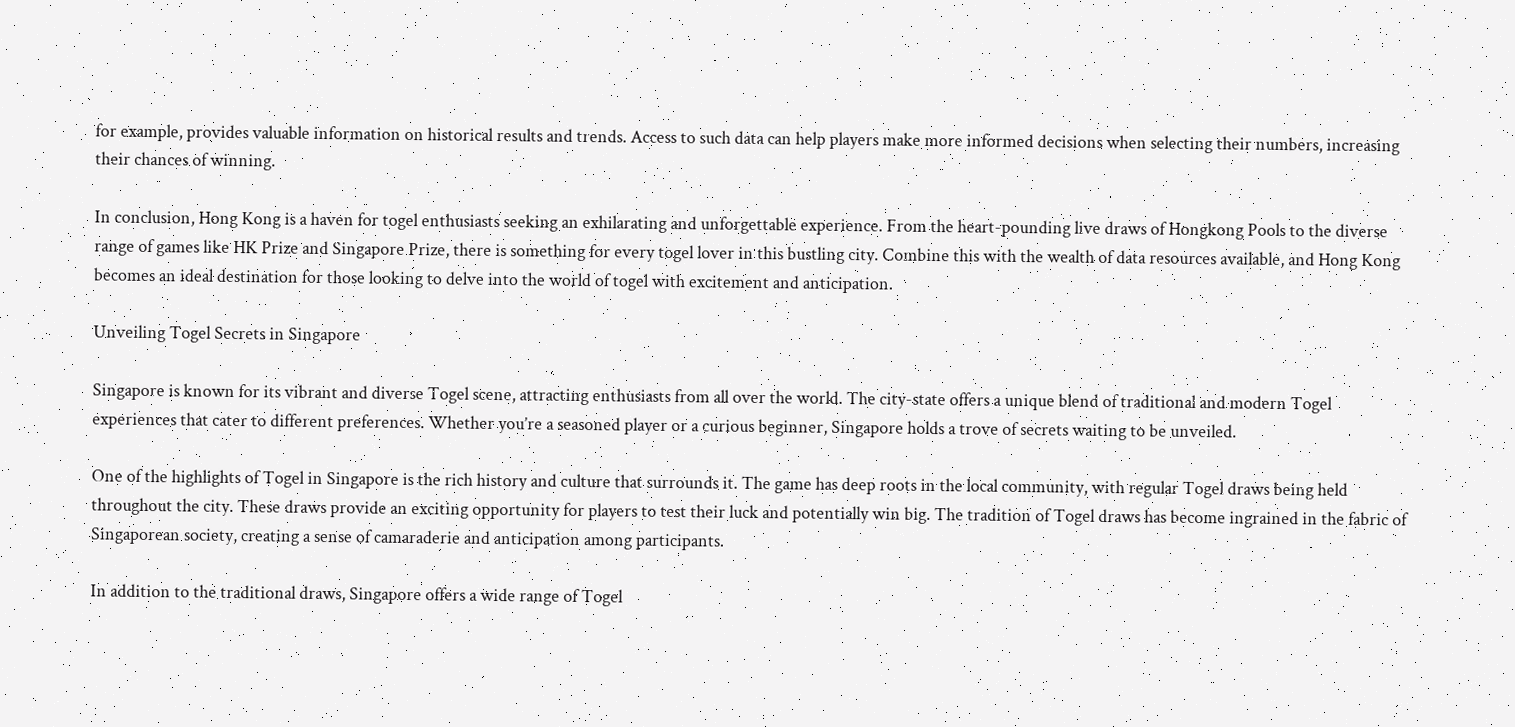for example, provides valuable information on historical results and trends. Access to such data can help players make more informed decisions when selecting their numbers, increasing their chances of winning.

In conclusion, Hong Kong is a haven for togel enthusiasts seeking an exhilarating and unforgettable experience. From the heart-pounding live draws of Hongkong Pools to the diverse range of games like HK Prize and Singapore Prize, there is something for every togel lover in this bustling city. Combine this with the wealth of data resources available, and Hong Kong becomes an ideal destination for those looking to delve into the world of togel with excitement and anticipation.

Unveiling Togel Secrets in Singapore

Singapore is known for its vibrant and diverse Togel scene, attracting enthusiasts from all over the world. The city-state offers a unique blend of traditional and modern Togel experiences that cater to different preferences. Whether you’re a seasoned player or a curious beginner, Singapore holds a trove of secrets waiting to be unveiled.

One of the highlights of Togel in Singapore is the rich history and culture that surrounds it. The game has deep roots in the local community, with regular Togel draws being held throughout the city. These draws provide an exciting opportunity for players to test their luck and potentially win big. The tradition of Togel draws has become ingrained in the fabric of Singaporean society, creating a sense of camaraderie and anticipation among participants.

In addition to the traditional draws, Singapore offers a wide range of Togel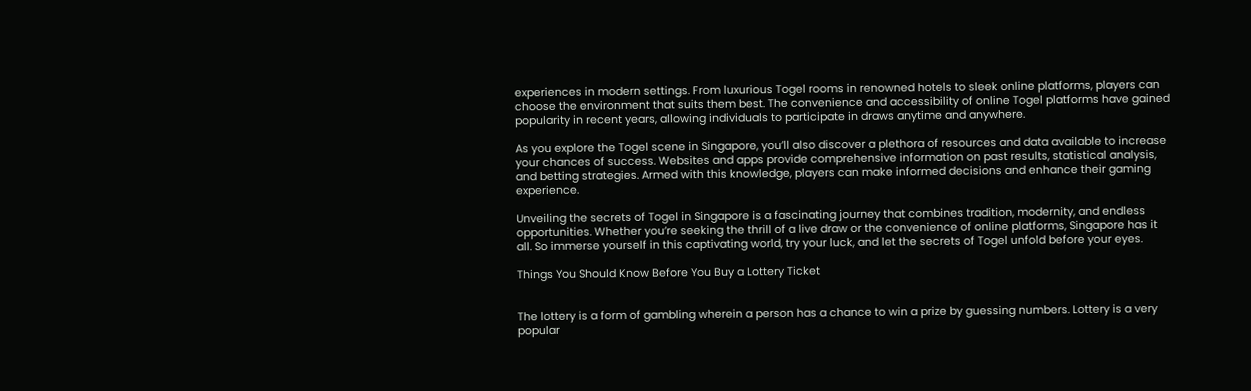experiences in modern settings. From luxurious Togel rooms in renowned hotels to sleek online platforms, players can choose the environment that suits them best. The convenience and accessibility of online Togel platforms have gained popularity in recent years, allowing individuals to participate in draws anytime and anywhere.

As you explore the Togel scene in Singapore, you’ll also discover a plethora of resources and data available to increase your chances of success. Websites and apps provide comprehensive information on past results, statistical analysis, and betting strategies. Armed with this knowledge, players can make informed decisions and enhance their gaming experience.

Unveiling the secrets of Togel in Singapore is a fascinating journey that combines tradition, modernity, and endless opportunities. Whether you’re seeking the thrill of a live draw or the convenience of online platforms, Singapore has it all. So immerse yourself in this captivating world, try your luck, and let the secrets of Togel unfold before your eyes.

Things You Should Know Before You Buy a Lottery Ticket


The lottery is a form of gambling wherein a person has a chance to win a prize by guessing numbers. Lottery is a very popular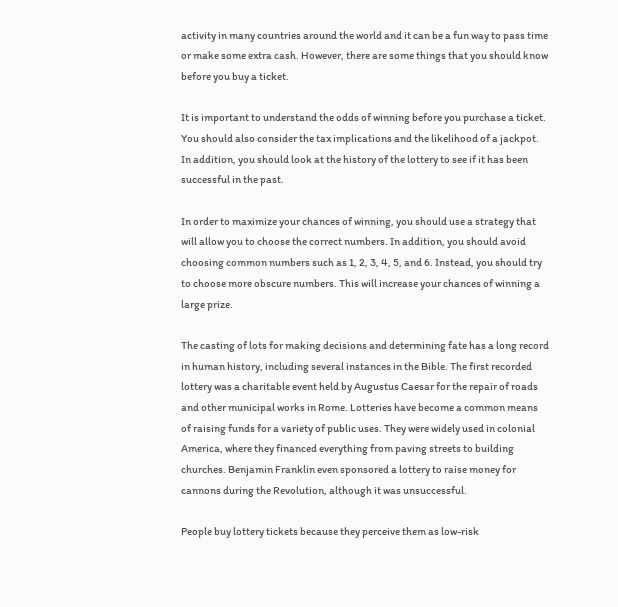activity in many countries around the world and it can be a fun way to pass time or make some extra cash. However, there are some things that you should know before you buy a ticket.

It is important to understand the odds of winning before you purchase a ticket. You should also consider the tax implications and the likelihood of a jackpot. In addition, you should look at the history of the lottery to see if it has been successful in the past.

In order to maximize your chances of winning, you should use a strategy that will allow you to choose the correct numbers. In addition, you should avoid choosing common numbers such as 1, 2, 3, 4, 5, and 6. Instead, you should try to choose more obscure numbers. This will increase your chances of winning a large prize.

The casting of lots for making decisions and determining fate has a long record in human history, including several instances in the Bible. The first recorded lottery was a charitable event held by Augustus Caesar for the repair of roads and other municipal works in Rome. Lotteries have become a common means of raising funds for a variety of public uses. They were widely used in colonial America, where they financed everything from paving streets to building churches. Benjamin Franklin even sponsored a lottery to raise money for cannons during the Revolution, although it was unsuccessful.

People buy lottery tickets because they perceive them as low-risk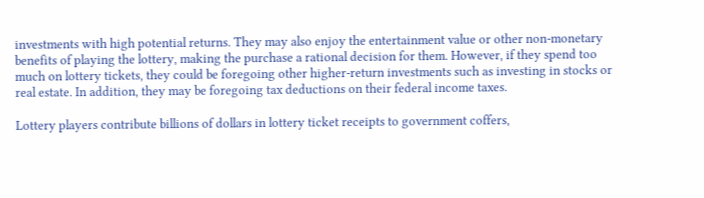investments with high potential returns. They may also enjoy the entertainment value or other non-monetary benefits of playing the lottery, making the purchase a rational decision for them. However, if they spend too much on lottery tickets, they could be foregoing other higher-return investments such as investing in stocks or real estate. In addition, they may be foregoing tax deductions on their federal income taxes.

Lottery players contribute billions of dollars in lottery ticket receipts to government coffers,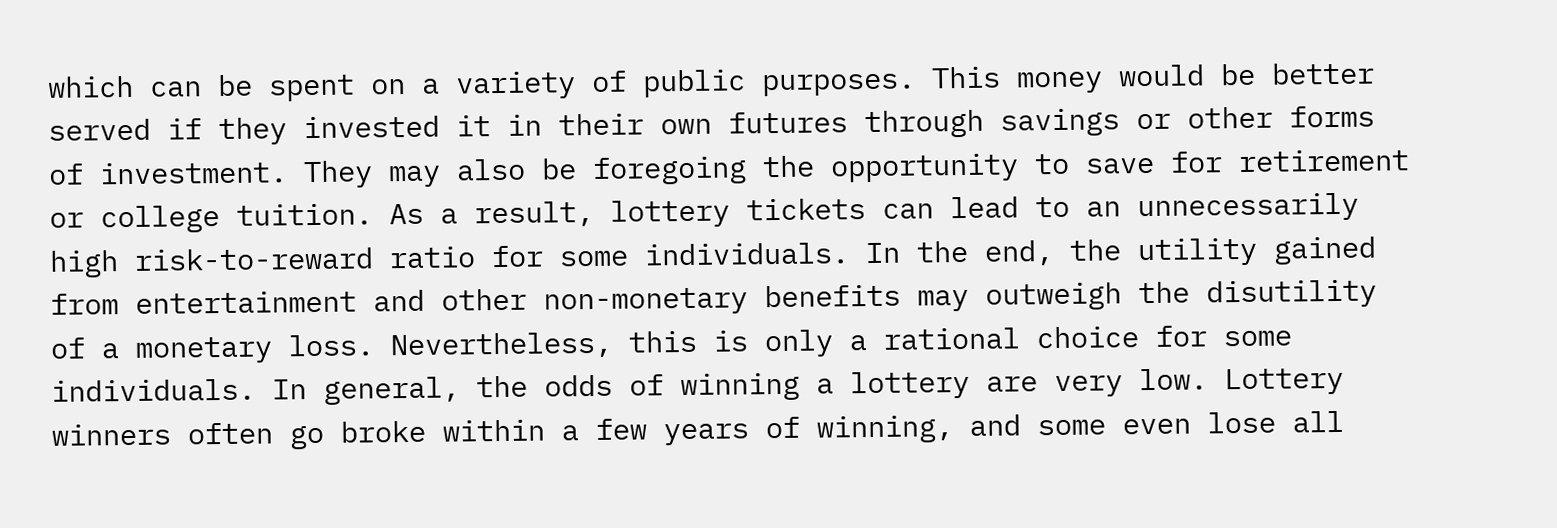which can be spent on a variety of public purposes. This money would be better served if they invested it in their own futures through savings or other forms of investment. They may also be foregoing the opportunity to save for retirement or college tuition. As a result, lottery tickets can lead to an unnecessarily high risk-to-reward ratio for some individuals. In the end, the utility gained from entertainment and other non-monetary benefits may outweigh the disutility of a monetary loss. Nevertheless, this is only a rational choice for some individuals. In general, the odds of winning a lottery are very low. Lottery winners often go broke within a few years of winning, and some even lose all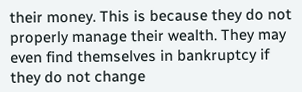their money. This is because they do not properly manage their wealth. They may even find themselves in bankruptcy if they do not change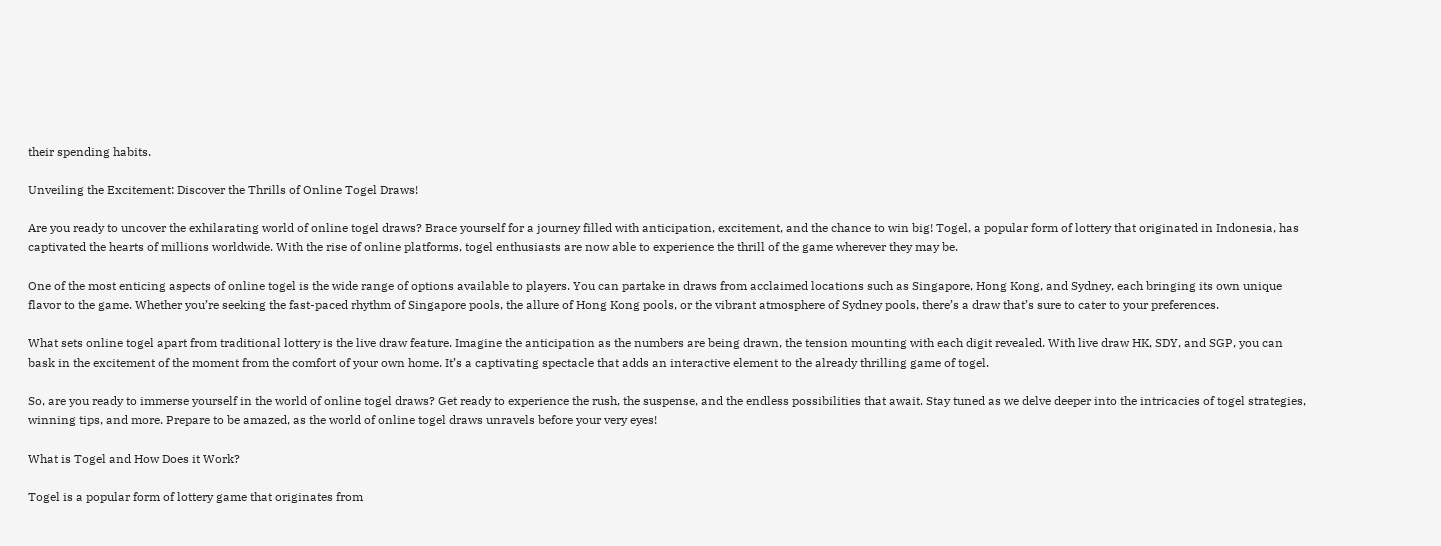their spending habits.

Unveiling the Excitement: Discover the Thrills of Online Togel Draws!

Are you ready to uncover the exhilarating world of online togel draws? Brace yourself for a journey filled with anticipation, excitement, and the chance to win big! Togel, a popular form of lottery that originated in Indonesia, has captivated the hearts of millions worldwide. With the rise of online platforms, togel enthusiasts are now able to experience the thrill of the game wherever they may be.

One of the most enticing aspects of online togel is the wide range of options available to players. You can partake in draws from acclaimed locations such as Singapore, Hong Kong, and Sydney, each bringing its own unique flavor to the game. Whether you’re seeking the fast-paced rhythm of Singapore pools, the allure of Hong Kong pools, or the vibrant atmosphere of Sydney pools, there’s a draw that’s sure to cater to your preferences.

What sets online togel apart from traditional lottery is the live draw feature. Imagine the anticipation as the numbers are being drawn, the tension mounting with each digit revealed. With live draw HK, SDY, and SGP, you can bask in the excitement of the moment from the comfort of your own home. It’s a captivating spectacle that adds an interactive element to the already thrilling game of togel.

So, are you ready to immerse yourself in the world of online togel draws? Get ready to experience the rush, the suspense, and the endless possibilities that await. Stay tuned as we delve deeper into the intricacies of togel strategies, winning tips, and more. Prepare to be amazed, as the world of online togel draws unravels before your very eyes!

What is Togel and How Does it Work?

Togel is a popular form of lottery game that originates from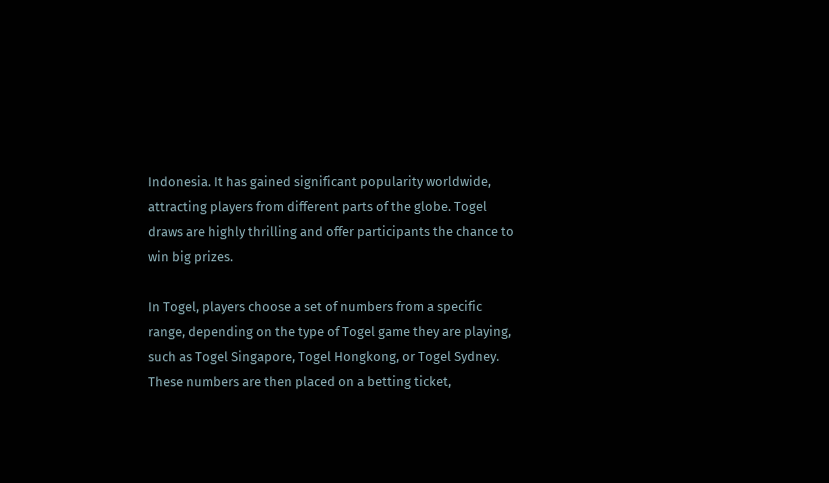Indonesia. It has gained significant popularity worldwide, attracting players from different parts of the globe. Togel draws are highly thrilling and offer participants the chance to win big prizes.

In Togel, players choose a set of numbers from a specific range, depending on the type of Togel game they are playing, such as Togel Singapore, Togel Hongkong, or Togel Sydney. These numbers are then placed on a betting ticket,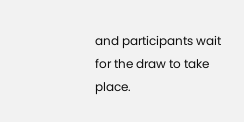and participants wait for the draw to take place.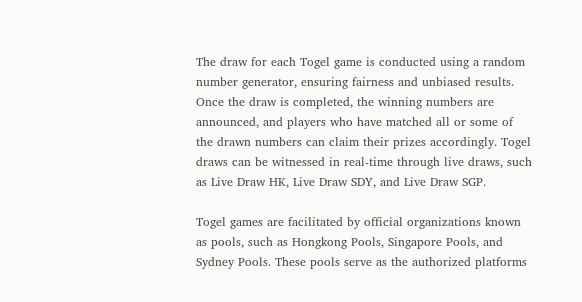The draw for each Togel game is conducted using a random number generator, ensuring fairness and unbiased results. Once the draw is completed, the winning numbers are announced, and players who have matched all or some of the drawn numbers can claim their prizes accordingly. Togel draws can be witnessed in real-time through live draws, such as Live Draw HK, Live Draw SDY, and Live Draw SGP.

Togel games are facilitated by official organizations known as pools, such as Hongkong Pools, Singapore Pools, and Sydney Pools. These pools serve as the authorized platforms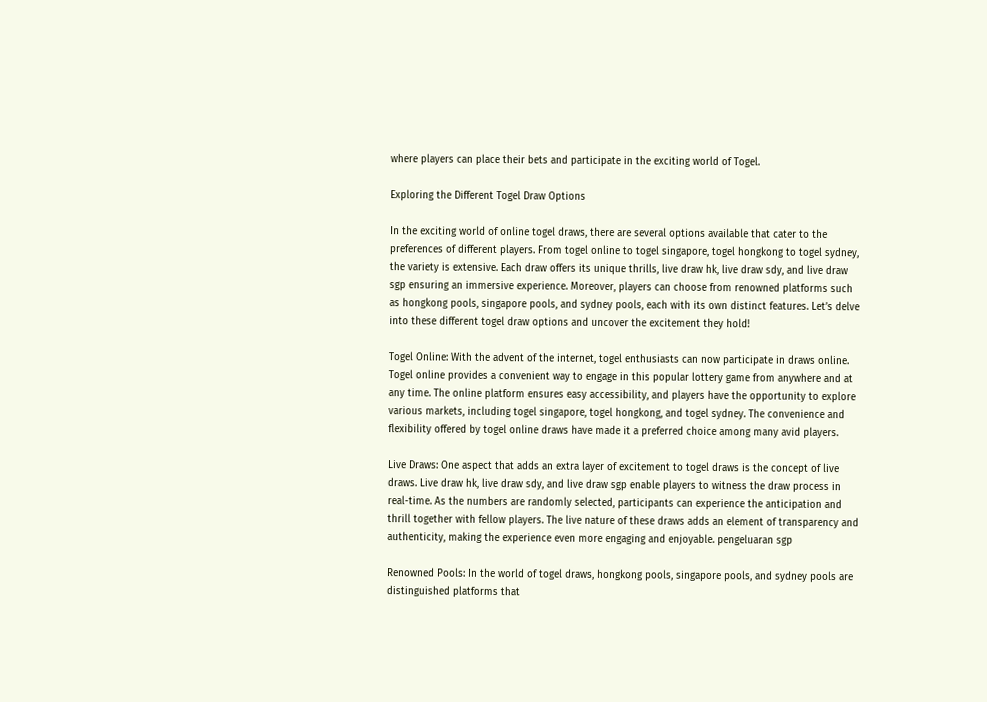where players can place their bets and participate in the exciting world of Togel.

Exploring the Different Togel Draw Options

In the exciting world of online togel draws, there are several options available that cater to the preferences of different players. From togel online to togel singapore, togel hongkong to togel sydney, the variety is extensive. Each draw offers its unique thrills, live draw hk, live draw sdy, and live draw sgp ensuring an immersive experience. Moreover, players can choose from renowned platforms such as hongkong pools, singapore pools, and sydney pools, each with its own distinct features. Let’s delve into these different togel draw options and uncover the excitement they hold!

Togel Online: With the advent of the internet, togel enthusiasts can now participate in draws online. Togel online provides a convenient way to engage in this popular lottery game from anywhere and at any time. The online platform ensures easy accessibility, and players have the opportunity to explore various markets, including togel singapore, togel hongkong, and togel sydney. The convenience and flexibility offered by togel online draws have made it a preferred choice among many avid players.

Live Draws: One aspect that adds an extra layer of excitement to togel draws is the concept of live draws. Live draw hk, live draw sdy, and live draw sgp enable players to witness the draw process in real-time. As the numbers are randomly selected, participants can experience the anticipation and thrill together with fellow players. The live nature of these draws adds an element of transparency and authenticity, making the experience even more engaging and enjoyable. pengeluaran sgp

Renowned Pools: In the world of togel draws, hongkong pools, singapore pools, and sydney pools are distinguished platforms that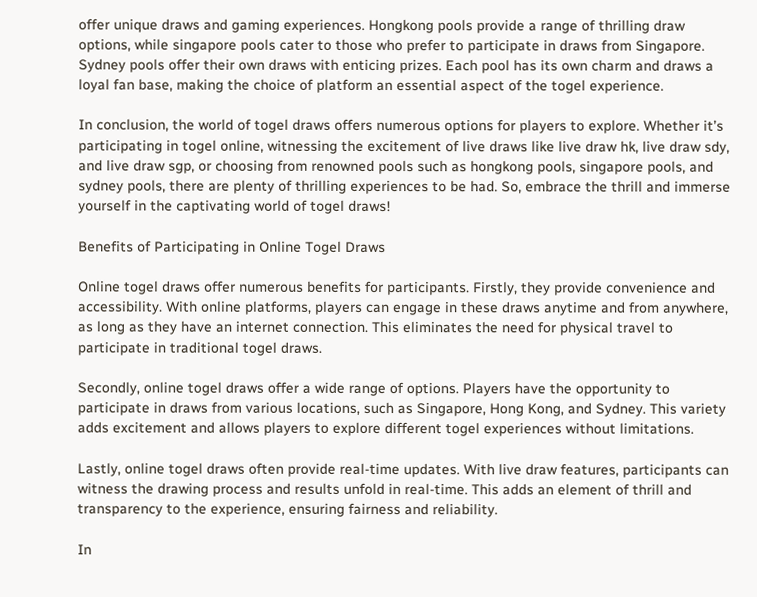offer unique draws and gaming experiences. Hongkong pools provide a range of thrilling draw options, while singapore pools cater to those who prefer to participate in draws from Singapore. Sydney pools offer their own draws with enticing prizes. Each pool has its own charm and draws a loyal fan base, making the choice of platform an essential aspect of the togel experience.

In conclusion, the world of togel draws offers numerous options for players to explore. Whether it’s participating in togel online, witnessing the excitement of live draws like live draw hk, live draw sdy, and live draw sgp, or choosing from renowned pools such as hongkong pools, singapore pools, and sydney pools, there are plenty of thrilling experiences to be had. So, embrace the thrill and immerse yourself in the captivating world of togel draws!

Benefits of Participating in Online Togel Draws

Online togel draws offer numerous benefits for participants. Firstly, they provide convenience and accessibility. With online platforms, players can engage in these draws anytime and from anywhere, as long as they have an internet connection. This eliminates the need for physical travel to participate in traditional togel draws.

Secondly, online togel draws offer a wide range of options. Players have the opportunity to participate in draws from various locations, such as Singapore, Hong Kong, and Sydney. This variety adds excitement and allows players to explore different togel experiences without limitations.

Lastly, online togel draws often provide real-time updates. With live draw features, participants can witness the drawing process and results unfold in real-time. This adds an element of thrill and transparency to the experience, ensuring fairness and reliability.

In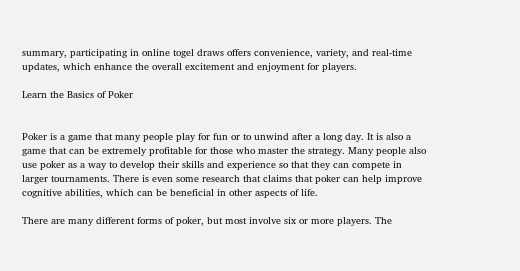summary, participating in online togel draws offers convenience, variety, and real-time updates, which enhance the overall excitement and enjoyment for players.

Learn the Basics of Poker


Poker is a game that many people play for fun or to unwind after a long day. It is also a game that can be extremely profitable for those who master the strategy. Many people also use poker as a way to develop their skills and experience so that they can compete in larger tournaments. There is even some research that claims that poker can help improve cognitive abilities, which can be beneficial in other aspects of life.

There are many different forms of poker, but most involve six or more players. The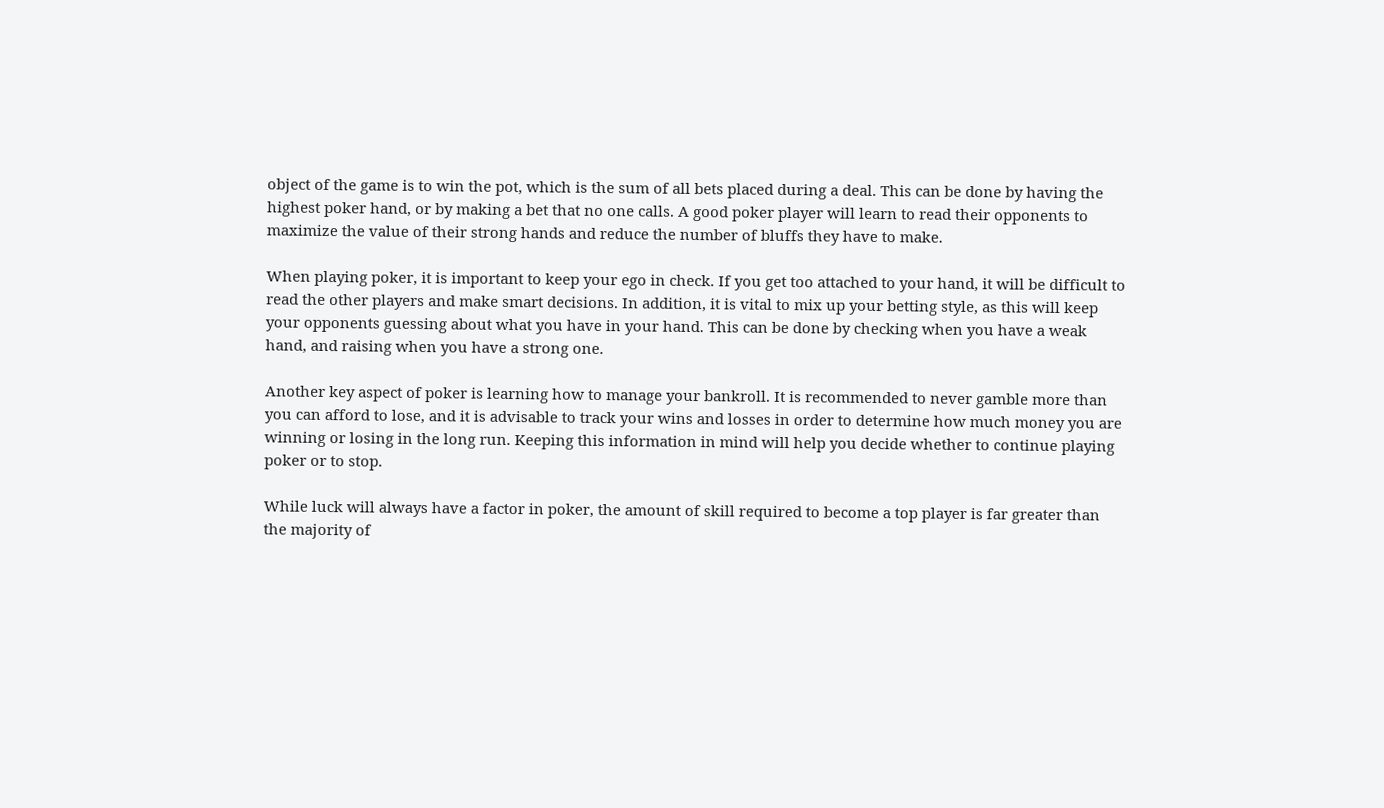object of the game is to win the pot, which is the sum of all bets placed during a deal. This can be done by having the highest poker hand, or by making a bet that no one calls. A good poker player will learn to read their opponents to maximize the value of their strong hands and reduce the number of bluffs they have to make.

When playing poker, it is important to keep your ego in check. If you get too attached to your hand, it will be difficult to read the other players and make smart decisions. In addition, it is vital to mix up your betting style, as this will keep your opponents guessing about what you have in your hand. This can be done by checking when you have a weak hand, and raising when you have a strong one.

Another key aspect of poker is learning how to manage your bankroll. It is recommended to never gamble more than you can afford to lose, and it is advisable to track your wins and losses in order to determine how much money you are winning or losing in the long run. Keeping this information in mind will help you decide whether to continue playing poker or to stop.

While luck will always have a factor in poker, the amount of skill required to become a top player is far greater than the majority of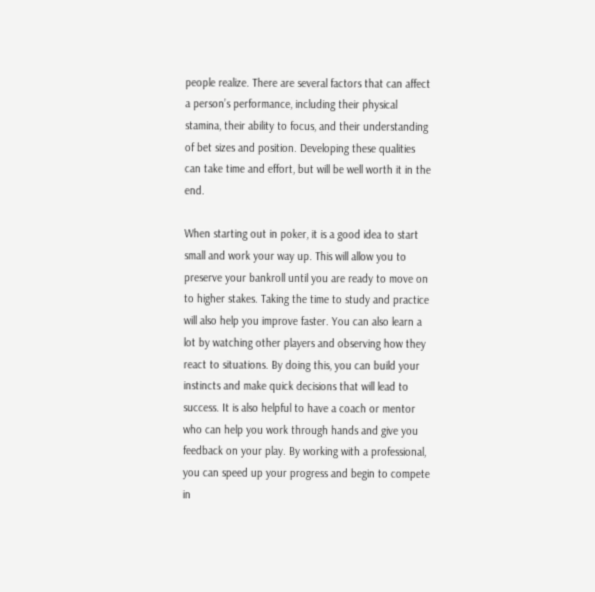people realize. There are several factors that can affect a person’s performance, including their physical stamina, their ability to focus, and their understanding of bet sizes and position. Developing these qualities can take time and effort, but will be well worth it in the end.

When starting out in poker, it is a good idea to start small and work your way up. This will allow you to preserve your bankroll until you are ready to move on to higher stakes. Taking the time to study and practice will also help you improve faster. You can also learn a lot by watching other players and observing how they react to situations. By doing this, you can build your instincts and make quick decisions that will lead to success. It is also helpful to have a coach or mentor who can help you work through hands and give you feedback on your play. By working with a professional, you can speed up your progress and begin to compete in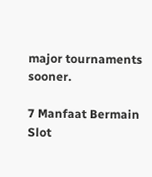major tournaments sooner.

7 Manfaat Bermain Slot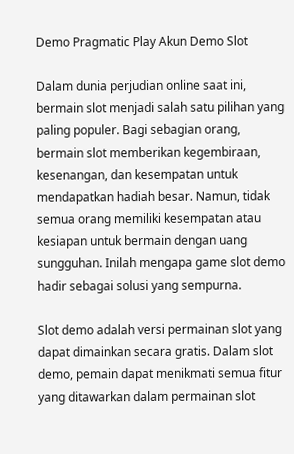Demo Pragmatic Play Akun Demo Slot

Dalam dunia perjudian online saat ini, bermain slot menjadi salah satu pilihan yang paling populer. Bagi sebagian orang, bermain slot memberikan kegembiraan, kesenangan, dan kesempatan untuk mendapatkan hadiah besar. Namun, tidak semua orang memiliki kesempatan atau kesiapan untuk bermain dengan uang sungguhan. Inilah mengapa game slot demo hadir sebagai solusi yang sempurna.

Slot demo adalah versi permainan slot yang dapat dimainkan secara gratis. Dalam slot demo, pemain dapat menikmati semua fitur yang ditawarkan dalam permainan slot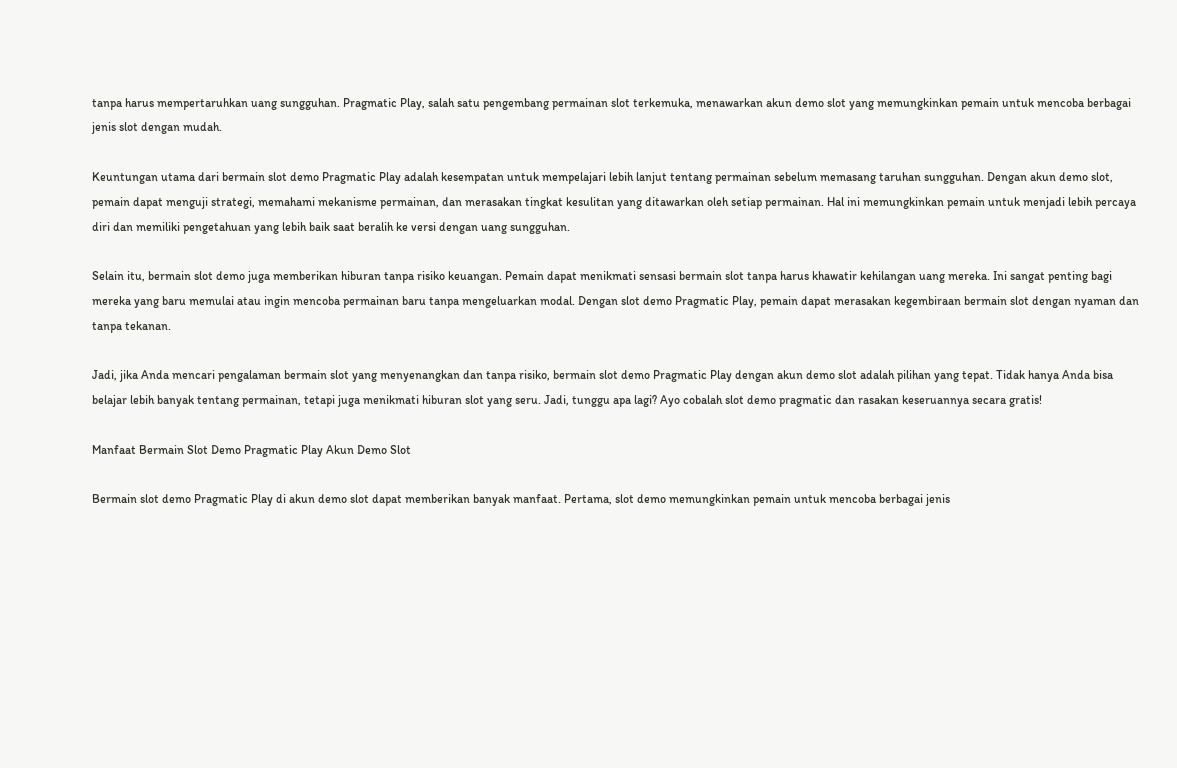tanpa harus mempertaruhkan uang sungguhan. Pragmatic Play, salah satu pengembang permainan slot terkemuka, menawarkan akun demo slot yang memungkinkan pemain untuk mencoba berbagai jenis slot dengan mudah.

Keuntungan utama dari bermain slot demo Pragmatic Play adalah kesempatan untuk mempelajari lebih lanjut tentang permainan sebelum memasang taruhan sungguhan. Dengan akun demo slot, pemain dapat menguji strategi, memahami mekanisme permainan, dan merasakan tingkat kesulitan yang ditawarkan oleh setiap permainan. Hal ini memungkinkan pemain untuk menjadi lebih percaya diri dan memiliki pengetahuan yang lebih baik saat beralih ke versi dengan uang sungguhan.

Selain itu, bermain slot demo juga memberikan hiburan tanpa risiko keuangan. Pemain dapat menikmati sensasi bermain slot tanpa harus khawatir kehilangan uang mereka. Ini sangat penting bagi mereka yang baru memulai atau ingin mencoba permainan baru tanpa mengeluarkan modal. Dengan slot demo Pragmatic Play, pemain dapat merasakan kegembiraan bermain slot dengan nyaman dan tanpa tekanan.

Jadi, jika Anda mencari pengalaman bermain slot yang menyenangkan dan tanpa risiko, bermain slot demo Pragmatic Play dengan akun demo slot adalah pilihan yang tepat. Tidak hanya Anda bisa belajar lebih banyak tentang permainan, tetapi juga menikmati hiburan slot yang seru. Jadi, tunggu apa lagi? Ayo cobalah slot demo pragmatic dan rasakan keseruannya secara gratis!

Manfaat Bermain Slot Demo Pragmatic Play Akun Demo Slot

Bermain slot demo Pragmatic Play di akun demo slot dapat memberikan banyak manfaat. Pertama, slot demo memungkinkan pemain untuk mencoba berbagai jenis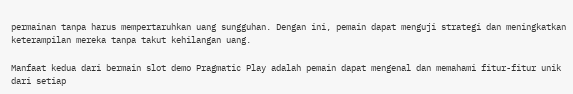permainan tanpa harus mempertaruhkan uang sungguhan. Dengan ini, pemain dapat menguji strategi dan meningkatkan keterampilan mereka tanpa takut kehilangan uang.

Manfaat kedua dari bermain slot demo Pragmatic Play adalah pemain dapat mengenal dan memahami fitur-fitur unik dari setiap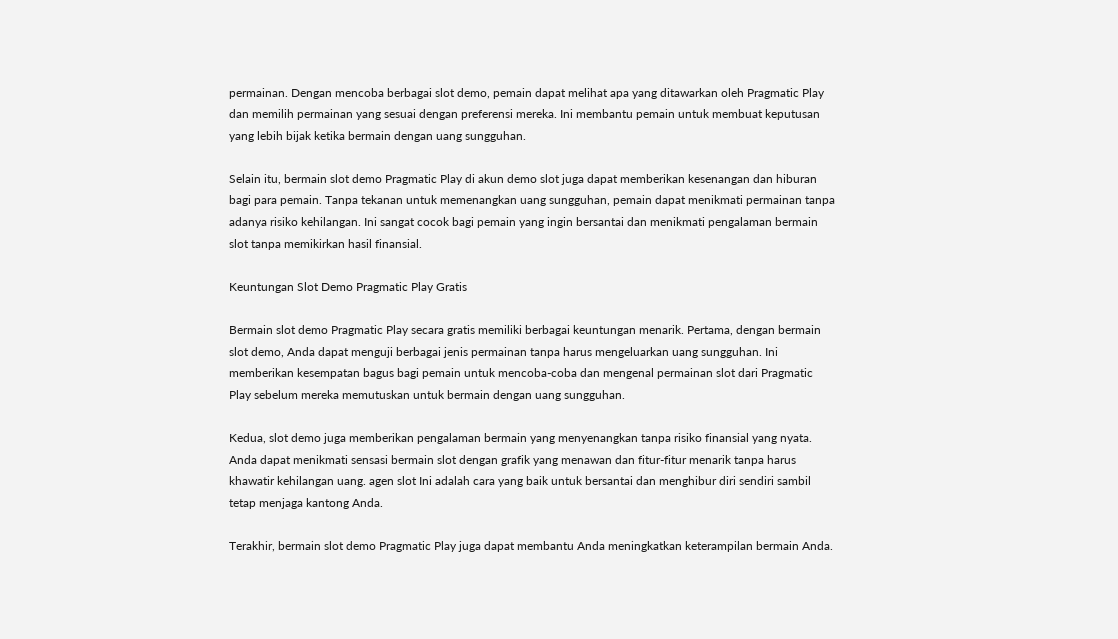permainan. Dengan mencoba berbagai slot demo, pemain dapat melihat apa yang ditawarkan oleh Pragmatic Play dan memilih permainan yang sesuai dengan preferensi mereka. Ini membantu pemain untuk membuat keputusan yang lebih bijak ketika bermain dengan uang sungguhan.

Selain itu, bermain slot demo Pragmatic Play di akun demo slot juga dapat memberikan kesenangan dan hiburan bagi para pemain. Tanpa tekanan untuk memenangkan uang sungguhan, pemain dapat menikmati permainan tanpa adanya risiko kehilangan. Ini sangat cocok bagi pemain yang ingin bersantai dan menikmati pengalaman bermain slot tanpa memikirkan hasil finansial.

Keuntungan Slot Demo Pragmatic Play Gratis

Bermain slot demo Pragmatic Play secara gratis memiliki berbagai keuntungan menarik. Pertama, dengan bermain slot demo, Anda dapat menguji berbagai jenis permainan tanpa harus mengeluarkan uang sungguhan. Ini memberikan kesempatan bagus bagi pemain untuk mencoba-coba dan mengenal permainan slot dari Pragmatic Play sebelum mereka memutuskan untuk bermain dengan uang sungguhan.

Kedua, slot demo juga memberikan pengalaman bermain yang menyenangkan tanpa risiko finansial yang nyata. Anda dapat menikmati sensasi bermain slot dengan grafik yang menawan dan fitur-fitur menarik tanpa harus khawatir kehilangan uang. agen slot Ini adalah cara yang baik untuk bersantai dan menghibur diri sendiri sambil tetap menjaga kantong Anda.

Terakhir, bermain slot demo Pragmatic Play juga dapat membantu Anda meningkatkan keterampilan bermain Anda.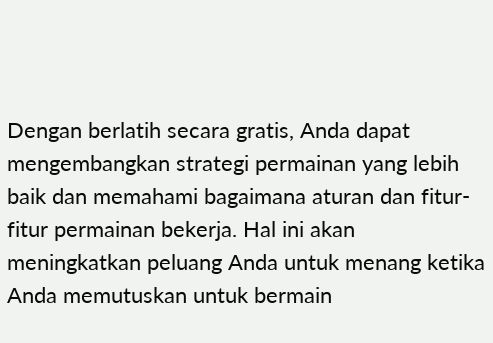Dengan berlatih secara gratis, Anda dapat mengembangkan strategi permainan yang lebih baik dan memahami bagaimana aturan dan fitur-fitur permainan bekerja. Hal ini akan meningkatkan peluang Anda untuk menang ketika Anda memutuskan untuk bermain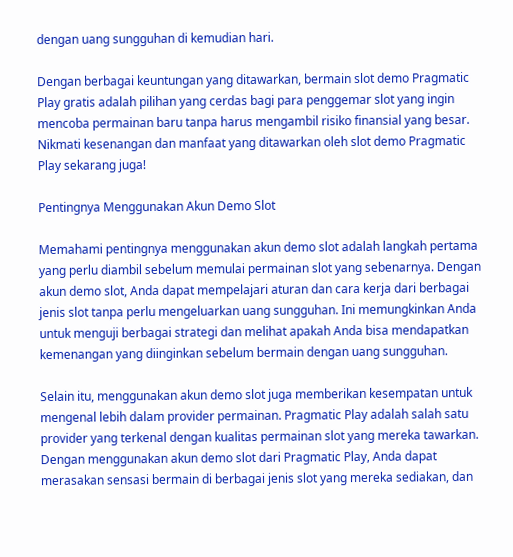dengan uang sungguhan di kemudian hari.

Dengan berbagai keuntungan yang ditawarkan, bermain slot demo Pragmatic Play gratis adalah pilihan yang cerdas bagi para penggemar slot yang ingin mencoba permainan baru tanpa harus mengambil risiko finansial yang besar. Nikmati kesenangan dan manfaat yang ditawarkan oleh slot demo Pragmatic Play sekarang juga!

Pentingnya Menggunakan Akun Demo Slot

Memahami pentingnya menggunakan akun demo slot adalah langkah pertama yang perlu diambil sebelum memulai permainan slot yang sebenarnya. Dengan akun demo slot, Anda dapat mempelajari aturan dan cara kerja dari berbagai jenis slot tanpa perlu mengeluarkan uang sungguhan. Ini memungkinkan Anda untuk menguji berbagai strategi dan melihat apakah Anda bisa mendapatkan kemenangan yang diinginkan sebelum bermain dengan uang sungguhan.

Selain itu, menggunakan akun demo slot juga memberikan kesempatan untuk mengenal lebih dalam provider permainan. Pragmatic Play adalah salah satu provider yang terkenal dengan kualitas permainan slot yang mereka tawarkan. Dengan menggunakan akun demo slot dari Pragmatic Play, Anda dapat merasakan sensasi bermain di berbagai jenis slot yang mereka sediakan, dan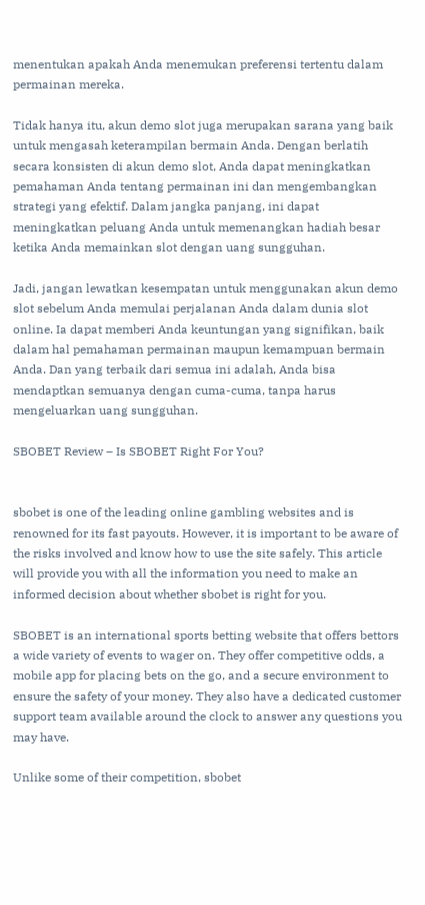menentukan apakah Anda menemukan preferensi tertentu dalam permainan mereka.

Tidak hanya itu, akun demo slot juga merupakan sarana yang baik untuk mengasah keterampilan bermain Anda. Dengan berlatih secara konsisten di akun demo slot, Anda dapat meningkatkan pemahaman Anda tentang permainan ini dan mengembangkan strategi yang efektif. Dalam jangka panjang, ini dapat meningkatkan peluang Anda untuk memenangkan hadiah besar ketika Anda memainkan slot dengan uang sungguhan.

Jadi, jangan lewatkan kesempatan untuk menggunakan akun demo slot sebelum Anda memulai perjalanan Anda dalam dunia slot online. Ia dapat memberi Anda keuntungan yang signifikan, baik dalam hal pemahaman permainan maupun kemampuan bermain Anda. Dan yang terbaik dari semua ini adalah, Anda bisa mendaptkan semuanya dengan cuma-cuma, tanpa harus mengeluarkan uang sungguhan.

SBOBET Review – Is SBOBET Right For You?


sbobet is one of the leading online gambling websites and is renowned for its fast payouts. However, it is important to be aware of the risks involved and know how to use the site safely. This article will provide you with all the information you need to make an informed decision about whether sbobet is right for you.

SBOBET is an international sports betting website that offers bettors a wide variety of events to wager on. They offer competitive odds, a mobile app for placing bets on the go, and a secure environment to ensure the safety of your money. They also have a dedicated customer support team available around the clock to answer any questions you may have.

Unlike some of their competition, sbobet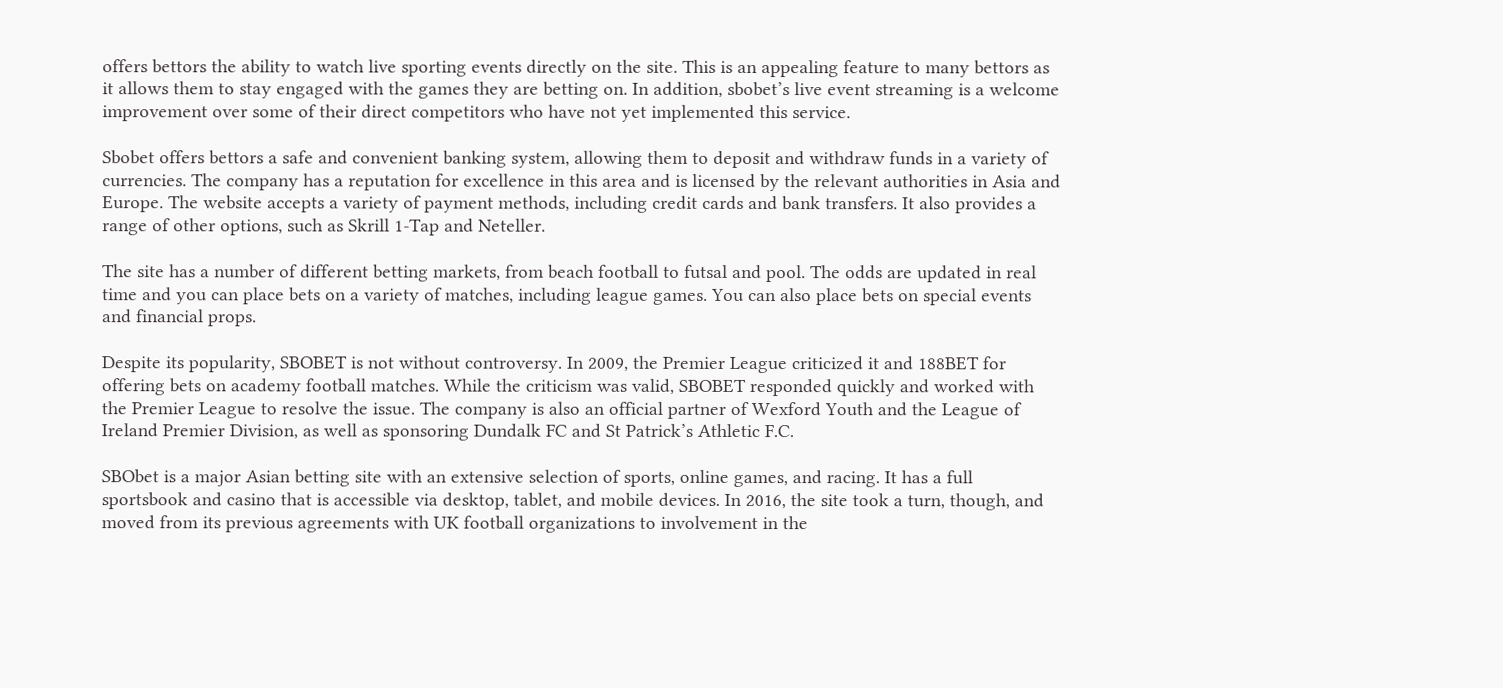offers bettors the ability to watch live sporting events directly on the site. This is an appealing feature to many bettors as it allows them to stay engaged with the games they are betting on. In addition, sbobet’s live event streaming is a welcome improvement over some of their direct competitors who have not yet implemented this service.

Sbobet offers bettors a safe and convenient banking system, allowing them to deposit and withdraw funds in a variety of currencies. The company has a reputation for excellence in this area and is licensed by the relevant authorities in Asia and Europe. The website accepts a variety of payment methods, including credit cards and bank transfers. It also provides a range of other options, such as Skrill 1-Tap and Neteller.

The site has a number of different betting markets, from beach football to futsal and pool. The odds are updated in real time and you can place bets on a variety of matches, including league games. You can also place bets on special events and financial props.

Despite its popularity, SBOBET is not without controversy. In 2009, the Premier League criticized it and 188BET for offering bets on academy football matches. While the criticism was valid, SBOBET responded quickly and worked with the Premier League to resolve the issue. The company is also an official partner of Wexford Youth and the League of Ireland Premier Division, as well as sponsoring Dundalk FC and St Patrick’s Athletic F.C.

SBObet is a major Asian betting site with an extensive selection of sports, online games, and racing. It has a full sportsbook and casino that is accessible via desktop, tablet, and mobile devices. In 2016, the site took a turn, though, and moved from its previous agreements with UK football organizations to involvement in the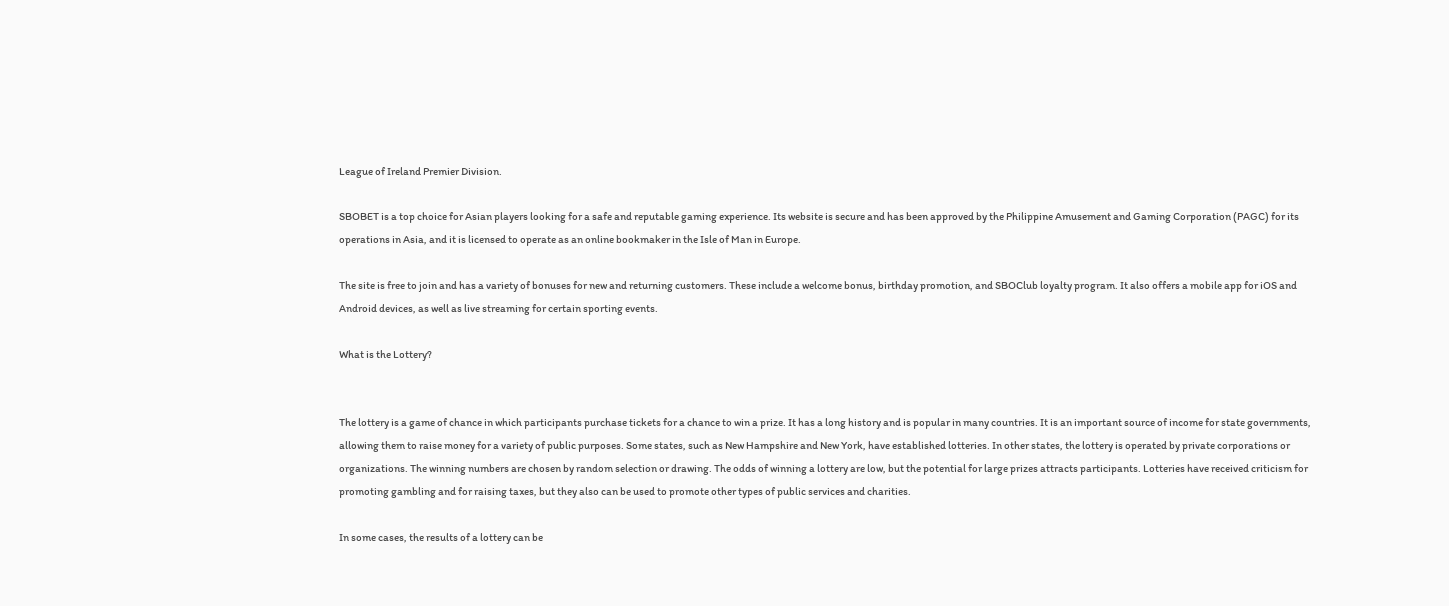League of Ireland Premier Division.

SBOBET is a top choice for Asian players looking for a safe and reputable gaming experience. Its website is secure and has been approved by the Philippine Amusement and Gaming Corporation (PAGC) for its operations in Asia, and it is licensed to operate as an online bookmaker in the Isle of Man in Europe.

The site is free to join and has a variety of bonuses for new and returning customers. These include a welcome bonus, birthday promotion, and SBOClub loyalty program. It also offers a mobile app for iOS and Android devices, as well as live streaming for certain sporting events.

What is the Lottery?


The lottery is a game of chance in which participants purchase tickets for a chance to win a prize. It has a long history and is popular in many countries. It is an important source of income for state governments, allowing them to raise money for a variety of public purposes. Some states, such as New Hampshire and New York, have established lotteries. In other states, the lottery is operated by private corporations or organizations. The winning numbers are chosen by random selection or drawing. The odds of winning a lottery are low, but the potential for large prizes attracts participants. Lotteries have received criticism for promoting gambling and for raising taxes, but they also can be used to promote other types of public services and charities.

In some cases, the results of a lottery can be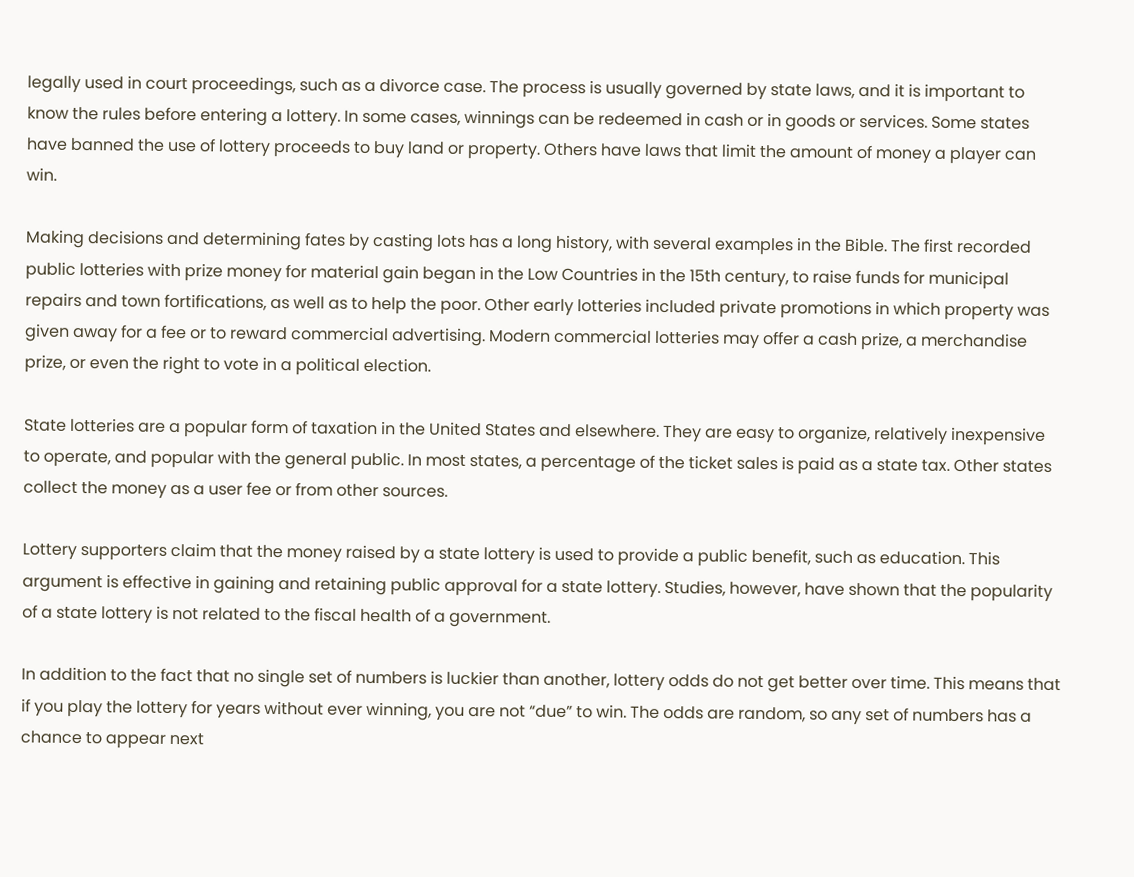legally used in court proceedings, such as a divorce case. The process is usually governed by state laws, and it is important to know the rules before entering a lottery. In some cases, winnings can be redeemed in cash or in goods or services. Some states have banned the use of lottery proceeds to buy land or property. Others have laws that limit the amount of money a player can win.

Making decisions and determining fates by casting lots has a long history, with several examples in the Bible. The first recorded public lotteries with prize money for material gain began in the Low Countries in the 15th century, to raise funds for municipal repairs and town fortifications, as well as to help the poor. Other early lotteries included private promotions in which property was given away for a fee or to reward commercial advertising. Modern commercial lotteries may offer a cash prize, a merchandise prize, or even the right to vote in a political election.

State lotteries are a popular form of taxation in the United States and elsewhere. They are easy to organize, relatively inexpensive to operate, and popular with the general public. In most states, a percentage of the ticket sales is paid as a state tax. Other states collect the money as a user fee or from other sources.

Lottery supporters claim that the money raised by a state lottery is used to provide a public benefit, such as education. This argument is effective in gaining and retaining public approval for a state lottery. Studies, however, have shown that the popularity of a state lottery is not related to the fiscal health of a government.

In addition to the fact that no single set of numbers is luckier than another, lottery odds do not get better over time. This means that if you play the lottery for years without ever winning, you are not “due” to win. The odds are random, so any set of numbers has a chance to appear next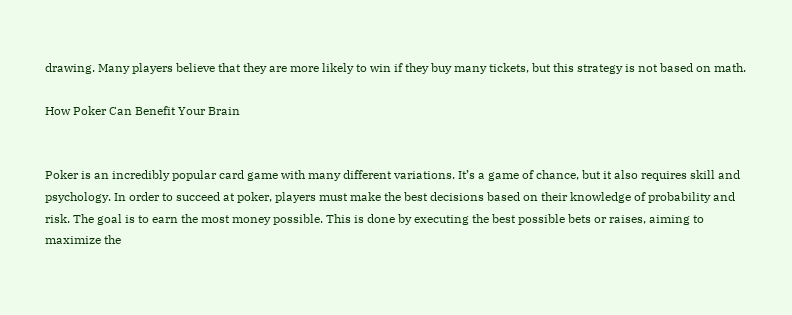drawing. Many players believe that they are more likely to win if they buy many tickets, but this strategy is not based on math.

How Poker Can Benefit Your Brain


Poker is an incredibly popular card game with many different variations. It’s a game of chance, but it also requires skill and psychology. In order to succeed at poker, players must make the best decisions based on their knowledge of probability and risk. The goal is to earn the most money possible. This is done by executing the best possible bets or raises, aiming to maximize the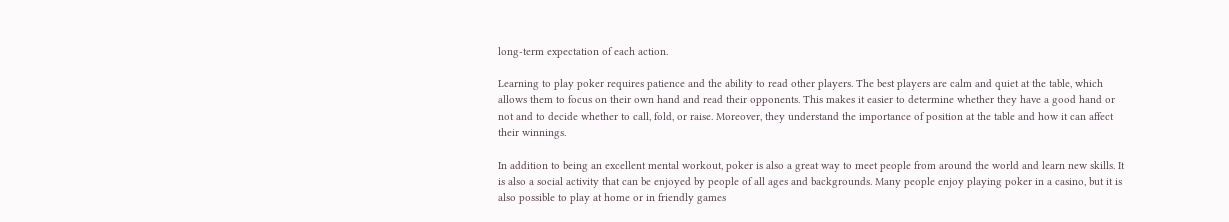long-term expectation of each action.

Learning to play poker requires patience and the ability to read other players. The best players are calm and quiet at the table, which allows them to focus on their own hand and read their opponents. This makes it easier to determine whether they have a good hand or not and to decide whether to call, fold, or raise. Moreover, they understand the importance of position at the table and how it can affect their winnings.

In addition to being an excellent mental workout, poker is also a great way to meet people from around the world and learn new skills. It is also a social activity that can be enjoyed by people of all ages and backgrounds. Many people enjoy playing poker in a casino, but it is also possible to play at home or in friendly games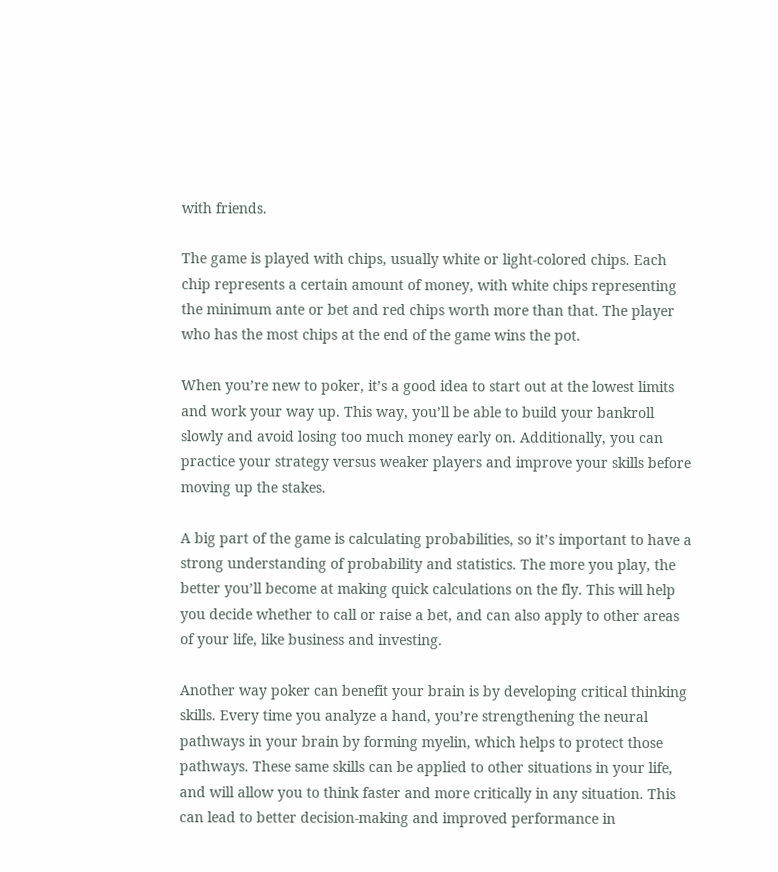with friends.

The game is played with chips, usually white or light-colored chips. Each chip represents a certain amount of money, with white chips representing the minimum ante or bet and red chips worth more than that. The player who has the most chips at the end of the game wins the pot.

When you’re new to poker, it’s a good idea to start out at the lowest limits and work your way up. This way, you’ll be able to build your bankroll slowly and avoid losing too much money early on. Additionally, you can practice your strategy versus weaker players and improve your skills before moving up the stakes.

A big part of the game is calculating probabilities, so it’s important to have a strong understanding of probability and statistics. The more you play, the better you’ll become at making quick calculations on the fly. This will help you decide whether to call or raise a bet, and can also apply to other areas of your life, like business and investing.

Another way poker can benefit your brain is by developing critical thinking skills. Every time you analyze a hand, you’re strengthening the neural pathways in your brain by forming myelin, which helps to protect those pathways. These same skills can be applied to other situations in your life, and will allow you to think faster and more critically in any situation. This can lead to better decision-making and improved performance in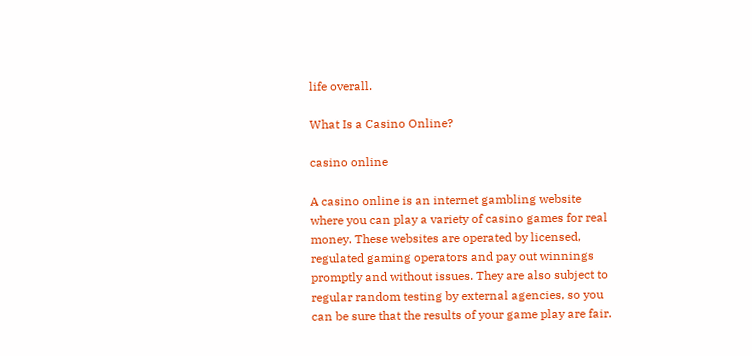life overall.

What Is a Casino Online?

casino online

A casino online is an internet gambling website where you can play a variety of casino games for real money. These websites are operated by licensed, regulated gaming operators and pay out winnings promptly and without issues. They are also subject to regular random testing by external agencies, so you can be sure that the results of your game play are fair.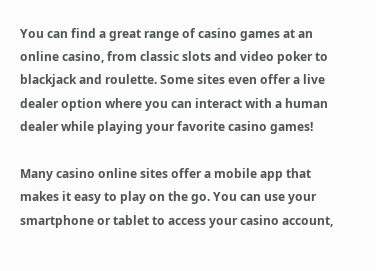You can find a great range of casino games at an online casino, from classic slots and video poker to blackjack and roulette. Some sites even offer a live dealer option where you can interact with a human dealer while playing your favorite casino games!

Many casino online sites offer a mobile app that makes it easy to play on the go. You can use your smartphone or tablet to access your casino account,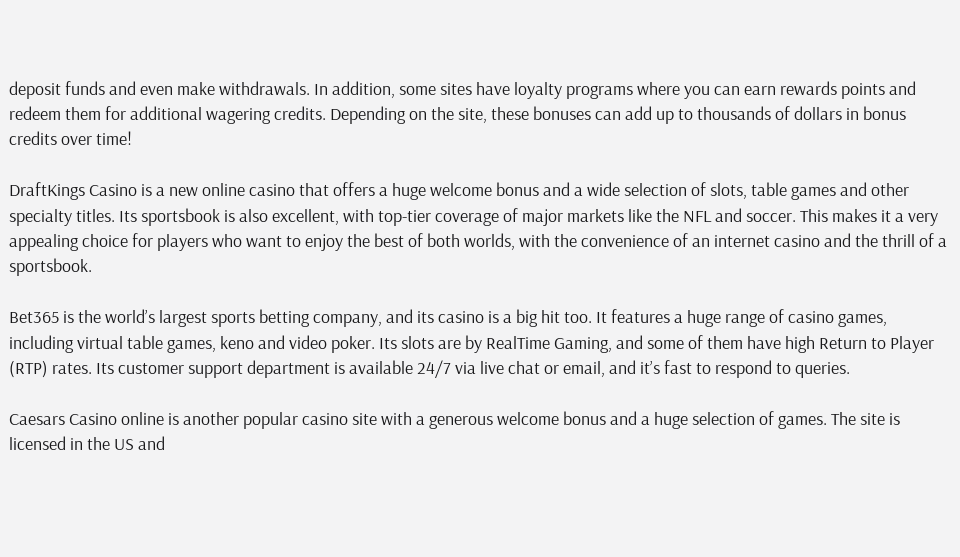deposit funds and even make withdrawals. In addition, some sites have loyalty programs where you can earn rewards points and redeem them for additional wagering credits. Depending on the site, these bonuses can add up to thousands of dollars in bonus credits over time!

DraftKings Casino is a new online casino that offers a huge welcome bonus and a wide selection of slots, table games and other specialty titles. Its sportsbook is also excellent, with top-tier coverage of major markets like the NFL and soccer. This makes it a very appealing choice for players who want to enjoy the best of both worlds, with the convenience of an internet casino and the thrill of a sportsbook.

Bet365 is the world’s largest sports betting company, and its casino is a big hit too. It features a huge range of casino games, including virtual table games, keno and video poker. Its slots are by RealTime Gaming, and some of them have high Return to Player (RTP) rates. Its customer support department is available 24/7 via live chat or email, and it’s fast to respond to queries.

Caesars Casino online is another popular casino site with a generous welcome bonus and a huge selection of games. The site is licensed in the US and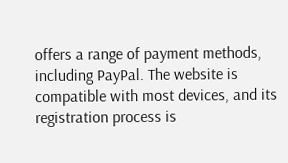offers a range of payment methods, including PayPal. The website is compatible with most devices, and its registration process is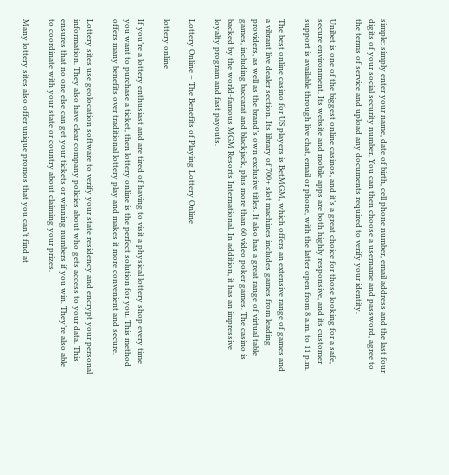simple: simply enter your name, date of birth, cell phone number, email address and the last four digits of your social security number. You can then choose a username and password, agree to the terms of service and upload any documents required to verify your identity.

Unibet is one of the biggest online casinos, and it’s a great choice for those looking for a safe, secure environment. Its website and mobile apps are both highly responsive, and its customer support is available through live chat, email or phone, with the latter open from 8 a.m. to 11 p.m.

The best online casino for US players is BetMGM, which offers an extensive range of games and a vibrant live dealer section. Its library of 700+ slot machines includes games from leading providers, as well as the brand’s own exclusive titles. It also has a great range of virtual table games, including baccarat and blackjack, plus more than 60 video poker games. The casino is backed by the world-famous MGM Resorts International. In addition, it has an impressive loyalty program and fast payouts.

Lottery Online – The Benefits of Playing Lottery Online

lottery online

If you’re a lottery enthusiast and are tired of having to visit a physical lottery shop every time you want to purchase a ticket, then lottery online is the perfect solution for you. This method offers many benefits over traditional lottery play and makes it more convenient and secure.

Lottery sites use geolocation software to verify your state residency and encrypt your personal information. They also have clear company policies about who gets access to your data. This ensures that no one else can get your tickets or winning numbers if you win. They’re also able to coordinate with your state or country about claiming your prizes.

Many lottery sites also offer unique promos that you can’t find at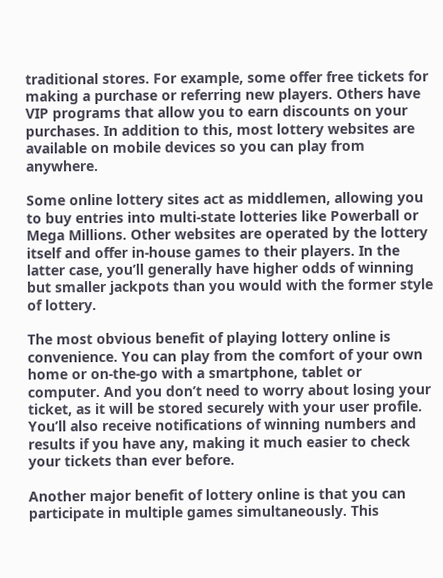traditional stores. For example, some offer free tickets for making a purchase or referring new players. Others have VIP programs that allow you to earn discounts on your purchases. In addition to this, most lottery websites are available on mobile devices so you can play from anywhere.

Some online lottery sites act as middlemen, allowing you to buy entries into multi-state lotteries like Powerball or Mega Millions. Other websites are operated by the lottery itself and offer in-house games to their players. In the latter case, you’ll generally have higher odds of winning but smaller jackpots than you would with the former style of lottery.

The most obvious benefit of playing lottery online is convenience. You can play from the comfort of your own home or on-the-go with a smartphone, tablet or computer. And you don’t need to worry about losing your ticket, as it will be stored securely with your user profile. You’ll also receive notifications of winning numbers and results if you have any, making it much easier to check your tickets than ever before.

Another major benefit of lottery online is that you can participate in multiple games simultaneously. This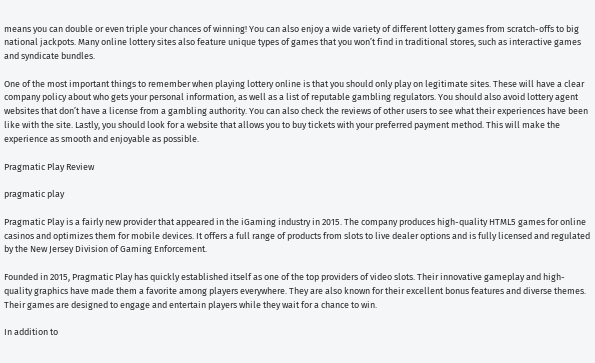means you can double or even triple your chances of winning! You can also enjoy a wide variety of different lottery games from scratch-offs to big national jackpots. Many online lottery sites also feature unique types of games that you won’t find in traditional stores, such as interactive games and syndicate bundles.

One of the most important things to remember when playing lottery online is that you should only play on legitimate sites. These will have a clear company policy about who gets your personal information, as well as a list of reputable gambling regulators. You should also avoid lottery agent websites that don’t have a license from a gambling authority. You can also check the reviews of other users to see what their experiences have been like with the site. Lastly, you should look for a website that allows you to buy tickets with your preferred payment method. This will make the experience as smooth and enjoyable as possible.

Pragmatic Play Review

pragmatic play

Pragmatic Play is a fairly new provider that appeared in the iGaming industry in 2015. The company produces high-quality HTML5 games for online casinos and optimizes them for mobile devices. It offers a full range of products from slots to live dealer options and is fully licensed and regulated by the New Jersey Division of Gaming Enforcement.

Founded in 2015, Pragmatic Play has quickly established itself as one of the top providers of video slots. Their innovative gameplay and high-quality graphics have made them a favorite among players everywhere. They are also known for their excellent bonus features and diverse themes. Their games are designed to engage and entertain players while they wait for a chance to win.

In addition to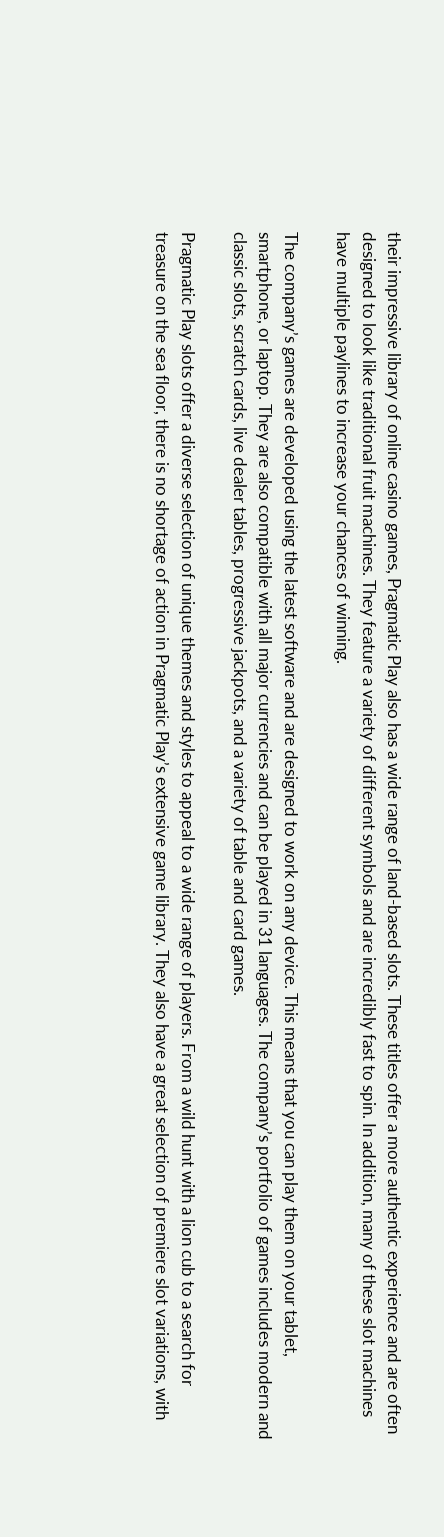their impressive library of online casino games, Pragmatic Play also has a wide range of land-based slots. These titles offer a more authentic experience and are often designed to look like traditional fruit machines. They feature a variety of different symbols and are incredibly fast to spin. In addition, many of these slot machines have multiple paylines to increase your chances of winning.

The company’s games are developed using the latest software and are designed to work on any device. This means that you can play them on your tablet, smartphone, or laptop. They are also compatible with all major currencies and can be played in 31 languages. The company’s portfolio of games includes modern and classic slots, scratch cards, live dealer tables, progressive jackpots, and a variety of table and card games.

Pragmatic Play slots offer a diverse selection of unique themes and styles to appeal to a wide range of players. From a wild hunt with a lion cub to a search for treasure on the sea floor, there is no shortage of action in Pragmatic Play’s extensive game library. They also have a great selection of premiere slot variations, with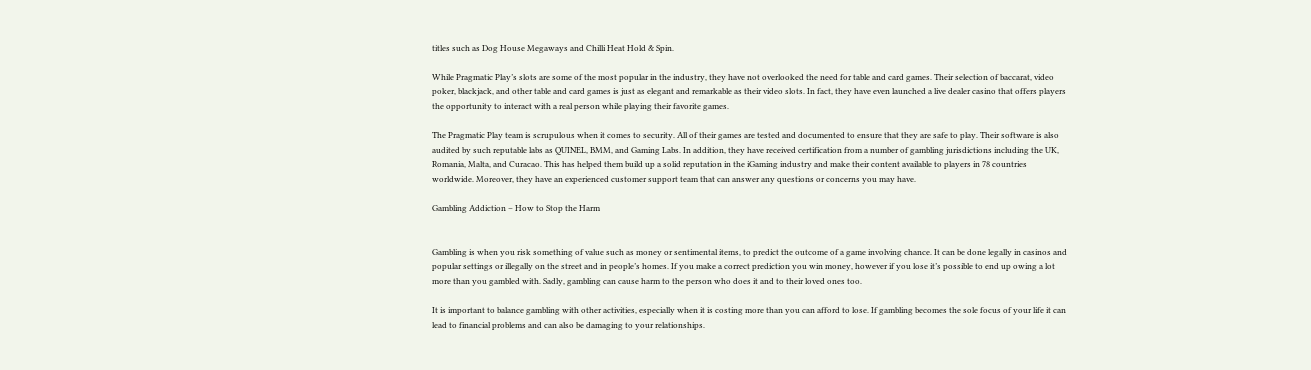titles such as Dog House Megaways and Chilli Heat Hold & Spin.

While Pragmatic Play’s slots are some of the most popular in the industry, they have not overlooked the need for table and card games. Their selection of baccarat, video poker, blackjack, and other table and card games is just as elegant and remarkable as their video slots. In fact, they have even launched a live dealer casino that offers players the opportunity to interact with a real person while playing their favorite games.

The Pragmatic Play team is scrupulous when it comes to security. All of their games are tested and documented to ensure that they are safe to play. Their software is also audited by such reputable labs as QUINEL, BMM, and Gaming Labs. In addition, they have received certification from a number of gambling jurisdictions including the UK, Romania, Malta, and Curacao. This has helped them build up a solid reputation in the iGaming industry and make their content available to players in 78 countries worldwide. Moreover, they have an experienced customer support team that can answer any questions or concerns you may have.

Gambling Addiction – How to Stop the Harm


Gambling is when you risk something of value such as money or sentimental items, to predict the outcome of a game involving chance. It can be done legally in casinos and popular settings or illegally on the street and in people’s homes. If you make a correct prediction you win money, however if you lose it’s possible to end up owing a lot more than you gambled with. Sadly, gambling can cause harm to the person who does it and to their loved ones too.

It is important to balance gambling with other activities, especially when it is costing more than you can afford to lose. If gambling becomes the sole focus of your life it can lead to financial problems and can also be damaging to your relationships.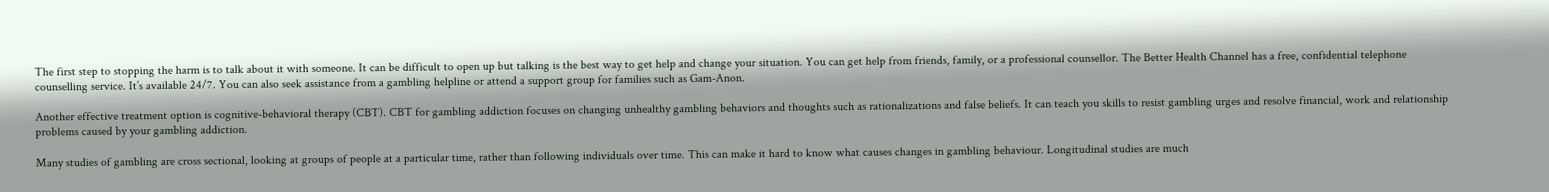The first step to stopping the harm is to talk about it with someone. It can be difficult to open up but talking is the best way to get help and change your situation. You can get help from friends, family, or a professional counsellor. The Better Health Channel has a free, confidential telephone counselling service. It’s available 24/7. You can also seek assistance from a gambling helpline or attend a support group for families such as Gam-Anon.

Another effective treatment option is cognitive-behavioral therapy (CBT). CBT for gambling addiction focuses on changing unhealthy gambling behaviors and thoughts such as rationalizations and false beliefs. It can teach you skills to resist gambling urges and resolve financial, work and relationship problems caused by your gambling addiction.

Many studies of gambling are cross sectional, looking at groups of people at a particular time, rather than following individuals over time. This can make it hard to know what causes changes in gambling behaviour. Longitudinal studies are much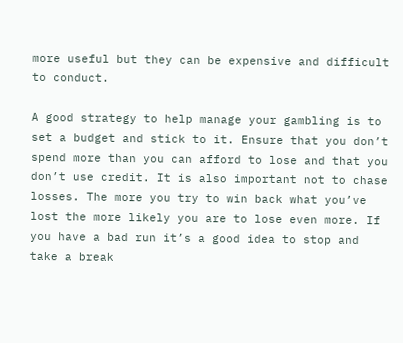more useful but they can be expensive and difficult to conduct.

A good strategy to help manage your gambling is to set a budget and stick to it. Ensure that you don’t spend more than you can afford to lose and that you don’t use credit. It is also important not to chase losses. The more you try to win back what you’ve lost the more likely you are to lose even more. If you have a bad run it’s a good idea to stop and take a break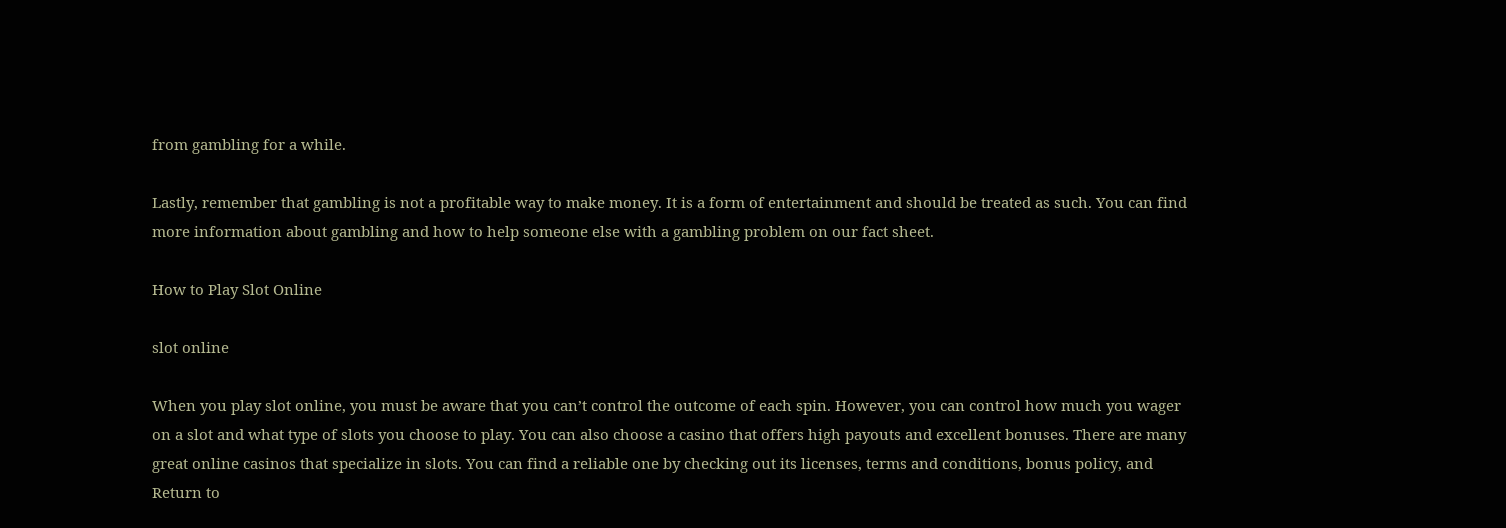from gambling for a while.

Lastly, remember that gambling is not a profitable way to make money. It is a form of entertainment and should be treated as such. You can find more information about gambling and how to help someone else with a gambling problem on our fact sheet.

How to Play Slot Online

slot online

When you play slot online, you must be aware that you can’t control the outcome of each spin. However, you can control how much you wager on a slot and what type of slots you choose to play. You can also choose a casino that offers high payouts and excellent bonuses. There are many great online casinos that specialize in slots. You can find a reliable one by checking out its licenses, terms and conditions, bonus policy, and Return to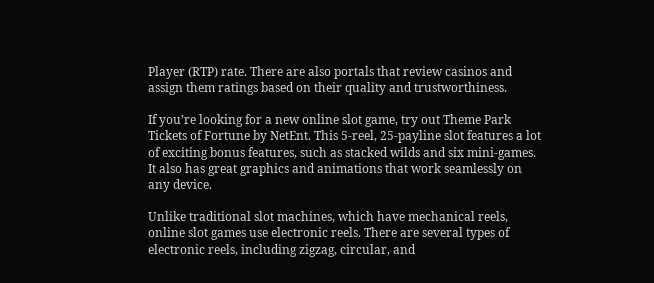Player (RTP) rate. There are also portals that review casinos and assign them ratings based on their quality and trustworthiness.

If you’re looking for a new online slot game, try out Theme Park Tickets of Fortune by NetEnt. This 5-reel, 25-payline slot features a lot of exciting bonus features, such as stacked wilds and six mini-games. It also has great graphics and animations that work seamlessly on any device.

Unlike traditional slot machines, which have mechanical reels, online slot games use electronic reels. There are several types of electronic reels, including zigzag, circular, and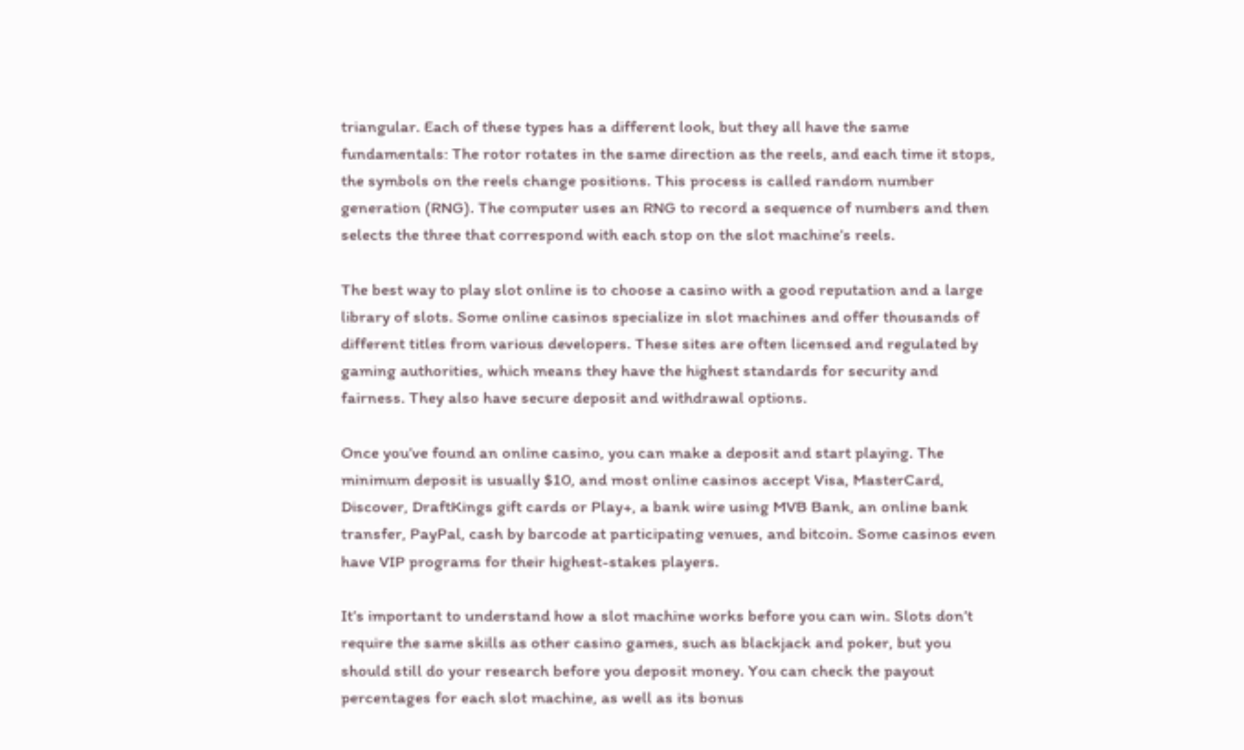triangular. Each of these types has a different look, but they all have the same fundamentals: The rotor rotates in the same direction as the reels, and each time it stops, the symbols on the reels change positions. This process is called random number generation (RNG). The computer uses an RNG to record a sequence of numbers and then selects the three that correspond with each stop on the slot machine’s reels.

The best way to play slot online is to choose a casino with a good reputation and a large library of slots. Some online casinos specialize in slot machines and offer thousands of different titles from various developers. These sites are often licensed and regulated by gaming authorities, which means they have the highest standards for security and fairness. They also have secure deposit and withdrawal options.

Once you’ve found an online casino, you can make a deposit and start playing. The minimum deposit is usually $10, and most online casinos accept Visa, MasterCard, Discover, DraftKings gift cards or Play+, a bank wire using MVB Bank, an online bank transfer, PayPal, cash by barcode at participating venues, and bitcoin. Some casinos even have VIP programs for their highest-stakes players.

It’s important to understand how a slot machine works before you can win. Slots don’t require the same skills as other casino games, such as blackjack and poker, but you should still do your research before you deposit money. You can check the payout percentages for each slot machine, as well as its bonus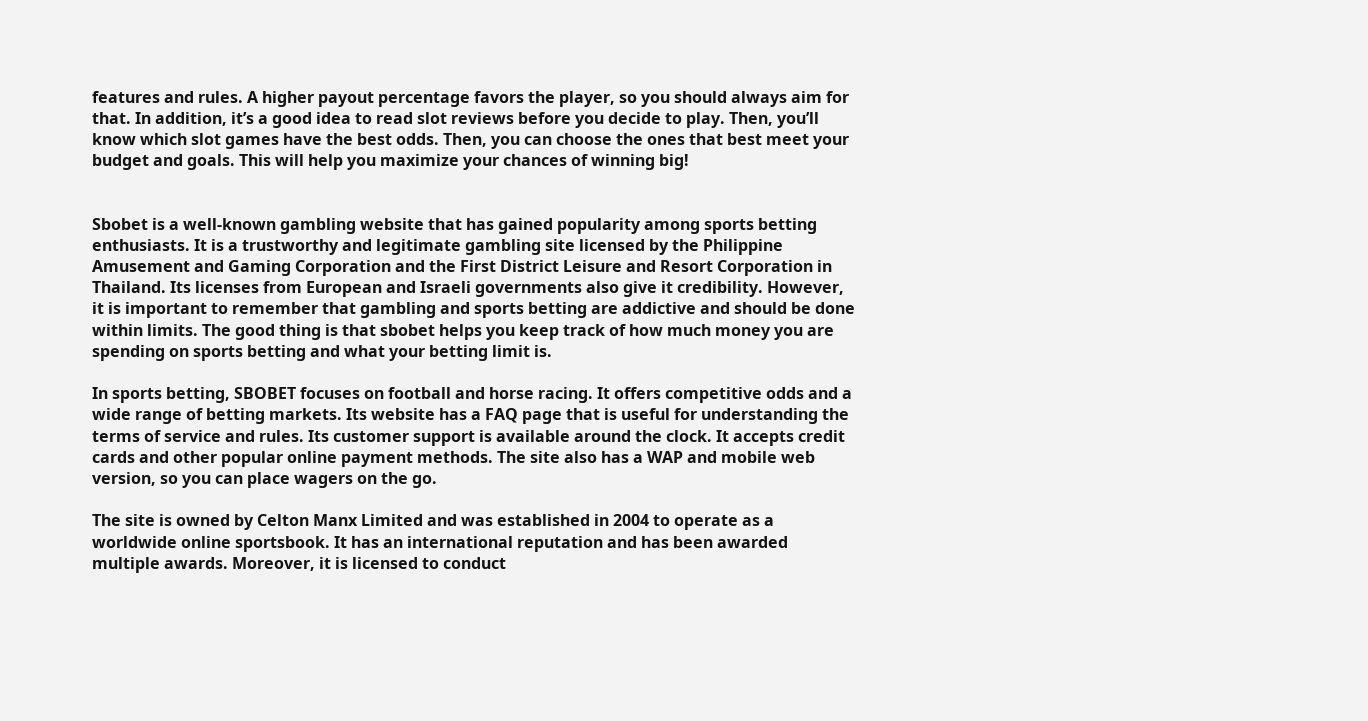features and rules. A higher payout percentage favors the player, so you should always aim for that. In addition, it’s a good idea to read slot reviews before you decide to play. Then, you’ll know which slot games have the best odds. Then, you can choose the ones that best meet your budget and goals. This will help you maximize your chances of winning big!


Sbobet is a well-known gambling website that has gained popularity among sports betting enthusiasts. It is a trustworthy and legitimate gambling site licensed by the Philippine Amusement and Gaming Corporation and the First District Leisure and Resort Corporation in Thailand. Its licenses from European and Israeli governments also give it credibility. However, it is important to remember that gambling and sports betting are addictive and should be done within limits. The good thing is that sbobet helps you keep track of how much money you are spending on sports betting and what your betting limit is.

In sports betting, SBOBET focuses on football and horse racing. It offers competitive odds and a wide range of betting markets. Its website has a FAQ page that is useful for understanding the terms of service and rules. Its customer support is available around the clock. It accepts credit cards and other popular online payment methods. The site also has a WAP and mobile web version, so you can place wagers on the go.

The site is owned by Celton Manx Limited and was established in 2004 to operate as a worldwide online sportsbook. It has an international reputation and has been awarded multiple awards. Moreover, it is licensed to conduct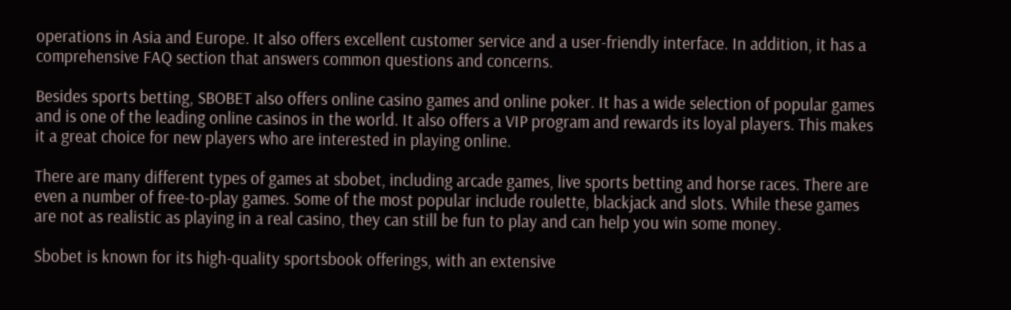operations in Asia and Europe. It also offers excellent customer service and a user-friendly interface. In addition, it has a comprehensive FAQ section that answers common questions and concerns.

Besides sports betting, SBOBET also offers online casino games and online poker. It has a wide selection of popular games and is one of the leading online casinos in the world. It also offers a VIP program and rewards its loyal players. This makes it a great choice for new players who are interested in playing online.

There are many different types of games at sbobet, including arcade games, live sports betting and horse races. There are even a number of free-to-play games. Some of the most popular include roulette, blackjack and slots. While these games are not as realistic as playing in a real casino, they can still be fun to play and can help you win some money.

Sbobet is known for its high-quality sportsbook offerings, with an extensive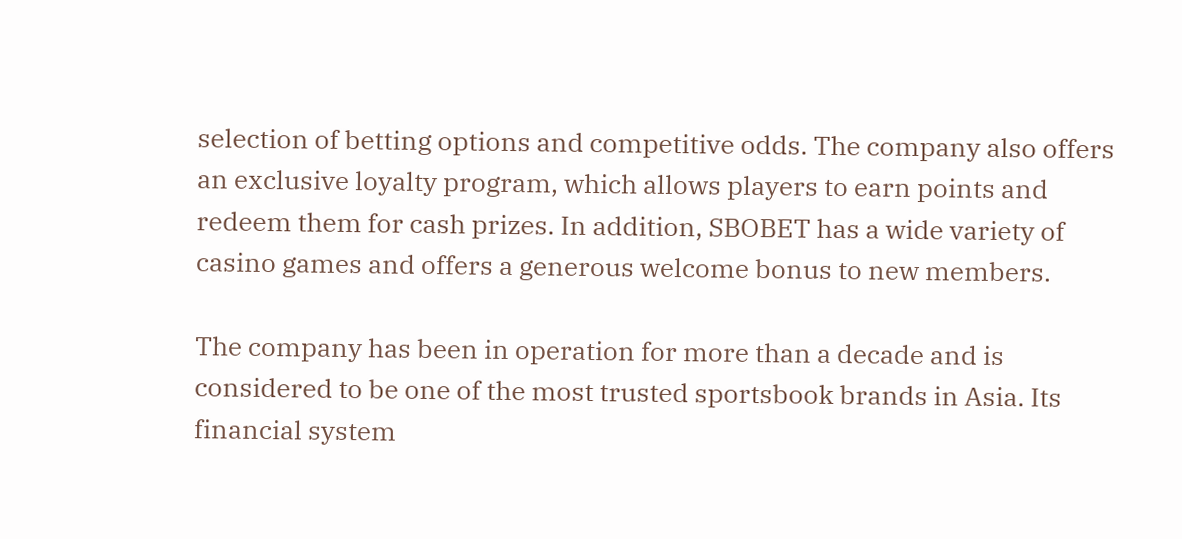selection of betting options and competitive odds. The company also offers an exclusive loyalty program, which allows players to earn points and redeem them for cash prizes. In addition, SBOBET has a wide variety of casino games and offers a generous welcome bonus to new members.

The company has been in operation for more than a decade and is considered to be one of the most trusted sportsbook brands in Asia. Its financial system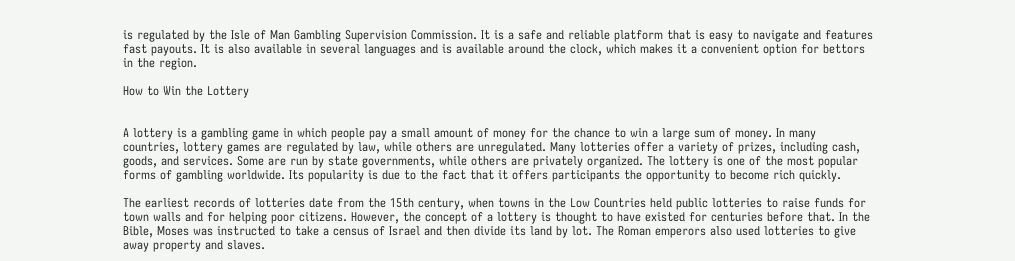is regulated by the Isle of Man Gambling Supervision Commission. It is a safe and reliable platform that is easy to navigate and features fast payouts. It is also available in several languages and is available around the clock, which makes it a convenient option for bettors in the region.

How to Win the Lottery


A lottery is a gambling game in which people pay a small amount of money for the chance to win a large sum of money. In many countries, lottery games are regulated by law, while others are unregulated. Many lotteries offer a variety of prizes, including cash, goods, and services. Some are run by state governments, while others are privately organized. The lottery is one of the most popular forms of gambling worldwide. Its popularity is due to the fact that it offers participants the opportunity to become rich quickly.

The earliest records of lotteries date from the 15th century, when towns in the Low Countries held public lotteries to raise funds for town walls and for helping poor citizens. However, the concept of a lottery is thought to have existed for centuries before that. In the Bible, Moses was instructed to take a census of Israel and then divide its land by lot. The Roman emperors also used lotteries to give away property and slaves.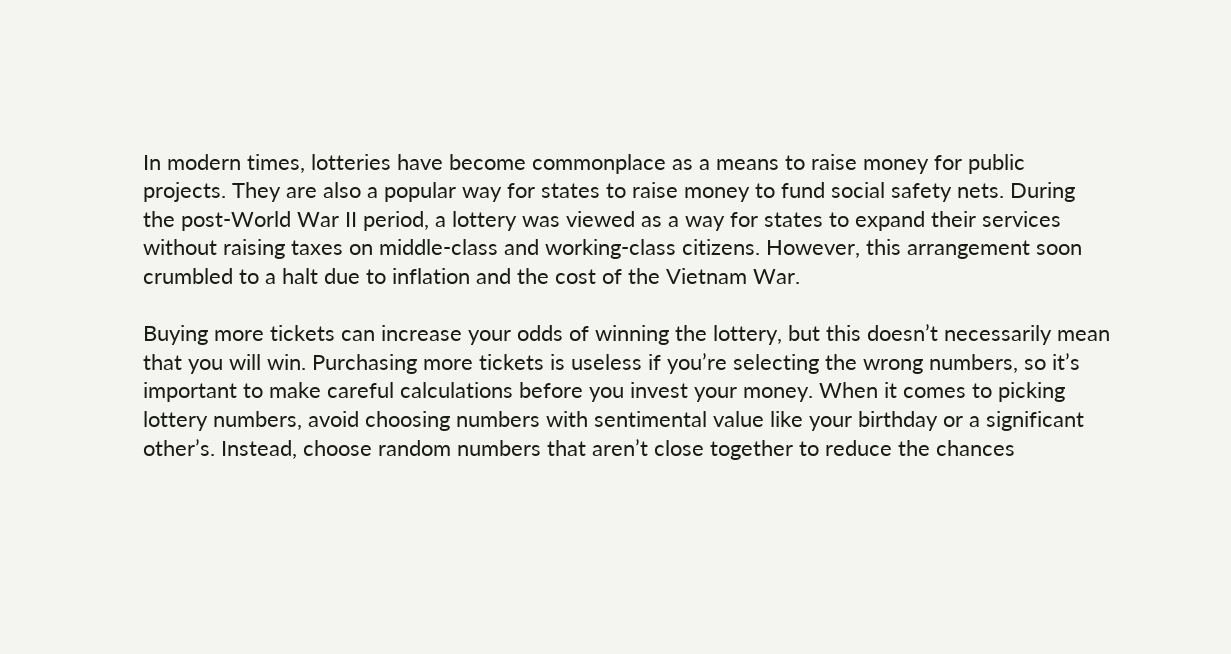In modern times, lotteries have become commonplace as a means to raise money for public projects. They are also a popular way for states to raise money to fund social safety nets. During the post-World War II period, a lottery was viewed as a way for states to expand their services without raising taxes on middle-class and working-class citizens. However, this arrangement soon crumbled to a halt due to inflation and the cost of the Vietnam War.

Buying more tickets can increase your odds of winning the lottery, but this doesn’t necessarily mean that you will win. Purchasing more tickets is useless if you’re selecting the wrong numbers, so it’s important to make careful calculations before you invest your money. When it comes to picking lottery numbers, avoid choosing numbers with sentimental value like your birthday or a significant other’s. Instead, choose random numbers that aren’t close together to reduce the chances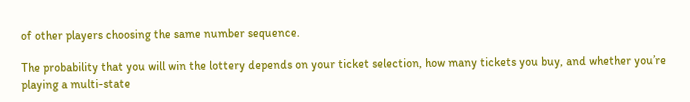of other players choosing the same number sequence.

The probability that you will win the lottery depends on your ticket selection, how many tickets you buy, and whether you’re playing a multi-state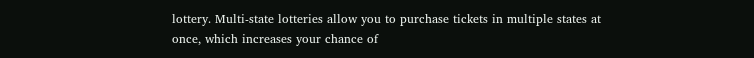lottery. Multi-state lotteries allow you to purchase tickets in multiple states at once, which increases your chance of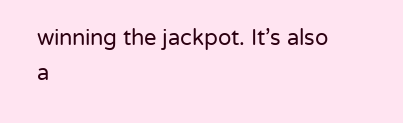winning the jackpot. It’s also a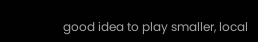good idea to play smaller, local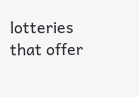lotteries that offer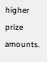higher prize amounts.